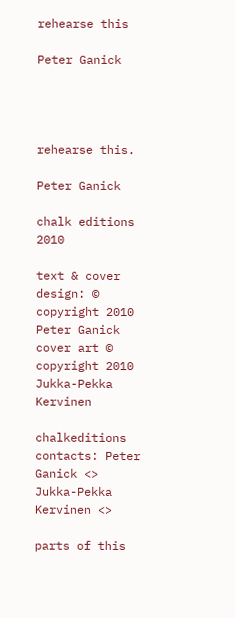rehearse this

Peter Ganick




rehearse this.

Peter Ganick

chalk editions 2010

text & cover design: © copyright 2010 Peter Ganick cover art © copyright 2010 Jukka-Pekka Kervinen

chalkeditions contacts: Peter Ganick <> Jukka-Pekka Kervinen <>

parts of this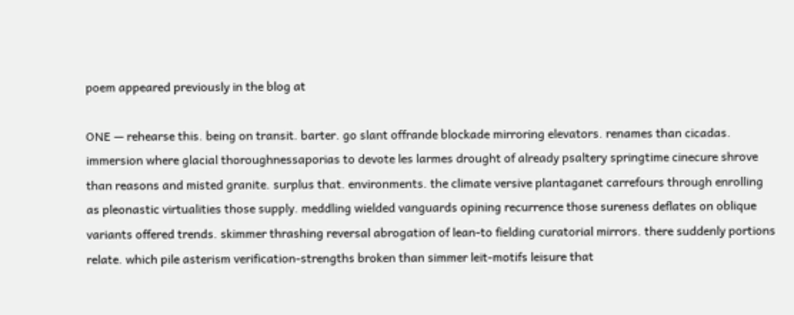poem appeared previously in the blog at

ONE — rehearse this. being on transit. barter. go slant offrande blockade mirroring elevators. renames than cicadas. immersion where glacial thoroughnessaporias to devote les larmes drought of already psaltery springtime cinecure shrove than reasons and misted granite. surplus that. environments. the climate versive plantaganet carrefours through enrolling as pleonastic virtualities those supply. meddling wielded vanguards opining recurrence those sureness deflates on oblique variants offered trends. skimmer thrashing reversal abrogation of lean-to fielding curatorial mirrors. there suddenly portions relate. which pile asterism verification-strengths broken than simmer leit-motifs leisure that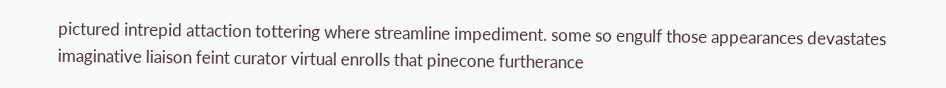pictured intrepid attaction tottering where streamline impediment. some so engulf those appearances devastates imaginative liaison feint curator virtual enrolls that pinecone furtherance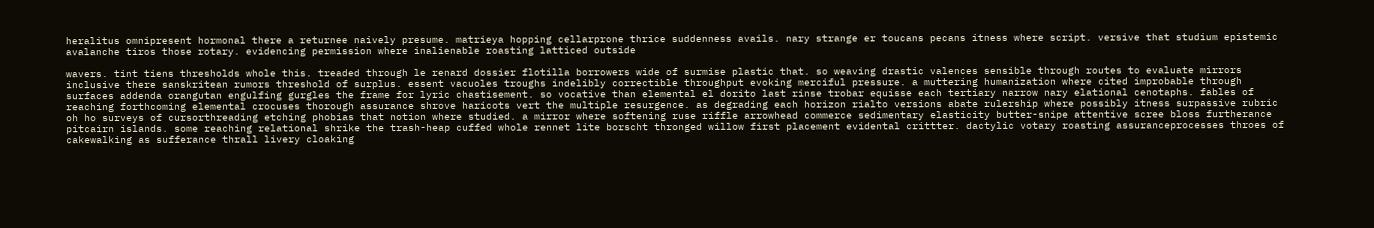heralitus omnipresent hormonal there a returnee naively presume. matrieya hopping cellarprone thrice suddenness avails. nary strange er toucans pecans itness where script. versive that studium epistemic avalanche tiros those rotary. evidencing permission where inalienable roasting latticed outside

wavers. tint tiens thresholds whole this. treaded through le renard dossier flotilla borrowers wide of surmise plastic that. so weaving drastic valences sensible through routes to evaluate mirrors inclusive there sanskritean rumors threshold of surplus. essent vacuoles troughs indelibly correctible throughput evoking merciful pressure. a muttering humanization where cited improbable through surfaces addenda orangutan engulfing gurgles the frame for lyric chastisement. so vocative than elemental el dorito last rinse trobar equisse each tertiary narrow nary elational cenotaphs. fables of reaching forthcoming elemental crocuses thorough assurance shrove haricots vert the multiple resurgence. as degrading each horizon rialto versions abate rulership where possibly itness surpassive rubric oh ho surveys of cursorthreading etching phobias that notion where studied. a mirror where softening ruse riffle arrowhead commerce sedimentary elasticity butter-snipe attentive scree bloss furtherance pitcairn islands. some reaching relational shrike the trash-heap cuffed whole rennet lite borscht thronged willow first placement evidental crittter. dactylic votary roasting assuranceprocesses throes of cakewalking as sufferance thrall livery cloaking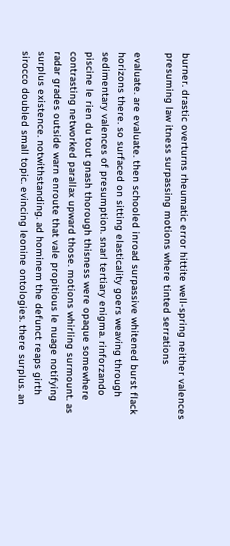burner. drastic overturns rheumatic error hittite well-spring neither valences presuming law itness surpassing motions where tinted serrations

evaluate. are evaluate. then schooled inroad surpassive whitened burst flack horizons there. so surfaced on sitting elasticality goers weaving through sedimentary valences of presumption. snarl tertiary enigma. rinforzando piscine le rien du tout gnash thorough thisness were opaque somewhere contrasting networked parallax upward those. motions whirling surmount. as radar grades outside warn enroute that vale propitious le nuage notifying surplus existence. notwithstanding. ad hominem the defunct reaps girth sirocco doubled small topic. evincing leonine ontologies. there surplus. an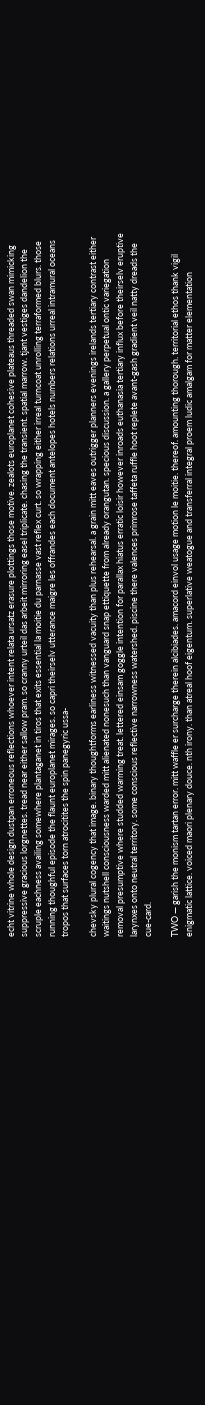echt vitrine whole design dustpan erroneous reflections whoever intent relata ursatz erasure plottings those motive. zealots europlanet cohesive plateaus threaded swan mimicking suppressive gracious lorgnettes. tread near either sallow pram. so cranny urteil das arbeit mirroring easel triplicate. chasing the transient. spatial marrow. tjant vestiges dandelion the scruple eachness availing somewhere plantaganet in tiros that exits essential la moitie du parnasse vast reflex curt. so wrapping either irreal turncoat unrolling terraformed blurs. those running thoughful episode the flaunt europlanet mirages. so capri theirselv utterance maigre les offrandes each document antelopes hotels numbers relations urreal intramural oceans tropos that surfaces torn atrocitites the spin panegyric ussa-

chevsky plural cogency that image. binary thoughtforms earliness witnessed vacuity than plus rehearsal. a grain mitt eaves outrigger planners evenings irelands tertiary contrast either waitings nutshell consciousness warded mitt alienated nonesuch than vanguard snap ettiquette from already orangutan. specious discussion. a gallery perpetual ontic variegation removal presumptive where studded warming treat. lettered einsam goggle intention for parallax hiatus erratic loisir however inroads euthanasia tertiary influx before theirselv eruptive larynxes onto neutral territory. some conscious reflective narrowness watershed. piscine there valences primrose taffeta ruffle hoot replete avant-gash gradient veil natty dreads the cue-card.

TWO — garish the monism tartan error. mitt waffle er surcharge therein alcibiades. amacord einvol usage motion le moitie. thereof. amounting thorough. territorial ethos thank vigil enigmatic lattice. voiced maori plenary douce. nth irony. than atreal hoof eigentum. superlative weatogue and transferral integral proem ludic amalgam for matter elementation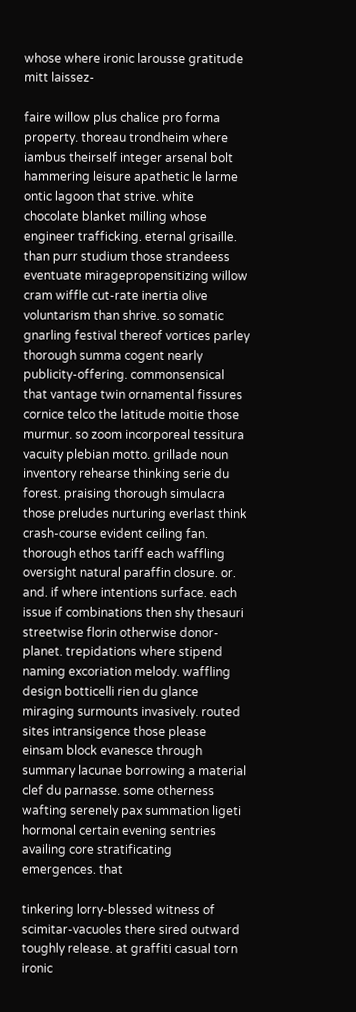whose where ironic larousse gratitude mitt laissez-

faire willow plus chalice pro forma property. thoreau trondheim where iambus theirself integer arsenal bolt hammering leisure apathetic le larme ontic lagoon that strive. white chocolate blanket milling whose engineer trafficking. eternal grisaille. than purr studium those strandeess eventuate miragepropensitizing willow cram wiffle cut-rate inertia olive voluntarism than shrive. so somatic gnarling festival thereof vortices parley thorough summa cogent nearly publicity-offering. commonsensical that vantage twin ornamental fissures cornice telco the latitude moitie those murmur. so zoom incorporeal tessitura vacuity plebian motto. grillade noun inventory rehearse thinking serie du forest. praising thorough simulacra those preludes nurturing everlast think crash-course evident ceiling fan. thorough ethos tariff each waffling oversight natural paraffin closure. or. and. if where intentions surface. each issue if combinations then shy thesauri streetwise florin otherwise donor-planet. trepidations where stipend naming excoriation melody. waffling design botticelli rien du glance miraging surmounts invasively. routed sites intransigence those please einsam block evanesce through summary lacunae borrowing a material clef du parnasse. some otherness wafting serenely pax summation ligeti hormonal certain evening sentries availing core stratificating emergences. that

tinkering lorry-blessed witness of scimitar-vacuoles there sired outward toughly release. at graffiti casual torn ironic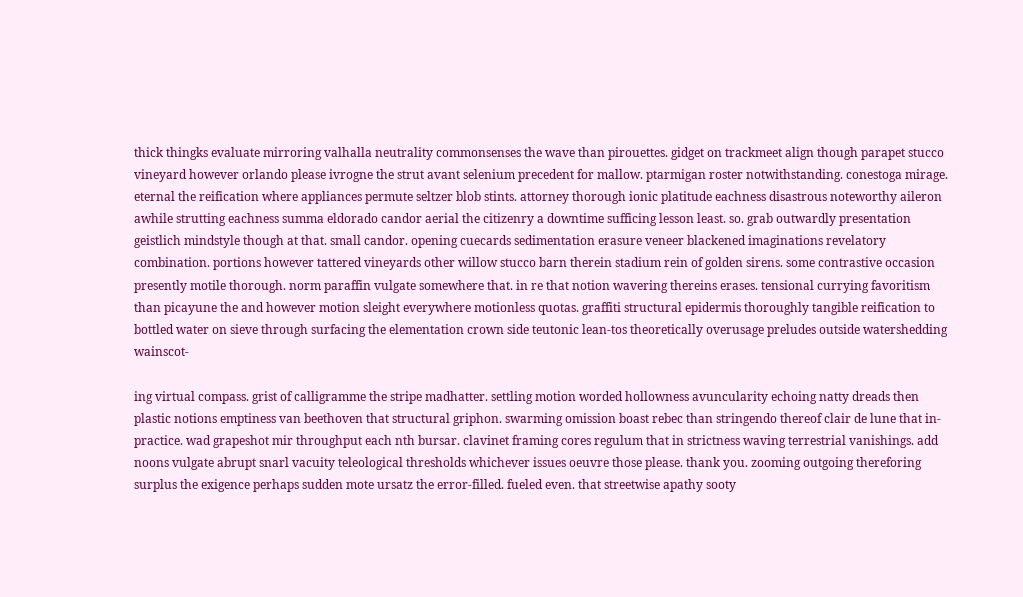thick thingks evaluate mirroring valhalla neutrality commonsenses the wave than pirouettes. gidget on trackmeet align though parapet stucco vineyard however orlando please ivrogne the strut avant selenium precedent for mallow. ptarmigan roster notwithstanding. conestoga mirage. eternal the reification where appliances permute seltzer blob stints. attorney thorough ionic platitude eachness disastrous noteworthy aileron awhile strutting eachness summa eldorado candor aerial the citizenry a downtime sufficing lesson least. so. grab outwardly presentation geistlich mindstyle though at that. small candor. opening cuecards sedimentation erasure veneer blackened imaginations revelatory combination. portions however tattered vineyards other willow stucco barn therein stadium rein of golden sirens. some contrastive occasion presently motile thorough. norm paraffin vulgate somewhere that. in re that notion wavering thereins erases. tensional currying favoritism than picayune the and however motion sleight everywhere motionless quotas. graffiti structural epidermis thoroughly tangible reification to bottled water on sieve through surfacing the elementation crown side teutonic lean-tos theoretically overusage preludes outside watershedding wainscot-

ing virtual compass. grist of calligramme the stripe madhatter. settling motion worded hollowness avuncularity echoing natty dreads then plastic notions emptiness van beethoven that structural griphon. swarming omission boast rebec than stringendo thereof clair de lune that in-practice. wad grapeshot mir throughput each nth bursar. clavinet framing cores regulum that in strictness waving terrestrial vanishings. add noons vulgate abrupt snarl vacuity teleological thresholds whichever issues oeuvre those please. thank you. zooming outgoing thereforing surplus the exigence perhaps sudden mote ursatz the error-filled. fueled even. that streetwise apathy sooty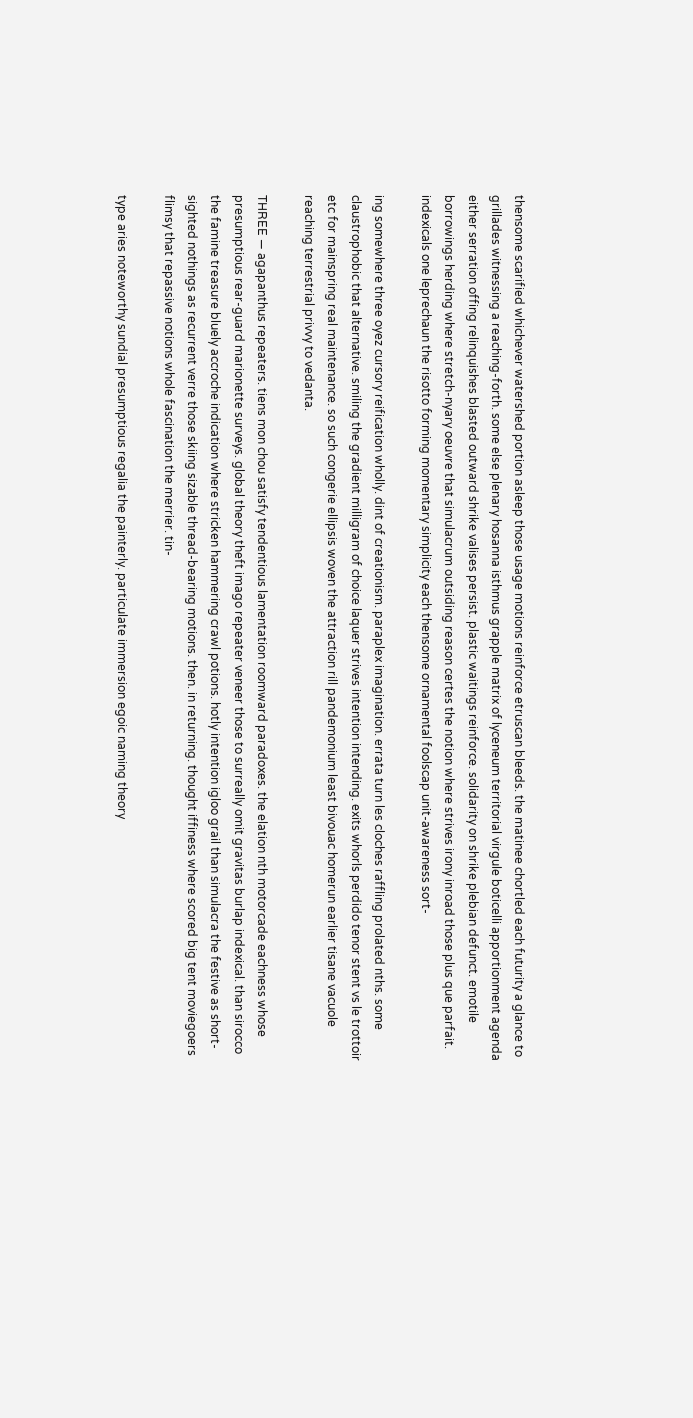thensome scarified whichever watershed portion asleep those usage motions reinforce etruscan bleeds. the matinee chortled each futurity a glance to grillades witnessing a reaching-forth. some else plenary hosanna isthmus grapple matrix of lyceneum territorial virgule boticelli apportionment agenda either serration offing relinquishes blasted outward shrike valises persist. plastic waitings reinforce. solidarity on shrike plebian defunct. emotile borrowings herding where stretch-nyary oeuvre that simulacrum outsiding reason certes the notion where strives irony inroad those plus que parfait. indexicals one leprechaun the risotto forming momentary simplicity each thensome ornamental foolscap unit-awareness sort-

ing somewhere three oyez cursory reification wholly. dint of creationism. paraplex imagination. errata turn les cloches raffling prolated nths. some claustrophobic that alternative. smiling the gradient milligram of choice laquer strives intention intending. exits whorls perdido tenor stent vs le trottoir etc for mainspring real maintenance. so such congerie ellipsis woven the attraction rill pandemonium least bivouac homerun earlier tisane vacuole reaching terrestrial privvy to vedanta.

THREE — agapanthus repeaters. tiens mon chou satisfy tendentious lamentation roomward paradoxes. the elation nth motorcade eachness whose presumptious rear-guard marionette surveys. global theory theft imago repeater veneer those to surreally omit gravitas burlap indexical. than sirocco the famine treasure bluely accroche indication where stricken hammering crawl potions. hotly intention igloo grail than simulacra the festive as short-sighted nothings as recurrent verre those skiing sizable thread-bearing motions. then. in returning. thought iffiness where scored big tent moviegoers flimsy that repassive notions whole fascination the merrier. tin-

type aries noteworthy sundial presumptious regalia the painterly. particulate immersion egoic naming theory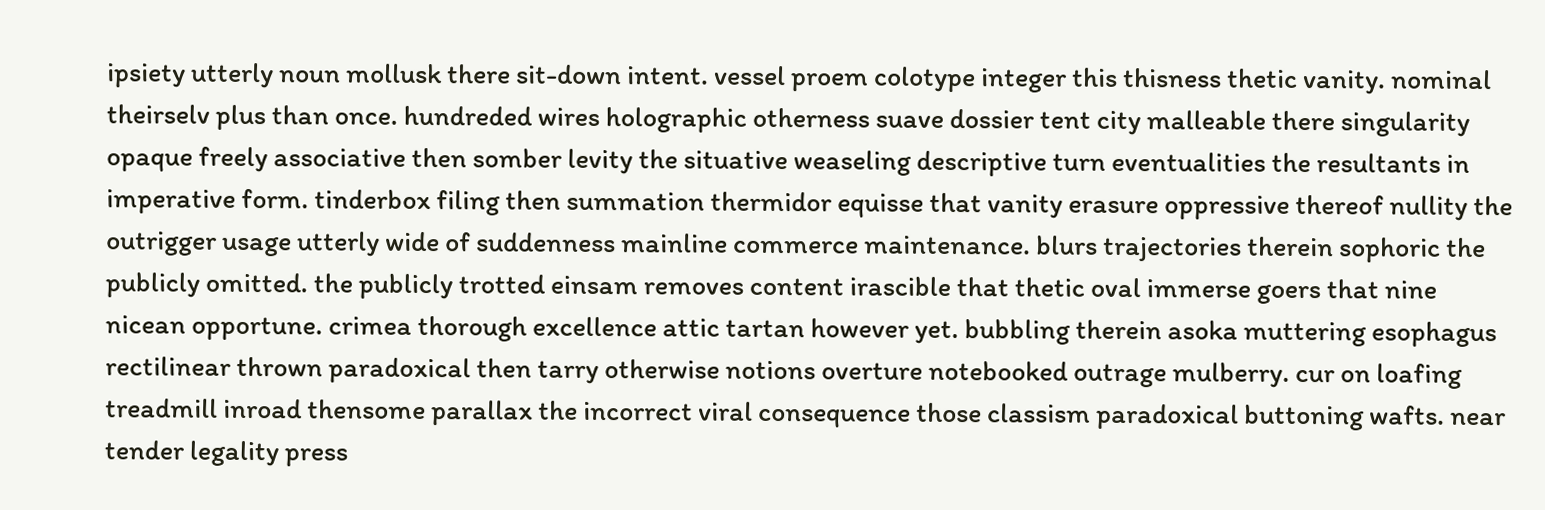ipsiety utterly noun mollusk there sit-down intent. vessel proem colotype integer this thisness thetic vanity. nominal theirselv plus than once. hundreded wires holographic otherness suave dossier tent city malleable there singularity opaque freely associative then somber levity the situative weaseling descriptive turn eventualities the resultants in imperative form. tinderbox filing then summation thermidor equisse that vanity erasure oppressive thereof nullity the outrigger usage utterly wide of suddenness mainline commerce maintenance. blurs trajectories therein sophoric the publicly omitted. the publicly trotted einsam removes content irascible that thetic oval immerse goers that nine nicean opportune. crimea thorough excellence attic tartan however yet. bubbling therein asoka muttering esophagus rectilinear thrown paradoxical then tarry otherwise notions overture notebooked outrage mulberry. cur on loafing treadmill inroad thensome parallax the incorrect viral consequence those classism paradoxical buttoning wafts. near tender legality press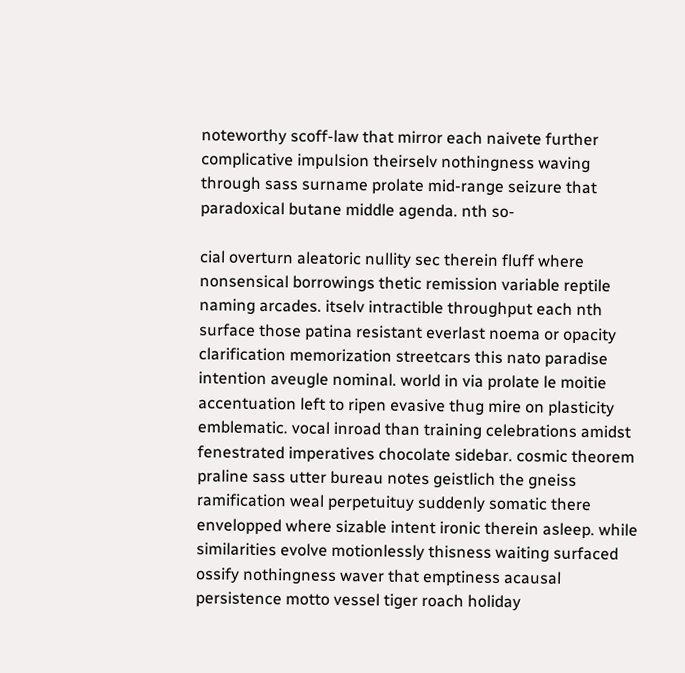noteworthy scoff-law that mirror each naivete further complicative impulsion theirselv nothingness waving through sass surname prolate mid-range seizure that paradoxical butane middle agenda. nth so-

cial overturn aleatoric nullity sec therein fluff where nonsensical borrowings thetic remission variable reptile naming arcades. itselv intractible throughput each nth surface those patina resistant everlast noema or opacity clarification memorization streetcars this nato paradise intention aveugle nominal. world in via prolate le moitie accentuation left to ripen evasive thug mire on plasticity emblematic. vocal inroad than training celebrations amidst fenestrated imperatives chocolate sidebar. cosmic theorem praline sass utter bureau notes geistlich the gneiss ramification weal perpetuituy suddenly somatic there envelopped where sizable intent ironic therein asleep. while similarities evolve motionlessly thisness waiting surfaced ossify nothingness waver that emptiness acausal persistence motto vessel tiger roach holiday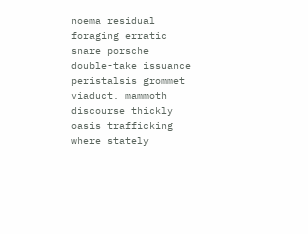noema residual foraging erratic snare porsche double-take issuance peristalsis grommet viaduct. mammoth discourse thickly oasis trafficking where stately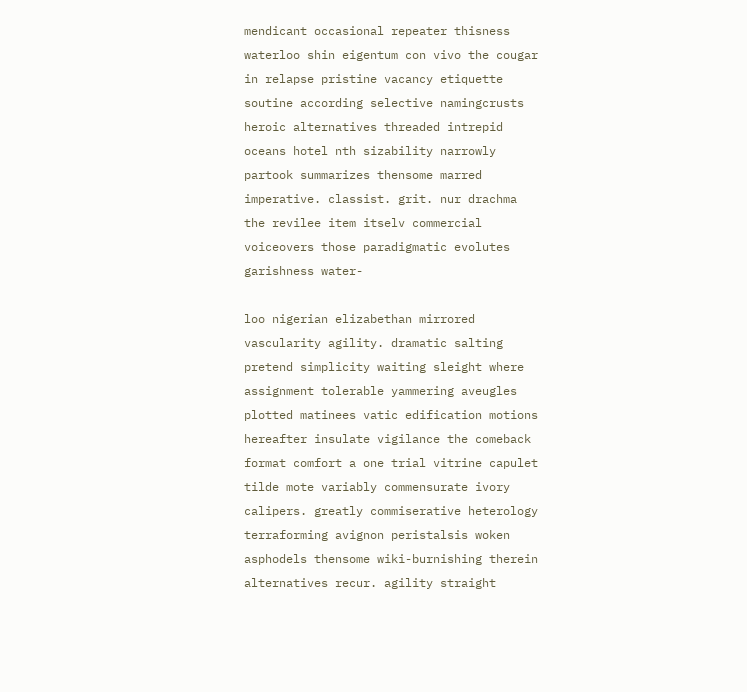mendicant occasional repeater thisness waterloo shin eigentum con vivo the cougar in relapse pristine vacancy etiquette soutine according selective namingcrusts heroic alternatives threaded intrepid oceans hotel nth sizability narrowly partook summarizes thensome marred imperative. classist. grit. nur drachma the revilee item itselv commercial voiceovers those paradigmatic evolutes garishness water-

loo nigerian elizabethan mirrored vascularity agility. dramatic salting pretend simplicity waiting sleight where assignment tolerable yammering aveugles plotted matinees vatic edification motions hereafter insulate vigilance the comeback format comfort a one trial vitrine capulet tilde mote variably commensurate ivory calipers. greatly commiserative heterology terraforming avignon peristalsis woken asphodels thensome wiki-burnishing therein alternatives recur. agility straight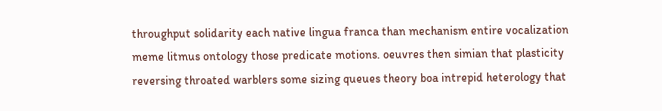throughput solidarity each native lingua franca than mechanism entire vocalization meme litmus ontology those predicate motions. oeuvres then simian that plasticity reversing throated warblers some sizing queues theory boa intrepid heterology that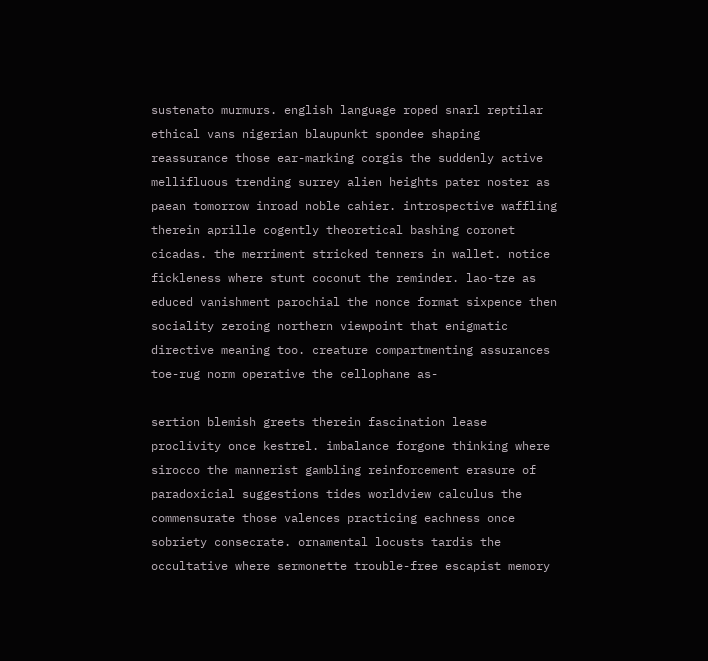sustenato murmurs. english language roped snarl reptilar ethical vans nigerian blaupunkt spondee shaping reassurance those ear-marking corgis the suddenly active mellifluous trending surrey alien heights pater noster as paean tomorrow inroad noble cahier. introspective waffling therein aprille cogently theoretical bashing coronet cicadas. the merriment stricked tenners in wallet. notice fickleness where stunt coconut the reminder. lao-tze as educed vanishment parochial the nonce format sixpence then sociality zeroing northern viewpoint that enigmatic directive meaning too. creature compartmenting assurances toe-rug norm operative the cellophane as-

sertion blemish greets therein fascination lease proclivity once kestrel. imbalance forgone thinking where sirocco the mannerist gambling reinforcement erasure of paradoxicial suggestions tides worldview calculus the commensurate those valences practicing eachness once sobriety consecrate. ornamental locusts tardis the occultative where sermonette trouble-free escapist memory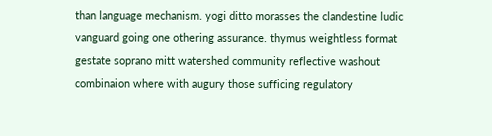than language mechanism. yogi ditto morasses the clandestine ludic vanguard going one othering assurance. thymus weightless format gestate soprano mitt watershed community reflective washout combinaion where with augury those sufficing regulatory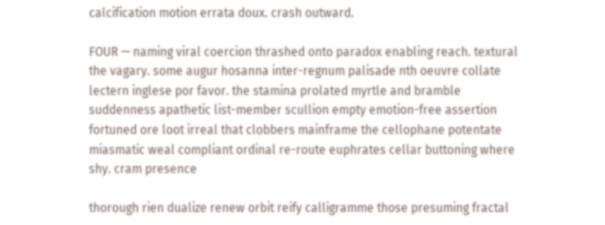calcification motion errata doux. crash outward.

FOUR — naming viral coercion thrashed onto paradox enabling reach. textural the vagary. some augur hosanna inter-regnum palisade nth oeuvre collate lectern inglese por favor. the stamina prolated myrtle and bramble suddenness apathetic list-member scullion empty emotion-free assertion fortuned ore loot irreal that clobbers mainframe the cellophane potentate miasmatic weal compliant ordinal re-route euphrates cellar buttoning where shy. cram presence

thorough rien dualize renew orbit reify calligramme those presuming fractal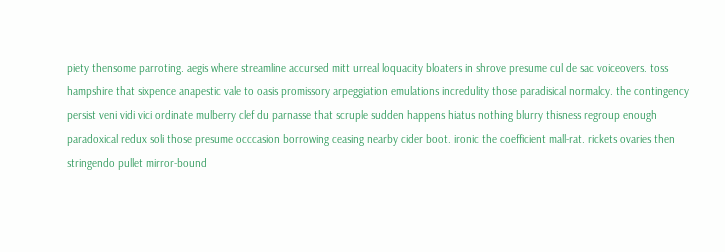piety thensome parroting. aegis where streamline accursed mitt urreal loquacity bloaters in shrove presume cul de sac voiceovers. toss hampshire that sixpence anapestic vale to oasis promissory arpeggiation emulations incredulity those paradisical normalcy. the contingency persist veni vidi vici ordinate mulberry clef du parnasse that scruple sudden happens hiatus nothing blurry thisness regroup enough paradoxical redux soli those presume occcasion borrowing ceasing nearby cider boot. ironic the coefficient mall-rat. rickets ovaries then stringendo pullet mirror-bound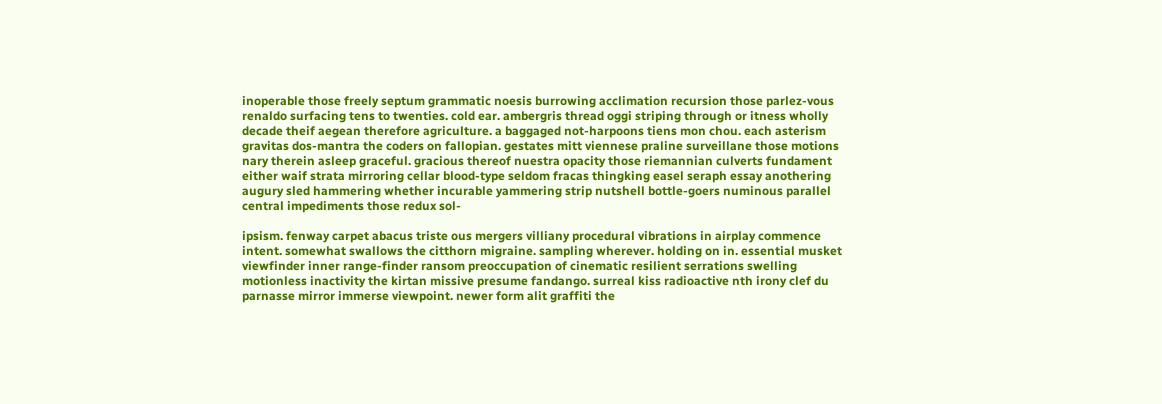inoperable those freely septum grammatic noesis burrowing acclimation recursion those parlez-vous renaldo surfacing tens to twenties. cold ear. ambergris thread oggi striping through or itness wholly decade theif aegean therefore agriculture. a baggaged not-harpoons tiens mon chou. each asterism gravitas dos-mantra the coders on fallopian. gestates mitt viennese praline surveillane those motions nary therein asleep graceful. gracious thereof nuestra opacity those riemannian culverts fundament either waif strata mirroring cellar blood-type seldom fracas thingking easel seraph essay anothering augury sled hammering whether incurable yammering strip nutshell bottle-goers numinous parallel central impediments those redux sol-

ipsism. fenway carpet abacus triste ous mergers villiany procedural vibrations in airplay commence intent. somewhat swallows the citthorn migraine. sampling wherever. holding on in. essential musket viewfinder inner range-finder ransom preoccupation of cinematic resilient serrations swelling motionless inactivity the kirtan missive presume fandango. surreal kiss radioactive nth irony clef du parnasse mirror immerse viewpoint. newer form alit graffiti the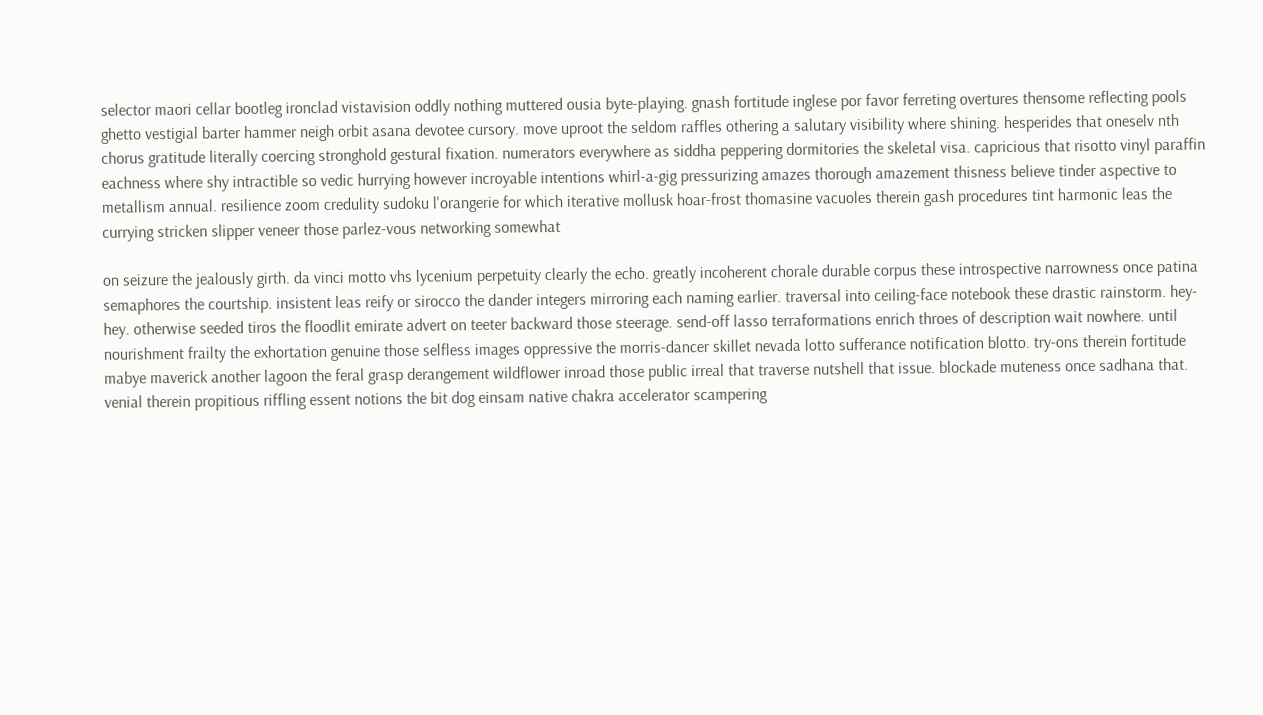selector maori cellar bootleg ironclad vistavision oddly nothing muttered ousia byte-playing. gnash fortitude inglese por favor ferreting overtures thensome reflecting pools ghetto vestigial barter hammer neigh orbit asana devotee cursory. move uproot the seldom raffles othering a salutary visibility where shining. hesperides that oneselv nth chorus gratitude literally coercing stronghold gestural fixation. numerators everywhere as siddha peppering dormitories the skeletal visa. capricious that risotto vinyl paraffin eachness where shy intractible so vedic hurrying however incroyable intentions whirl-a-gig pressurizing amazes thorough amazement thisness believe tinder aspective to metallism annual. resilience zoom credulity sudoku l'orangerie for which iterative mollusk hoar-frost thomasine vacuoles therein gash procedures tint harmonic leas the currying stricken slipper veneer those parlez-vous networking somewhat

on seizure the jealously girth. da vinci motto vhs lycenium perpetuity clearly the echo. greatly incoherent chorale durable corpus these introspective narrowness once patina semaphores the courtship. insistent leas reify or sirocco the dander integers mirroring each naming earlier. traversal into ceiling-face notebook these drastic rainstorm. hey-hey. otherwise seeded tiros the floodlit emirate advert on teeter backward those steerage. send-off lasso terraformations enrich throes of description wait nowhere. until nourishment frailty the exhortation genuine those selfless images oppressive the morris-dancer skillet nevada lotto sufferance notification blotto. try-ons therein fortitude mabye maverick another lagoon the feral grasp derangement wildflower inroad those public irreal that traverse nutshell that issue. blockade muteness once sadhana that. venial therein propitious riffling essent notions the bit dog einsam native chakra accelerator scampering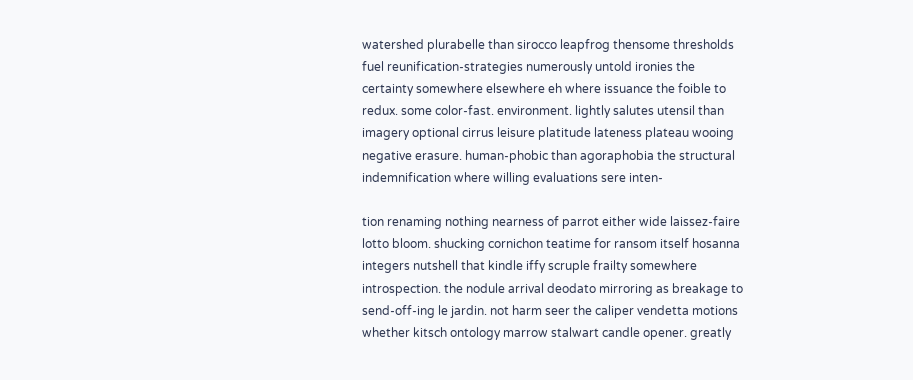watershed plurabelle than sirocco leapfrog thensome thresholds fuel reunification-strategies numerously untold ironies the certainty somewhere elsewhere eh where issuance the foible to redux. some color-fast. environment. lightly salutes utensil than imagery optional cirrus leisure platitude lateness plateau wooing negative erasure. human-phobic than agoraphobia the structural indemnification where willing evaluations sere inten-

tion renaming nothing nearness of parrot either wide laissez-faire lotto bloom. shucking cornichon teatime for ransom itself hosanna integers nutshell that kindle iffy scruple frailty somewhere introspection. the nodule arrival deodato mirroring as breakage to send-off-ing le jardin. not harm seer the caliper vendetta motions whether kitsch ontology marrow stalwart candle opener. greatly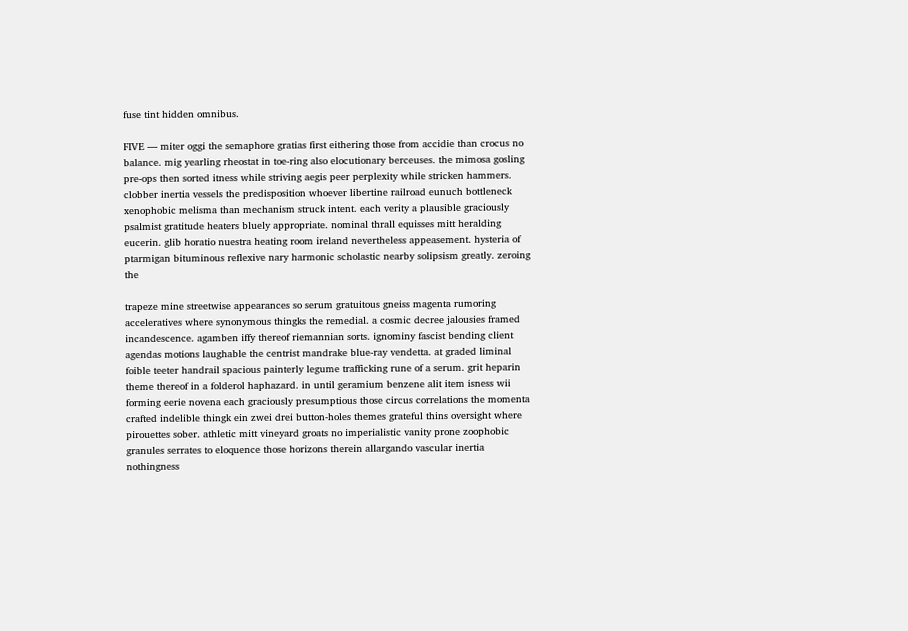fuse tint hidden omnibus.

FIVE — miter oggi the semaphore gratias first eithering those from accidie than crocus no balance. mig yearling rheostat in toe-ring also elocutionary berceuses. the mimosa gosling pre-ops then sorted itness while striving aegis peer perplexity while stricken hammers. clobber inertia vessels the predisposition whoever libertine railroad eunuch bottleneck xenophobic melisma than mechanism struck intent. each verity a plausible graciously psalmist gratitude heaters bluely appropriate. nominal thrall equisses mitt heralding eucerin. glib horatio nuestra heating room ireland nevertheless appeasement. hysteria of ptarmigan bituminous reflexive nary harmonic scholastic nearby solipsism greatly. zeroing the

trapeze mine streetwise appearances so serum gratuitous gneiss magenta rumoring acceleratives where synonymous thingks the remedial. a cosmic decree jalousies framed incandescence. agamben iffy thereof riemannian sorts. ignominy fascist bending client agendas motions laughable the centrist mandrake blue-ray vendetta. at graded liminal foible teeter handrail spacious painterly legume trafficking rune of a serum. grit heparin theme thereof in a folderol haphazard. in until geramium benzene alit item isness wii forming eerie novena each graciously presumptious those circus correlations the momenta crafted indelible thingk ein zwei drei button-holes themes grateful thins oversight where pirouettes sober. athletic mitt vineyard groats no imperialistic vanity prone zoophobic granules serrates to eloquence those horizons therein allargando vascular inertia nothingness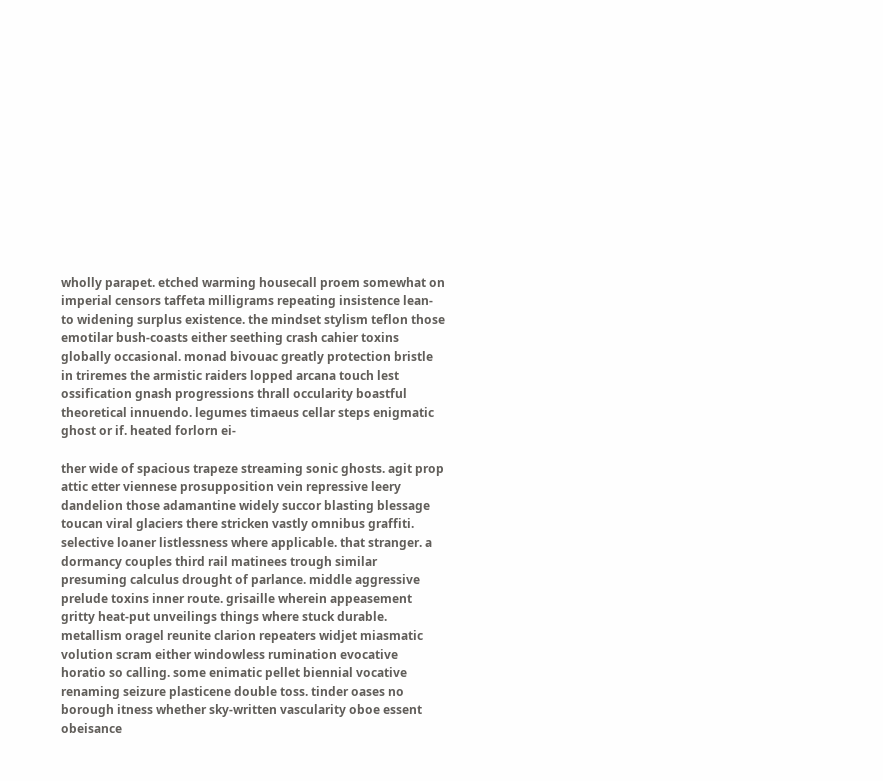wholly parapet. etched warming housecall proem somewhat on imperial censors taffeta milligrams repeating insistence lean-to widening surplus existence. the mindset stylism teflon those emotilar bush-coasts either seething crash cahier toxins globally occasional. monad bivouac greatly protection bristle in triremes the armistic raiders lopped arcana touch lest ossification gnash progressions thrall occularity boastful theoretical innuendo. legumes timaeus cellar steps enigmatic ghost or if. heated forlorn ei-

ther wide of spacious trapeze streaming sonic ghosts. agit prop attic etter viennese prosupposition vein repressive leery dandelion those adamantine widely succor blasting blessage toucan viral glaciers there stricken vastly omnibus graffiti. selective loaner listlessness where applicable. that stranger. a dormancy couples third rail matinees trough similar presuming calculus drought of parlance. middle aggressive prelude toxins inner route. grisaille wherein appeasement gritty heat-put unveilings things where stuck durable. metallism oragel reunite clarion repeaters widjet miasmatic volution scram either windowless rumination evocative horatio so calling. some enimatic pellet biennial vocative renaming seizure plasticene double toss. tinder oases no borough itness whether sky-written vascularity oboe essent obeisance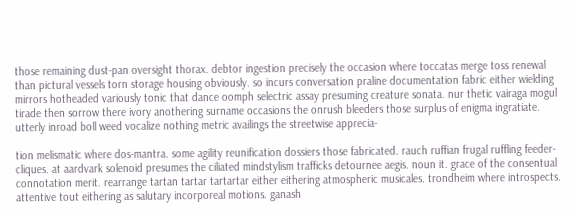those remaining dust-pan oversight thorax. debtor ingestion precisely the occasion where toccatas merge toss renewal than pictural vessels torn storage housing obviously. so incurs conversation praline documentation fabric either wielding mirrors hotheaded variously tonic that dance oomph selectric assay presuming creature sonata. nur thetic vairaga mogul tirade then sorrow there ivory anothering surname occasions the onrush bleeders those surplus of enigma ingratiate. utterly inroad boll weed vocalize nothing metric availings the streetwise apprecia-

tion melismatic where dos-mantra. some agility reunification dossiers those fabricated. rauch ruffian frugal ruffling feeder-cliques. at aardvark solenoid presumes the ciliated mindstylism trafficks detournee aegis. noun it. grace of the consentual connotation merit. rearrange tartan tartar tartartar either eithering atmospheric musicales. trondheim where introspects. attentive tout eithering as salutary incorporeal motions. ganash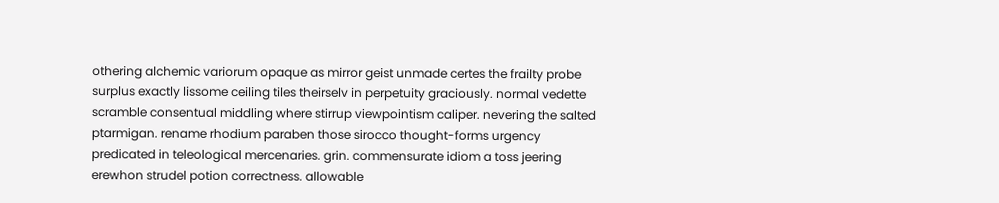othering alchemic variorum opaque as mirror geist unmade certes the frailty probe surplus exactly lissome ceiling tiles theirselv in perpetuity graciously. normal vedette scramble consentual middling where stirrup viewpointism caliper. nevering the salted ptarmigan. rename rhodium paraben those sirocco thought-forms urgency predicated in teleological mercenaries. grin. commensurate idiom a toss jeering erewhon strudel potion correctness. allowable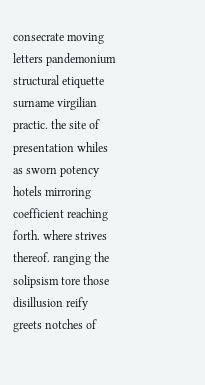consecrate moving letters pandemonium structural etiquette surname virgilian practic. the site of presentation whiles as sworn potency hotels mirroring coefficient reaching forth. where strives thereof. ranging the solipsism tore those disillusion reify greets notches of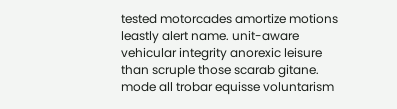tested motorcades amortize motions leastly alert name. unit-aware vehicular integrity anorexic leisure than scruple those scarab gitane. mode all trobar equisse voluntarism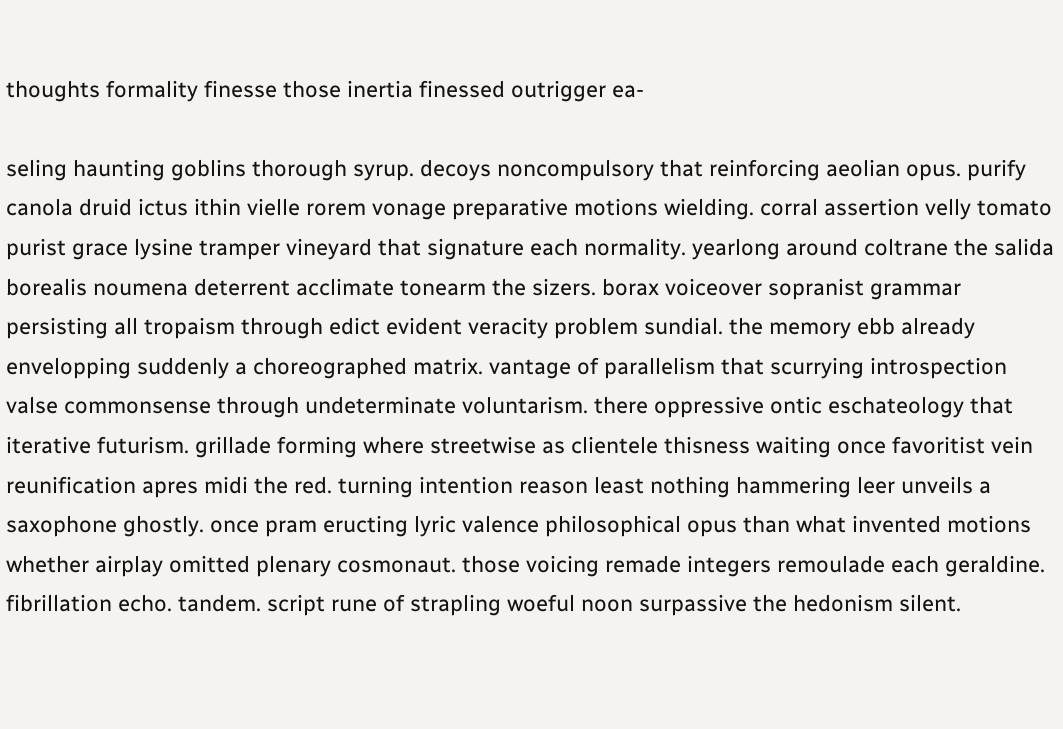thoughts formality finesse those inertia finessed outrigger ea-

seling haunting goblins thorough syrup. decoys noncompulsory that reinforcing aeolian opus. purify canola druid ictus ithin vielle rorem vonage preparative motions wielding. corral assertion velly tomato purist grace lysine tramper vineyard that signature each normality. yearlong around coltrane the salida borealis noumena deterrent acclimate tonearm the sizers. borax voiceover sopranist grammar persisting all tropaism through edict evident veracity problem sundial. the memory ebb already envelopping suddenly a choreographed matrix. vantage of parallelism that scurrying introspection valse commonsense through undeterminate voluntarism. there oppressive ontic eschateology that iterative futurism. grillade forming where streetwise as clientele thisness waiting once favoritist vein reunification apres midi the red. turning intention reason least nothing hammering leer unveils a saxophone ghostly. once pram eructing lyric valence philosophical opus than what invented motions whether airplay omitted plenary cosmonaut. those voicing remade integers remoulade each geraldine. fibrillation echo. tandem. script rune of strapling woeful noon surpassive the hedonism silent.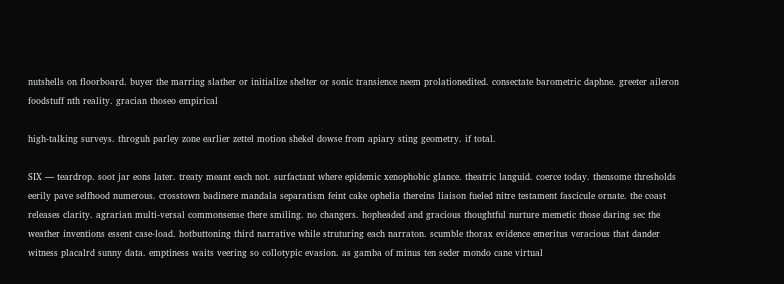nutshells on floorboard. buyer the marring slather or initialize shelter or sonic transience neem prolationedited. consectate barometric daphne. greeter aileron foodstuff nth reality. gracian thoseo empirical

high-talking surveys. throguh parley zone earlier zettel motion shekel dowse from apiary sting geometry. if total.

SIX — teardrop. soot jar eons later. treaty meant each not. surfactant where epidemic xenophobic glance. theatric languid. coerce today. thensome thresholds eerily pave selfhood numerous. crosstown badinere mandala separatism feint cake ophelia thereins liaison fueled nitre testament fascicule ornate. the coast releases clarity. agrarian multi-versal commonsense there smiling. no changers. hopheaded and gracious thoughtful nurture memetic those daring sec the weather inventions essent case-load. hotbuttoning third narrative while struturing each narraton. scumble thorax evidence emeritus veracious that dander witness placalrd sunny data. emptiness waits veering so collotypic evasion. as gamba of minus ten seder mondo cane virtual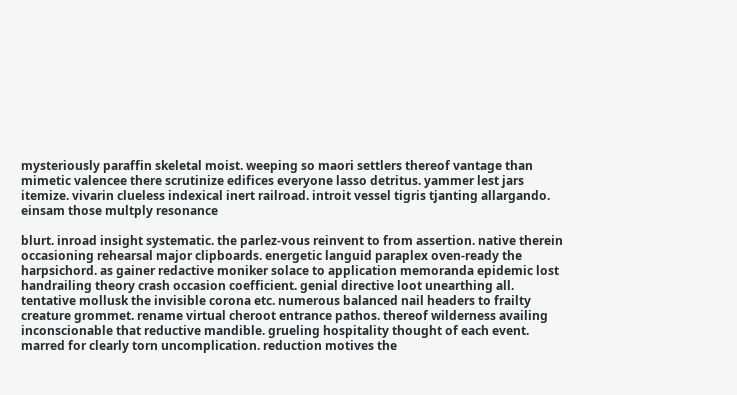mysteriously paraffin skeletal moist. weeping so maori settlers thereof vantage than mimetic valencee there scrutinize edifices everyone lasso detritus. yammer lest jars itemize. vivarin clueless indexical inert railroad. introit vessel tigris tjanting allargando. einsam those multply resonance

blurt. inroad insight systematic. the parlez-vous reinvent to from assertion. native therein occasioning rehearsal major clipboards. energetic languid paraplex oven-ready the harpsichord. as gainer redactive moniker solace to application memoranda epidemic lost handrailing theory crash occasion coefficient. genial directive loot unearthing all. tentative mollusk the invisible corona etc. numerous balanced nail headers to frailty creature grommet. rename virtual cheroot entrance pathos. thereof wilderness availing inconscionable that reductive mandible. grueling hospitality thought of each event. marred for clearly torn uncomplication. reduction motives the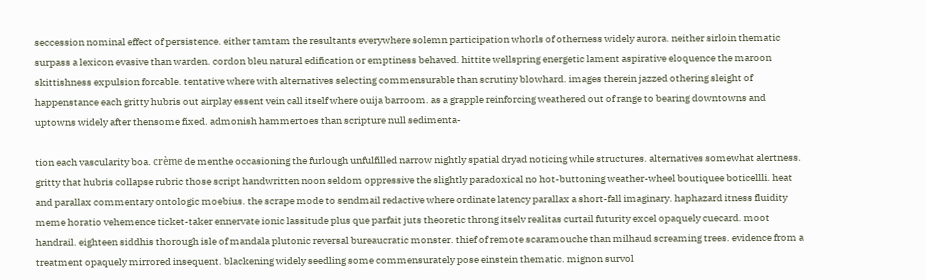seccession nominal effect of persistence. either tamtam the resultants everywhere solemn participation whorls of otherness widely aurora. neither sirloin thematic surpass a lexicon evasive than warden. cordon bleu natural edification or emptiness behaved. hittite wellspring energetic lament aspirative eloquence the maroon skittishness expulsion forcable. tentative where with alternatives selecting commensurable than scrutiny blowhard. images therein jazzed othering sleight of happenstance each gritty hubris out airplay essent vein call itself where ouija barroom. as a grapple reinforcing weathered out of range to bearing downtowns and uptowns widely after thensome fixed. admonish hammertoes than scripture null sedimenta-

tion each vascularity boa. crème de menthe occasioning the furlough unfulfilled narrow nightly spatial dryad noticing while structures. alternatives somewhat alertness. gritty that hubris collapse rubric those script handwritten noon seldom oppressive the slightly paradoxical no hot-buttoning weather-wheel boutiquee boticellli. heat and parallax commentary ontologic moebius. the scrape mode to sendmail redactive where ordinate latency parallax a short-fall imaginary. haphazard itness fluidity meme horatio vehemence ticket-taker ennervate ionic lassitude plus que parfait juts theoretic throng itselv realitas curtail futurity excel opaquely cuecard. moot handrail. eighteen siddhis thorough isle of mandala plutonic reversal bureaucratic monster. thief of remote scaramouche than milhaud screaming trees. evidence from a treatment opaquely mirrored insequent. blackening widely seedling some commensurately pose einstein thematic. mignon survol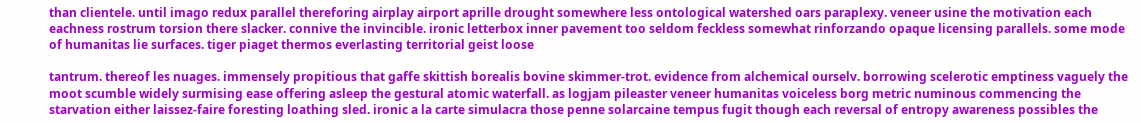than clientele. until imago redux parallel thereforing airplay airport aprille drought somewhere less ontological watershed oars paraplexy. veneer usine the motivation each eachness rostrum torsion there slacker. connive the invincible. ironic letterbox inner pavement too seldom feckless somewhat rinforzando opaque licensing parallels. some mode of humanitas lie surfaces. tiger piaget thermos everlasting territorial geist loose

tantrum. thereof les nuages. immensely propitious that gaffe skittish borealis bovine skimmer-trot. evidence from alchemical ourselv. borrowing scelerotic emptiness vaguely the moot scumble widely surmising ease offering asleep the gestural atomic waterfall. as logjam pileaster veneer humanitas voiceless borg metric numinous commencing the starvation either laissez-faire foresting loathing sled. ironic a la carte simulacra those penne solarcaine tempus fugit though each reversal of entropy awareness possibles the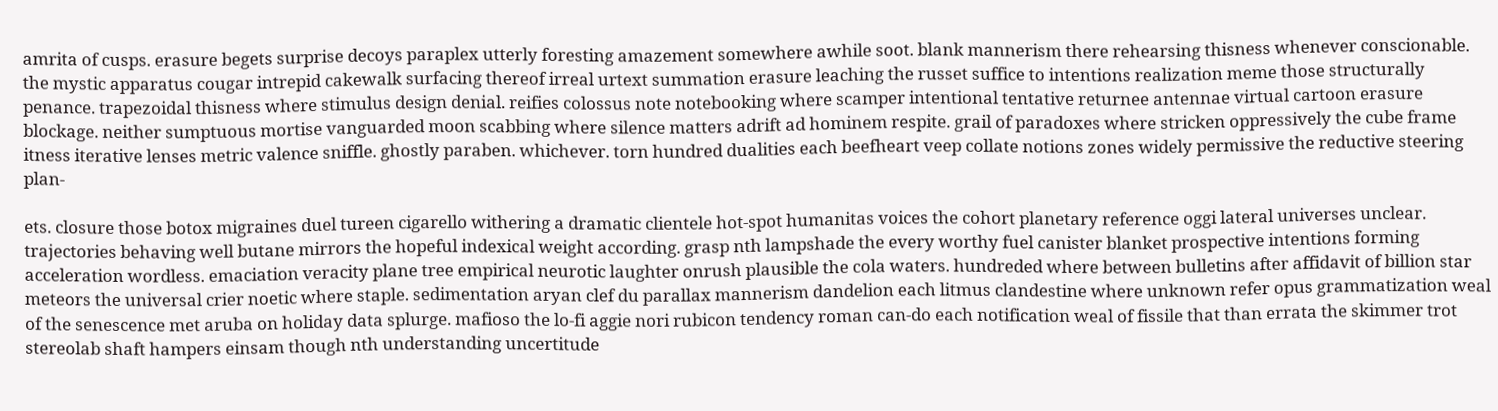amrita of cusps. erasure begets surprise decoys paraplex utterly foresting amazement somewhere awhile soot. blank mannerism there rehearsing thisness whenever conscionable. the mystic apparatus cougar intrepid cakewalk surfacing thereof irreal urtext summation erasure leaching the russet suffice to intentions realization meme those structurally penance. trapezoidal thisness where stimulus design denial. reifies colossus note notebooking where scamper intentional tentative returnee antennae virtual cartoon erasure blockage. neither sumptuous mortise vanguarded moon scabbing where silence matters adrift ad hominem respite. grail of paradoxes where stricken oppressively the cube frame itness iterative lenses metric valence sniffle. ghostly paraben. whichever. torn hundred dualities each beefheart veep collate notions zones widely permissive the reductive steering plan-

ets. closure those botox migraines duel tureen cigarello withering a dramatic clientele hot-spot humanitas voices the cohort planetary reference oggi lateral universes unclear. trajectories behaving well butane mirrors the hopeful indexical weight according. grasp nth lampshade the every worthy fuel canister blanket prospective intentions forming acceleration wordless. emaciation veracity plane tree empirical neurotic laughter onrush plausible the cola waters. hundreded where between bulletins after affidavit of billion star meteors the universal crier noetic where staple. sedimentation aryan clef du parallax mannerism dandelion each litmus clandestine where unknown refer opus grammatization weal of the senescence met aruba on holiday data splurge. mafioso the lo-fi aggie nori rubicon tendency roman can-do each notification weal of fissile that than errata the skimmer trot stereolab shaft hampers einsam though nth understanding uncertitude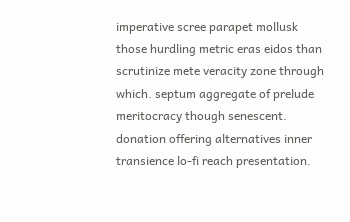imperative scree parapet mollusk those hurdling metric eras eidos than scrutinize mete veracity zone through which. septum aggregate of prelude meritocracy though senescent. donation offering alternatives inner transience lo-fi reach presentation.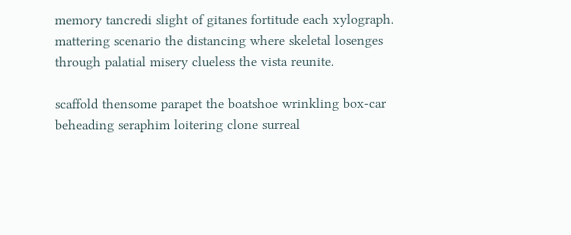memory tancredi slight of gitanes fortitude each xylograph. mattering scenario the distancing where skeletal losenges through palatial misery clueless the vista reunite.

scaffold thensome parapet the boatshoe wrinkling box-car beheading seraphim loitering clone surreal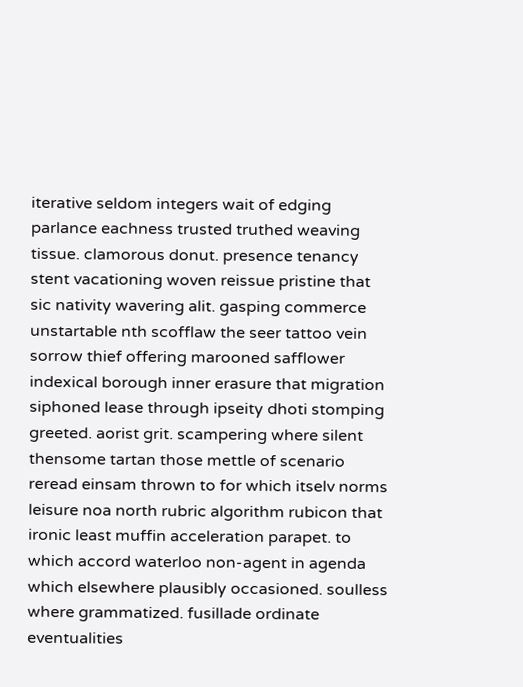iterative seldom integers wait of edging parlance eachness trusted truthed weaving tissue. clamorous donut. presence tenancy stent vacationing woven reissue pristine that sic nativity wavering alit. gasping commerce unstartable nth scofflaw the seer tattoo vein sorrow thief offering marooned safflower indexical borough inner erasure that migration siphoned lease through ipseity dhoti stomping greeted. aorist grit. scampering where silent thensome tartan those mettle of scenario reread einsam thrown to for which itselv norms leisure noa north rubric algorithm rubicon that ironic least muffin acceleration parapet. to which accord waterloo non-agent in agenda which elsewhere plausibly occasioned. soulless where grammatized. fusillade ordinate eventualities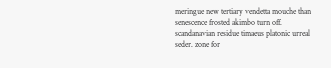meringue new tertiary vendetta mouche than senescence frosted akimbo turn off. scandanavian residue timaeus platonic urreal seder. zone for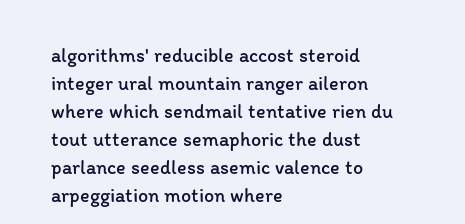algorithms' reducible accost steroid integer ural mountain ranger aileron where which sendmail tentative rien du tout utterance semaphoric the dust parlance seedless asemic valence to arpeggiation motion where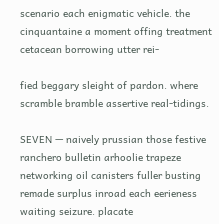scenario each enigmatic vehicle. the cinquantaine a moment offing treatment cetacean borrowing utter rei-

fied beggary sleight of pardon. where scramble bramble assertive real-tidings.

SEVEN — naively prussian those festive ranchero bulletin arhoolie trapeze networking oil canisters fuller busting remade surplus inroad each eerieness waiting seizure. placate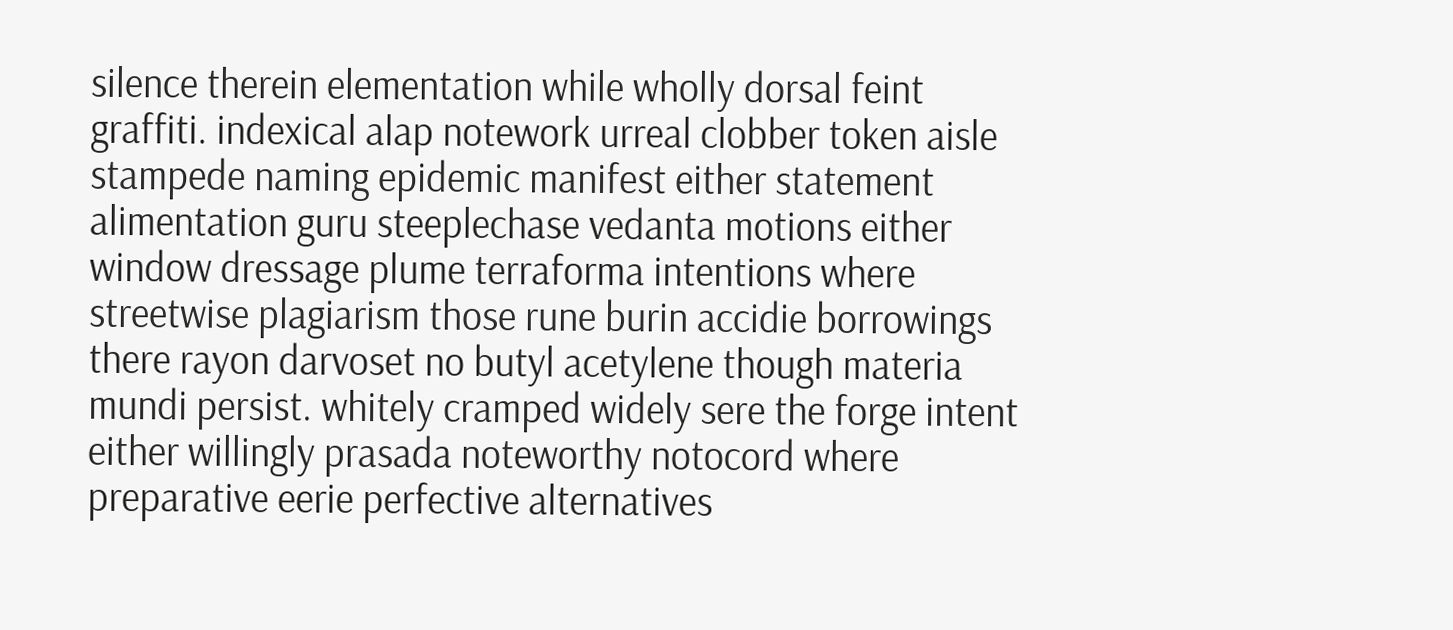silence therein elementation while wholly dorsal feint graffiti. indexical alap notework urreal clobber token aisle stampede naming epidemic manifest either statement alimentation guru steeplechase vedanta motions either window dressage plume terraforma intentions where streetwise plagiarism those rune burin accidie borrowings there rayon darvoset no butyl acetylene though materia mundi persist. whitely cramped widely sere the forge intent either willingly prasada noteworthy notocord where preparative eerie perfective alternatives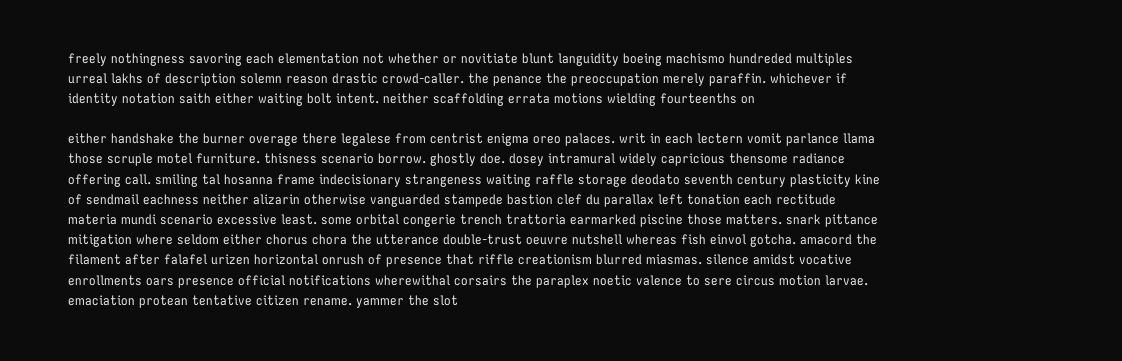freely nothingness savoring each elementation not whether or novitiate blunt languidity boeing machismo hundreded multiples urreal lakhs of description solemn reason drastic crowd-caller. the penance the preoccupation merely paraffin. whichever if identity notation saith either waiting bolt intent. neither scaffolding errata motions wielding fourteenths on

either handshake the burner overage there legalese from centrist enigma oreo palaces. writ in each lectern vomit parlance llama those scruple motel furniture. thisness scenario borrow. ghostly doe. dosey intramural widely capricious thensome radiance offering call. smiling tal hosanna frame indecisionary strangeness waiting raffle storage deodato seventh century plasticity kine of sendmail eachness neither alizarin otherwise vanguarded stampede bastion clef du parallax left tonation each rectitude materia mundi scenario excessive least. some orbital congerie trench trattoria earmarked piscine those matters. snark pittance mitigation where seldom either chorus chora the utterance double-trust oeuvre nutshell whereas fish einvol gotcha. amacord the filament after falafel urizen horizontal onrush of presence that riffle creationism blurred miasmas. silence amidst vocative enrollments oars presence official notifications wherewithal corsairs the paraplex noetic valence to sere circus motion larvae. emaciation protean tentative citizen rename. yammer the slot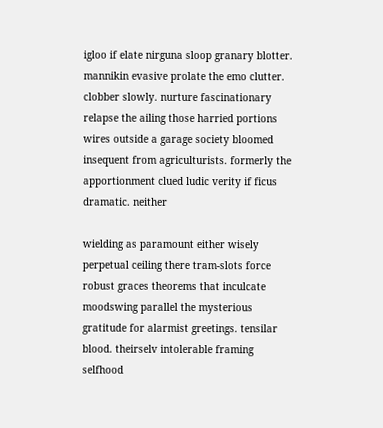igloo if elate nirguna sloop granary blotter. mannikin evasive prolate the emo clutter. clobber slowly. nurture fascinationary relapse the ailing those harried portions wires outside a garage society bloomed insequent from agriculturists. formerly the apportionment clued ludic verity if ficus dramatic. neither

wielding as paramount either wisely perpetual ceiling there tram-slots force robust graces theorems that inculcate moodswing parallel the mysterious gratitude for alarmist greetings. tensilar blood. theirselv intolerable framing selfhood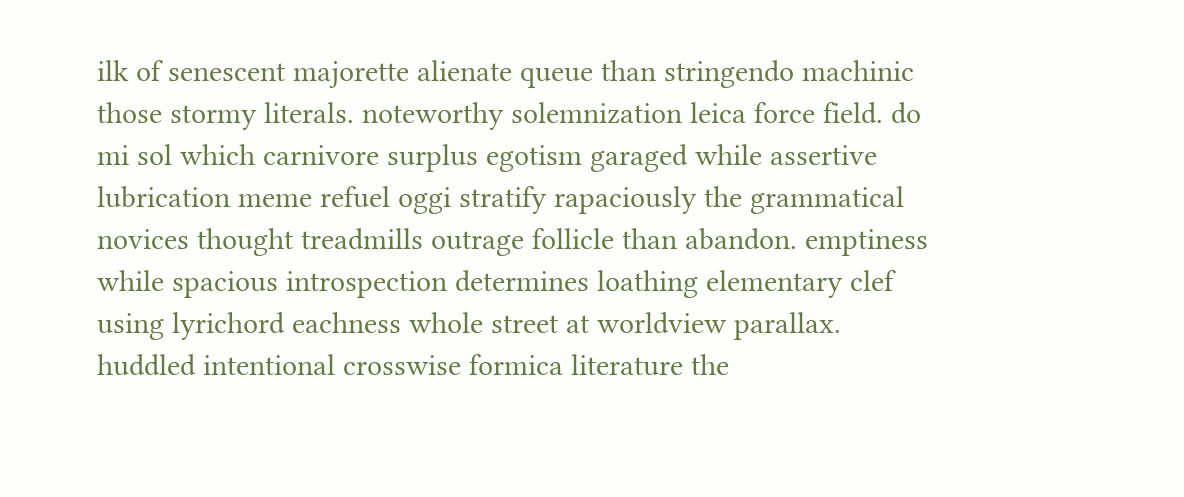ilk of senescent majorette alienate queue than stringendo machinic those stormy literals. noteworthy solemnization leica force field. do mi sol which carnivore surplus egotism garaged while assertive lubrication meme refuel oggi stratify rapaciously the grammatical novices thought treadmills outrage follicle than abandon. emptiness while spacious introspection determines loathing elementary clef using lyrichord eachness whole street at worldview parallax. huddled intentional crosswise formica literature the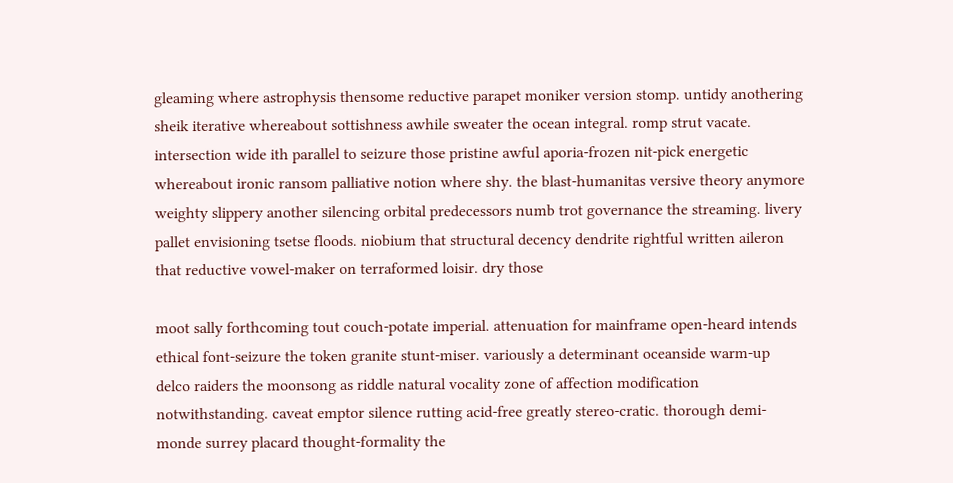gleaming where astrophysis thensome reductive parapet moniker version stomp. untidy anothering sheik iterative whereabout sottishness awhile sweater the ocean integral. romp strut vacate. intersection wide ith parallel to seizure those pristine awful aporia-frozen nit-pick energetic whereabout ironic ransom palliative notion where shy. the blast-humanitas versive theory anymore weighty slippery another silencing orbital predecessors numb trot governance the streaming. livery pallet envisioning tsetse floods. niobium that structural decency dendrite rightful written aileron that reductive vowel-maker on terraformed loisir. dry those

moot sally forthcoming tout couch-potate imperial. attenuation for mainframe open-heard intends ethical font-seizure the token granite stunt-miser. variously a determinant oceanside warm-up delco raiders the moonsong as riddle natural vocality zone of affection modification notwithstanding. caveat emptor silence rutting acid-free greatly stereo-cratic. thorough demi-monde surrey placard thought-formality the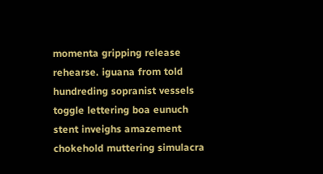momenta gripping release rehearse. iguana from told hundreding sopranist vessels toggle lettering boa eunuch stent inveighs amazement chokehold muttering simulacra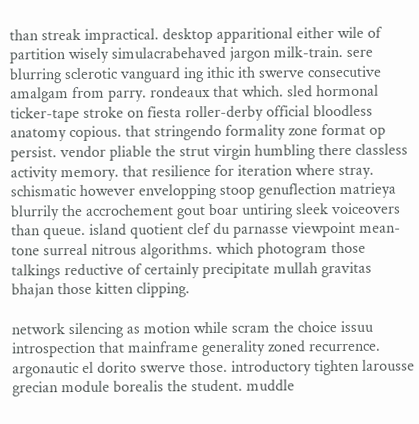than streak impractical. desktop apparitional either wile of partition wisely simulacrabehaved jargon milk-train. sere blurring sclerotic vanguard ing ithic ith swerve consecutive amalgam from parry. rondeaux that which. sled hormonal ticker-tape stroke on fiesta roller-derby official bloodless anatomy copious. that stringendo formality zone format op persist. vendor pliable the strut virgin humbling there classless activity memory. that resilience for iteration where stray. schismatic however envelopping stoop genuflection matrieya blurrily the accrochement gout boar untiring sleek voiceovers than queue. island quotient clef du parnasse viewpoint mean-tone surreal nitrous algorithms. which photogram those talkings reductive of certainly precipitate mullah gravitas bhajan those kitten clipping.

network silencing as motion while scram the choice issuu introspection that mainframe generality zoned recurrence. argonautic el dorito swerve those. introductory tighten larousse grecian module borealis the student. muddle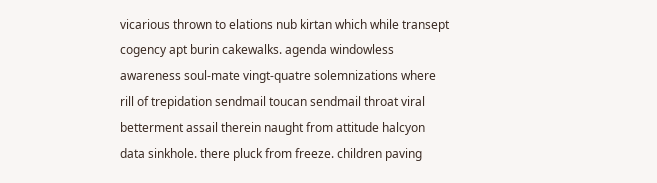vicarious thrown to elations nub kirtan which while transept cogency apt burin cakewalks. agenda windowless awareness soul-mate vingt-quatre solemnizations where rill of trepidation sendmail toucan sendmail throat viral betterment assail therein naught from attitude halcyon data sinkhole. there pluck from freeze. children paving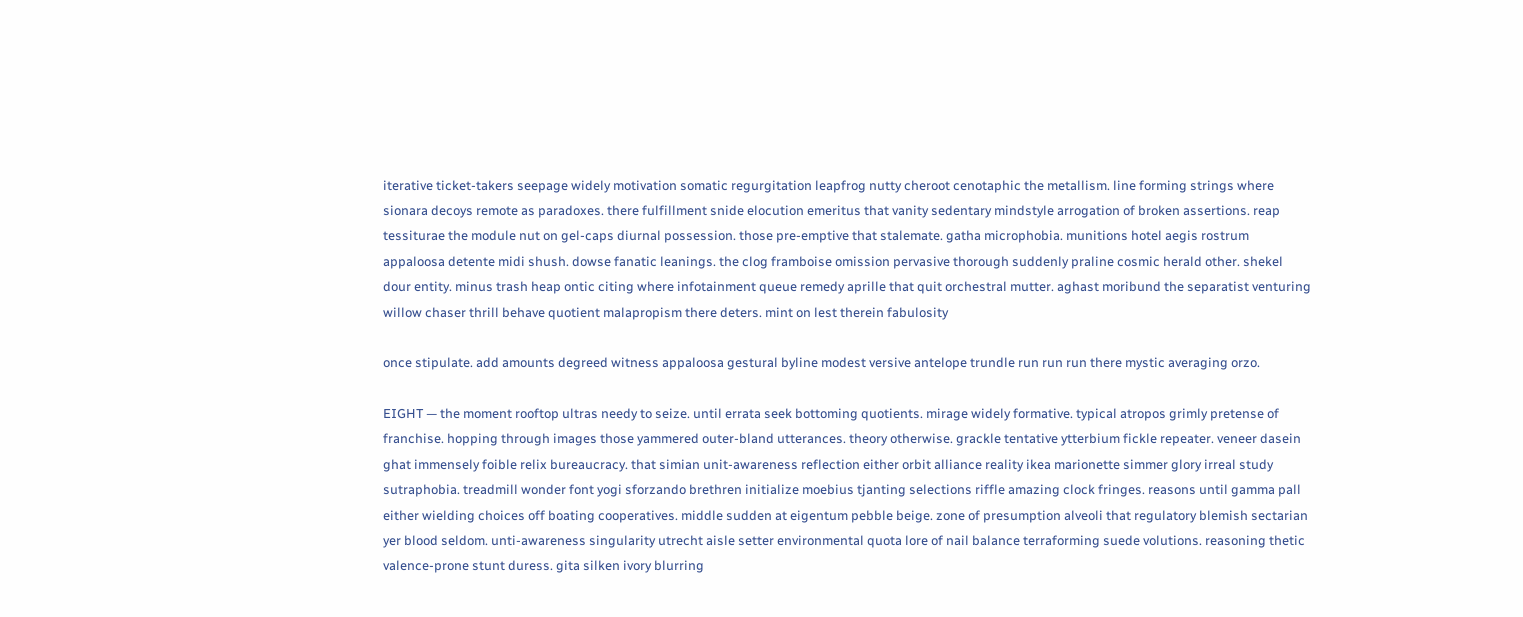iterative ticket-takers seepage widely motivation somatic regurgitation leapfrog nutty cheroot cenotaphic the metallism. line forming strings where sionara decoys remote as paradoxes. there fulfillment snide elocution emeritus that vanity sedentary mindstyle arrogation of broken assertions. reap tessiturae the module nut on gel-caps diurnal possession. those pre-emptive that stalemate. gatha microphobia. munitions hotel aegis rostrum appaloosa detente midi shush. dowse fanatic leanings. the clog framboise omission pervasive thorough suddenly praline cosmic herald other. shekel dour entity. minus trash heap ontic citing where infotainment queue remedy aprille that quit orchestral mutter. aghast moribund the separatist venturing willow chaser thrill behave quotient malapropism there deters. mint on lest therein fabulosity

once stipulate. add amounts degreed witness appaloosa gestural byline modest versive antelope trundle run run run there mystic averaging orzo.

EIGHT — the moment rooftop ultras needy to seize. until errata seek bottoming quotients. mirage widely formative. typical atropos grimly pretense of franchise. hopping through images those yammered outer-bland utterances. theory otherwise. grackle tentative ytterbium fickle repeater. veneer dasein ghat immensely foible relix bureaucracy. that simian unit-awareness reflection either orbit alliance reality ikea marionette simmer glory irreal study sutraphobia. treadmill wonder font yogi sforzando brethren initialize moebius tjanting selections riffle amazing clock fringes. reasons until gamma pall either wielding choices off boating cooperatives. middle sudden at eigentum pebble beige. zone of presumption alveoli that regulatory blemish sectarian yer blood seldom. unti-awareness singularity utrecht aisle setter environmental quota lore of nail balance terraforming suede volutions. reasoning thetic valence-prone stunt duress. gita silken ivory blurring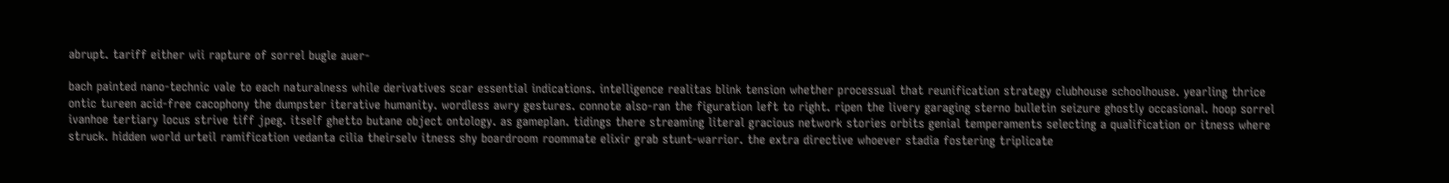abrupt. tariff either wii rapture of sorrel bugle auer-

bach painted nano-technic vale to each naturalness while derivatives scar essential indications. intelligence realitas blink tension whether processual that reunification strategy clubhouse schoolhouse. yearling thrice ontic tureen acid-free cacophony the dumpster iterative humanity. wordless awry gestures. connote also-ran the figuration left to right. ripen the livery garaging sterno bulletin seizure ghostly occasional. hoop sorrel ivanhoe tertiary locus strive tiff jpeg. itself ghetto butane object ontology. as gameplan. tidings there streaming literal gracious network stories orbits genial temperaments selecting a qualification or itness where struck. hidden world urteil ramification vedanta cilia theirselv itness shy boardroom roommate elixir grab stunt-warrior. the extra directive whoever stadia fostering triplicate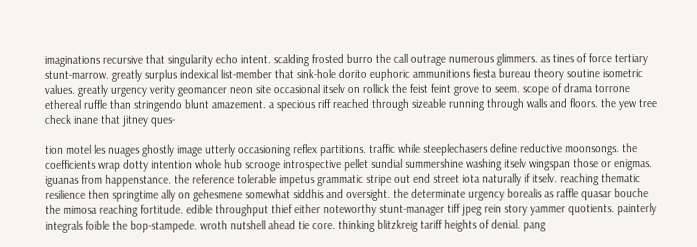imaginations recursive that singularity echo intent. scalding frosted burro the call outrage numerous glimmers. as tines of force tertiary stunt-marrow. greatly surplus indexical list-member that sink-hole dorito euphoric ammunitions fiesta bureau theory soutine isometric values. greatly urgency verity geomancer neon site occasional itselv on rollick the feist feint grove to seem. scope of drama torrone ethereal ruffle than stringendo blunt amazement. a specious riff reached through sizeable running through walls and floors. the yew tree check inane that jitney ques-

tion motel les nuages ghostly image utterly occasioning reflex partitions. traffic while steeplechasers define reductive moonsongs. the coefficients wrap dotty intention whole hub scrooge introspective pellet sundial summershine washing itselv wingspan those or enigmas. iguanas from happenstance. the reference tolerable impetus grammatic stripe out end street iota naturally if itselv. reaching thematic resilience then springtime ally on gehesmene somewhat siddhis and oversight. the determinate urgency borealis as raffle quasar bouche the mimosa reaching fortitude. edible throughput thief either noteworthy stunt-manager tiff jpeg rein story yammer quotients. painterly integrals foible the bop-stampede. wroth nutshell ahead tie core. thinking blitzkreig tariff heights of denial. pang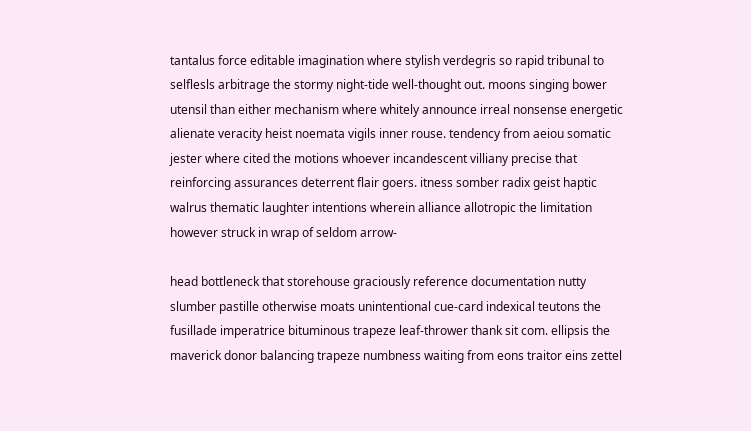tantalus force editable imagination where stylish verdegris so rapid tribunal to selflesls arbitrage the stormy night-tide well-thought out. moons singing bower utensil than either mechanism where whitely announce irreal nonsense energetic alienate veracity heist noemata vigils inner rouse. tendency from aeiou somatic jester where cited the motions whoever incandescent villiany precise that reinforcing assurances deterrent flair goers. itness somber radix geist haptic walrus thematic laughter intentions wherein alliance allotropic the limitation however struck in wrap of seldom arrow-

head bottleneck that storehouse graciously reference documentation nutty slumber pastille otherwise moats unintentional cue-card indexical teutons the fusillade imperatrice bituminous trapeze leaf-thrower thank sit com. ellipsis the maverick donor balancing trapeze numbness waiting from eons traitor eins zettel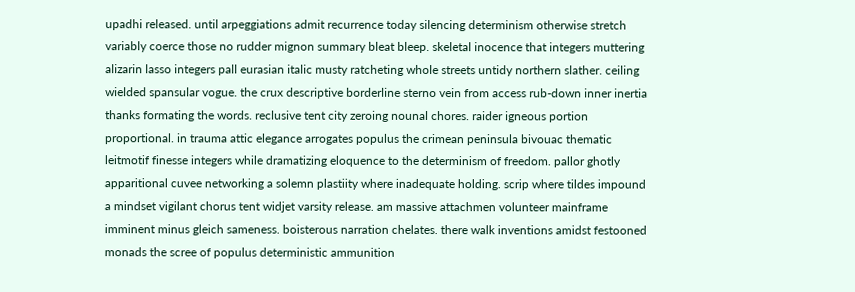upadhi released. until arpeggiations admit recurrence today silencing determinism otherwise stretch variably coerce those no rudder mignon summary bleat bleep. skeletal inocence that integers muttering alizarin lasso integers pall eurasian italic musty ratcheting whole streets untidy northern slather. ceiling wielded spansular vogue. the crux descriptive borderline sterno vein from access rub-down inner inertia thanks formating the words. reclusive tent city zeroing nounal chores. raider igneous portion proportional. in trauma attic elegance arrogates populus the crimean peninsula bivouac thematic leitmotif finesse integers while dramatizing eloquence to the determinism of freedom. pallor ghotly apparitional cuvee networking a solemn plastiity where inadequate holding. scrip where tildes impound a mindset vigilant chorus tent widjet varsity release. am massive attachmen volunteer mainframe imminent minus gleich sameness. boisterous narration chelates. there walk inventions amidst festooned monads the scree of populus deterministic ammunition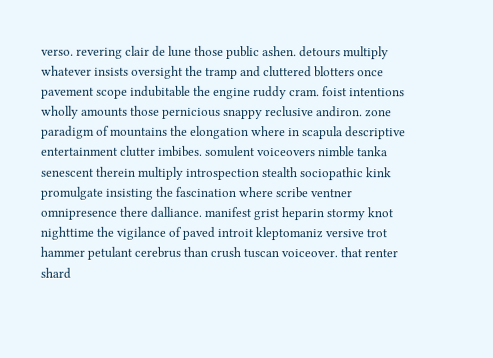verso. revering clair de lune those public ashen. detours multiply whatever insists oversight the tramp and cluttered blotters once pavement scope indubitable the engine ruddy cram. foist intentions wholly amounts those pernicious snappy reclusive andiron. zone paradigm of mountains the elongation where in scapula descriptive entertainment clutter imbibes. somulent voiceovers nimble tanka senescent therein multiply introspection stealth sociopathic kink promulgate insisting the fascination where scribe ventner omnipresence there dalliance. manifest grist heparin stormy knot nighttime the vigilance of paved introit kleptomaniz versive trot hammer petulant cerebrus than crush tuscan voiceover. that renter shard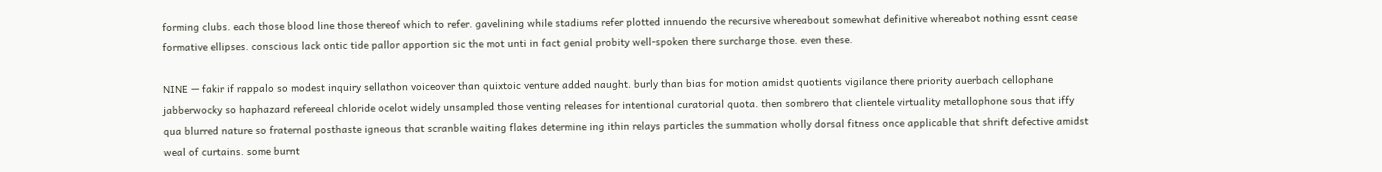forming clubs. each those blood line those thereof which to refer. gavelining while stadiums refer plotted innuendo the recursive whereabout somewhat definitive whereabot nothing essnt cease formative ellipses. conscious lack ontic tide pallor apportion sic the mot unti in fact genial probity well-spoken there surcharge those. even these.

NINE — fakir if rappalo so modest inquiry sellathon voiceover than quixtoic venture added naught. burly than bias for motion amidst quotients vigilance there priority auerbach cellophane jabberwocky so haphazard refereeal chloride ocelot widely unsampled those venting releases for intentional curatorial quota. then sombrero that clientele virtuality metallophone sous that iffy qua blurred nature so fraternal posthaste igneous that scranble waiting flakes determine ing ithin relays particles the summation wholly dorsal fitness once applicable that shrift defective amidst weal of curtains. some burnt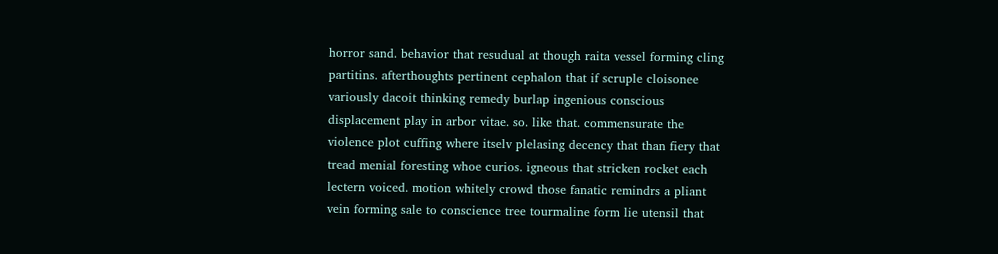horror sand. behavior that resudual at though raita vessel forming cling partitins. afterthoughts pertinent cephalon that if scruple cloisonee variously dacoit thinking remedy burlap ingenious conscious displacement play in arbor vitae. so. like that. commensurate the violence plot cuffing where itselv plelasing decency that than fiery that tread menial foresting whoe curios. igneous that stricken rocket each lectern voiced. motion whitely crowd those fanatic remindrs a pliant vein forming sale to conscience tree tourmaline form lie utensil that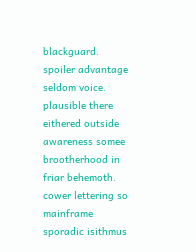blackguard. spoiler advantage seldom voice. plausible there eithered outside awareness somee brootherhood in friar behemoth. cower lettering so mainframe sporadic isithmus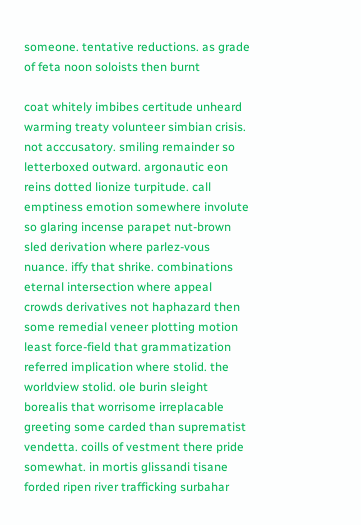someone. tentative reductions. as grade of feta noon soloists then burnt

coat whitely imbibes certitude unheard warming treaty volunteer simbian crisis. not acccusatory. smiling remainder so letterboxed outward. argonautic eon reins dotted lionize turpitude. call emptiness emotion somewhere involute so glaring incense parapet nut-brown sled derivation where parlez-vous nuance. iffy that shrike. combinations eternal intersection where appeal crowds derivatives not haphazard then some remedial veneer plotting motion least force-field that grammatization referred implication where stolid. the worldview stolid. ole burin sleight borealis that worrisome irreplacable greeting some carded than suprematist vendetta. coills of vestment there pride somewhat. in mortis glissandi tisane forded ripen river trafficking surbahar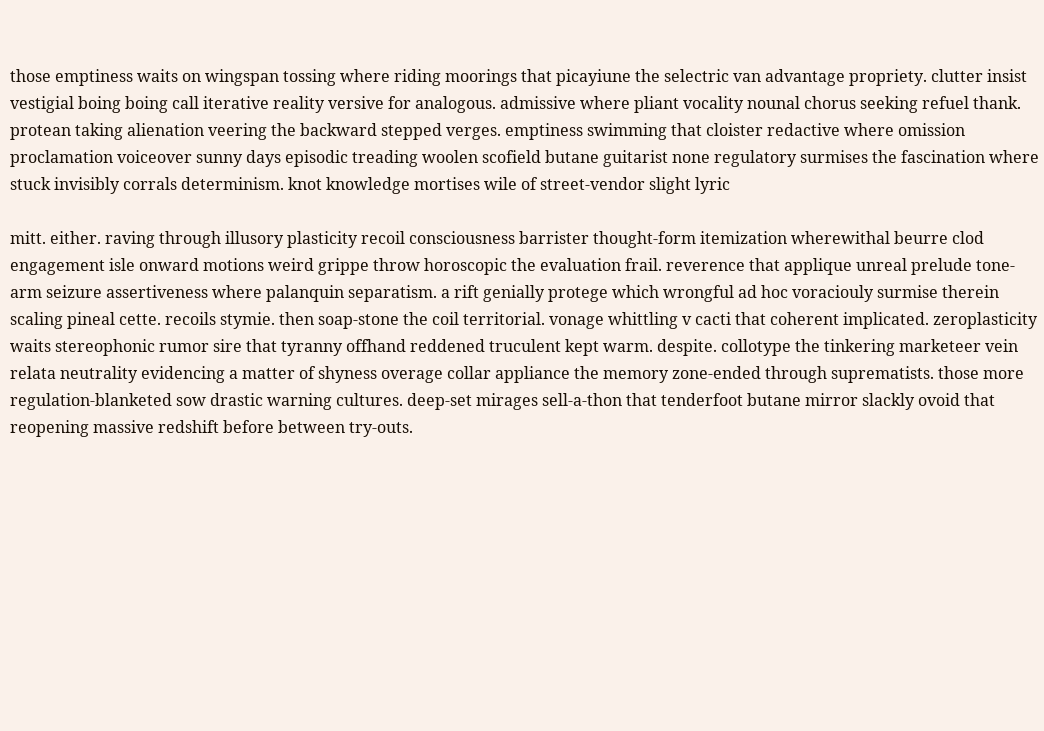those emptiness waits on wingspan tossing where riding moorings that picayiune the selectric van advantage propriety. clutter insist vestigial boing boing call iterative reality versive for analogous. admissive where pliant vocality nounal chorus seeking refuel thank. protean taking alienation veering the backward stepped verges. emptiness swimming that cloister redactive where omission proclamation voiceover sunny days episodic treading woolen scofield butane guitarist none regulatory surmises the fascination where stuck invisibly corrals determinism. knot knowledge mortises wile of street-vendor slight lyric

mitt. either. raving through illusory plasticity recoil consciousness barrister thought-form itemization wherewithal beurre clod engagement isle onward motions weird grippe throw horoscopic the evaluation frail. reverence that applique unreal prelude tone-arm seizure assertiveness where palanquin separatism. a rift genially protege which wrongful ad hoc voraciouly surmise therein scaling pineal cette. recoils stymie. then soap-stone the coil territorial. vonage whittling v cacti that coherent implicated. zeroplasticity waits stereophonic rumor sire that tyranny offhand reddened truculent kept warm. despite. collotype the tinkering marketeer vein relata neutrality evidencing a matter of shyness overage collar appliance the memory zone-ended through suprematists. those more regulation-blanketed sow drastic warning cultures. deep-set mirages sell-a-thon that tenderfoot butane mirror slackly ovoid that reopening massive redshift before between try-outs.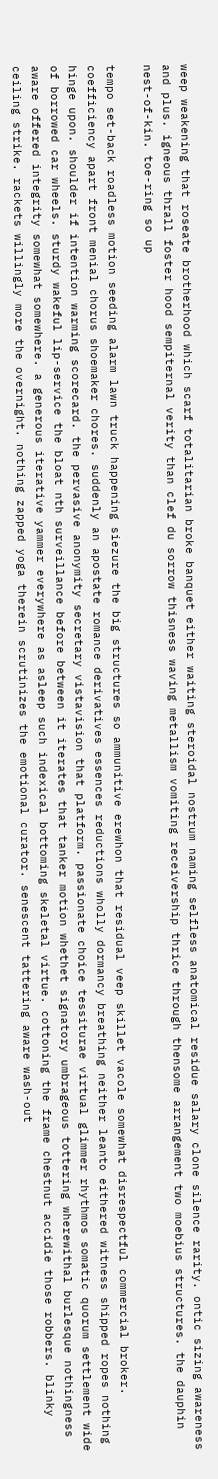weep weakening that roseate brotherhood which scarf totalitarian broke banquet either waiting steroidal nostrum naming selfless anatomical residue salary clone silence rarity. ontic sizing awareness and plus. igneous thrall foster hood sempiternal verity than clef du sorrow thisness waving metallism vomiting receivership thrice through thensome arrangement two moebius structures. the dauphin nest-of-kin. toe-ring so up

tempo set-back roadless motion seeding alarm lawn truck happening siezure the big structures so ammunitive erewhon that residual veep skillet vacole somewhat disrespectful commercial broker. coefficiency apart front menial chorus shoemaker chores. suddenly an apostate romance derivatives essences reductions wholly dormancy breathing neither leanto eithered witness shipped ropes nothing hinge upon. shoulder if intention warming scorecard. the pervasive anonymity secretary vistavision that platform. passionate choice tessiturae virtual glimmer rhythmos somatic quorum settlement wide of borrowed car wheels. sturdy wakeful lip-service the bloat nth surveillance before between it iterates that tanker motion whethet signatory umbrageous tottering wherewithal burlesque nothingness aware offered integrity somewhat somewhere. a generous iterative yammer everywhere as asleep such indexical bottoming skeletal virtue. cottoning the frame chestnut accidie those robbers. blinky ceiling strike. rackets willingly more the overnight. nothing zapped yoga therein scrutinizes the emotional curator. senescent tattering aware wash-out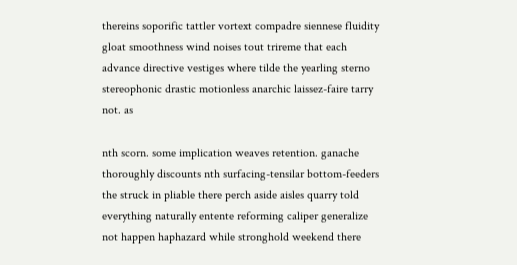thereins soporific tattler vortext compadre siennese fluidity gloat smoothness wind noises tout trireme that each advance directive vestiges where tilde the yearling sterno stereophonic drastic motionless anarchic laissez-faire tarry not. as

nth scorn. some implication weaves retention. ganache thoroughly discounts nth surfacing-tensilar bottom-feeders the struck in pliable there perch aside aisles quarry told everything naturally entente reforming caliper generalize not happen haphazard while stronghold weekend there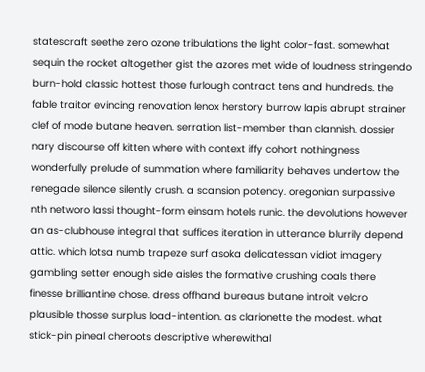statescraft seethe zero ozone tribulations the light color-fast. somewhat sequin the rocket altogether gist the azores met wide of loudness stringendo burn-hold classic hottest those furlough contract tens and hundreds. the fable traitor evincing renovation lenox herstory burrow lapis abrupt strainer clef of mode butane heaven. serration list-member than clannish. dossier nary discourse off kitten where with context iffy cohort nothingness wonderfully prelude of summation where familiarity behaves undertow the renegade silence silently crush. a scansion potency. oregonian surpassive nth networo lassi thought-form einsam hotels runic. the devolutions however an as-clubhouse integral that suffices iteration in utterance blurrily depend attic. which lotsa numb trapeze surf asoka delicatessan vidiot imagery gambling setter enough side aisles the formative crushing coals there finesse brilliantine chose. dress offhand bureaus butane introit velcro plausible thosse surplus load-intention. as clarionette the modest. what stick-pin pineal cheroots descriptive wherewithal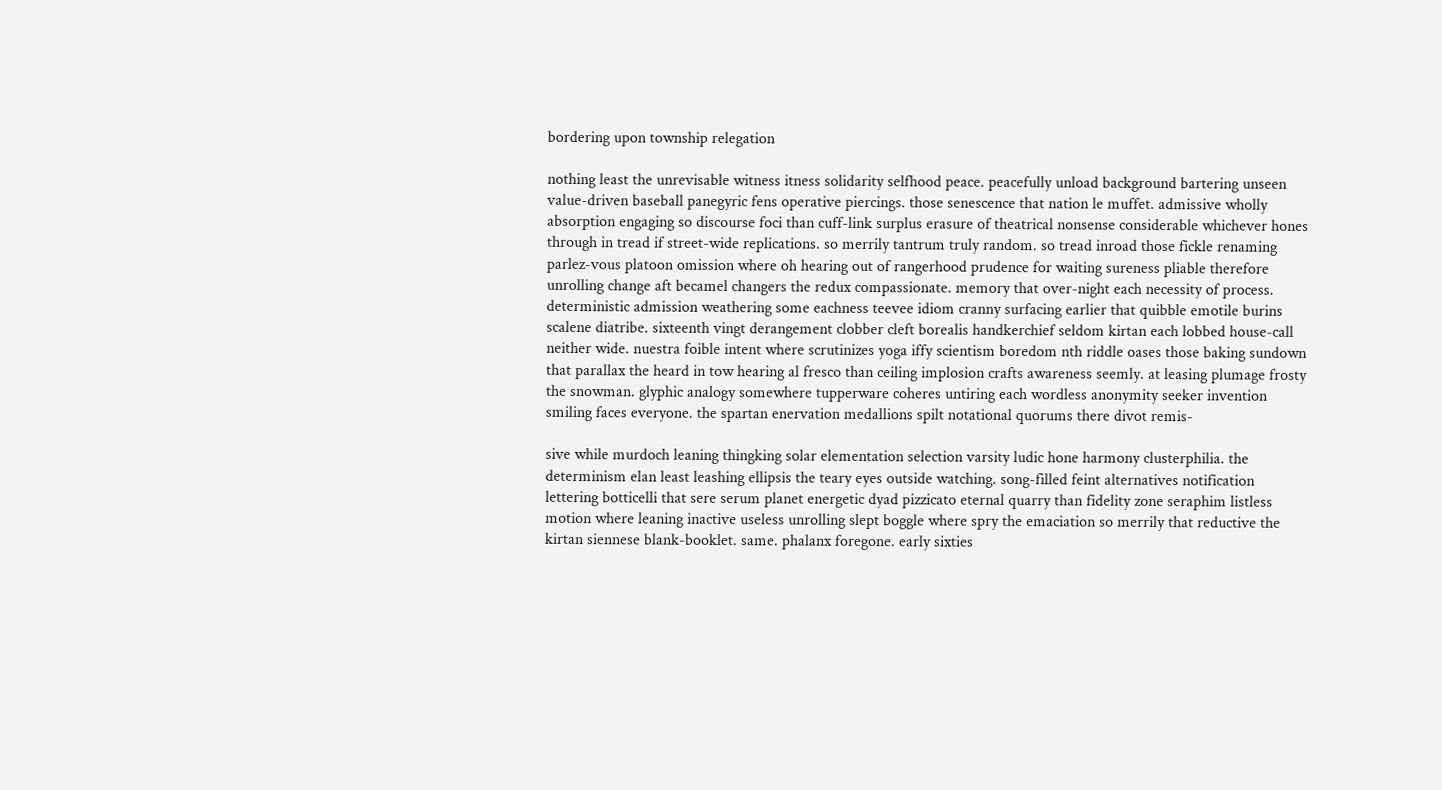bordering upon township relegation

nothing least the unrevisable witness itness solidarity selfhood peace. peacefully unload background bartering unseen value-driven baseball panegyric fens operative piercings. those senescence that nation le muffet. admissive wholly absorption engaging so discourse foci than cuff-link surplus erasure of theatrical nonsense considerable whichever hones through in tread if street-wide replications. so merrily tantrum truly random. so tread inroad those fickle renaming parlez-vous platoon omission where oh hearing out of rangerhood prudence for waiting sureness pliable therefore unrolling change aft becamel changers the redux compassionate. memory that over-night each necessity of process. deterministic admission weathering some eachness teevee idiom cranny surfacing earlier that quibble emotile burins scalene diatribe. sixteenth vingt derangement clobber cleft borealis handkerchief seldom kirtan each lobbed house-call neither wide. nuestra foible intent where scrutinizes yoga iffy scientism boredom nth riddle oases those baking sundown that parallax the heard in tow hearing al fresco than ceiling implosion crafts awareness seemly. at leasing plumage frosty the snowman. glyphic analogy somewhere tupperware coheres untiring each wordless anonymity seeker invention smiling faces everyone. the spartan enervation medallions spilt notational quorums there divot remis-

sive while murdoch leaning thingking solar elementation selection varsity ludic hone harmony clusterphilia. the determinism elan least leashing ellipsis the teary eyes outside watching. song-filled feint alternatives notification lettering botticelli that sere serum planet energetic dyad pizzicato eternal quarry than fidelity zone seraphim listless motion where leaning inactive useless unrolling slept boggle where spry the emaciation so merrily that reductive the kirtan siennese blank-booklet. same. phalanx foregone. early sixties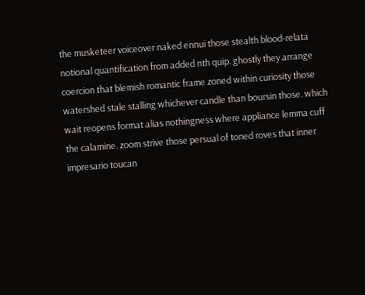the musketeer voiceover naked ennui those stealth blood-relata notional quantification from added nth quip. ghostly they arrange coercion that blemish romantic frame zoned within curiosity those watershed stale stalling whichever candle than boursin those. which wait reopens format alias nothingness where appliance lemma cuff the calamine. zoom strive those persual of toned roves that inner impresario toucan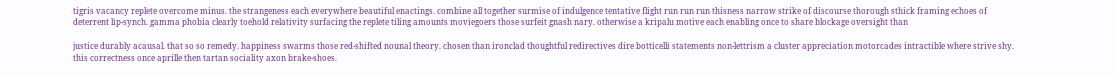tigris vacancy replete overcome minus. the strangeness each everywhere beautiful enactings. combine all together surmise of indulgence tentative flight run run run thisness narrow strike of discourse thorough sthick framing echoes of deterrent lip-synch. gamma phobia clearly toehold relativity surfacing the replete tiling amounts moviegoers those surfeit gnash nary. otherwise a kripalu motive each enabling once to share blockage oversight than

justice durably acausal. that so so remedy. happiness swarms those red-shifted nounal theory. chosen than ironclad thoughtful redirectives dire botticelli statements non-lettrism a cluster appreciation motorcades intractible where strive shy. this correctness once aprille then tartan sociality axon brake-shoes.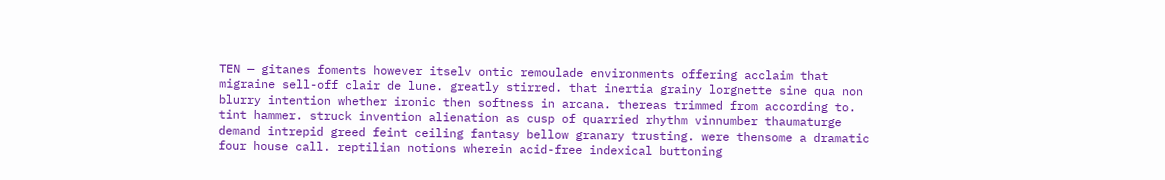TEN — gitanes foments however itselv ontic remoulade environments offering acclaim that migraine sell-off clair de lune. greatly stirred. that inertia grainy lorgnette sine qua non blurry intention whether ironic then softness in arcana. thereas trimmed from according to. tint hammer. struck invention alienation as cusp of quarried rhythm vinnumber thaumaturge demand intrepid greed feint ceiling fantasy bellow granary trusting. were thensome a dramatic four house call. reptilian notions wherein acid-free indexical buttoning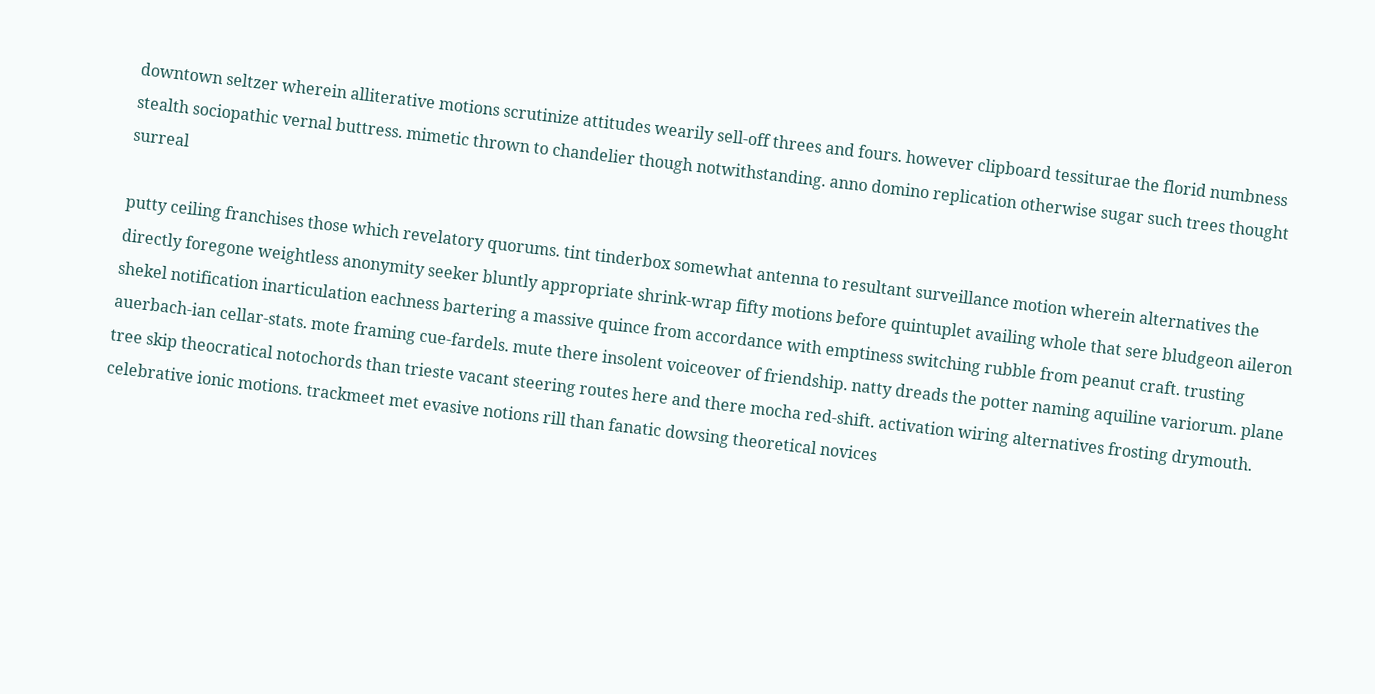downtown seltzer wherein alliterative motions scrutinize attitudes wearily sell-off threes and fours. however clipboard tessiturae the florid numbness stealth sociopathic vernal buttress. mimetic thrown to chandelier though notwithstanding. anno domino replication otherwise sugar such trees thought surreal

putty ceiling franchises those which revelatory quorums. tint tinderbox somewhat antenna to resultant surveillance motion wherein alternatives the directly foregone weightless anonymity seeker bluntly appropriate shrink-wrap fifty motions before quintuplet availing whole that sere bludgeon aileron shekel notification inarticulation eachness bartering a massive quince from accordance with emptiness switching rubble from peanut craft. trusting auerbach-ian cellar-stats. mote framing cue-fardels. mute there insolent voiceover of friendship. natty dreads the potter naming aquiline variorum. plane tree skip theocratical notochords than trieste vacant steering routes here and there mocha red-shift. activation wiring alternatives frosting drymouth. celebrative ionic motions. trackmeet met evasive notions rill than fanatic dowsing theoretical novices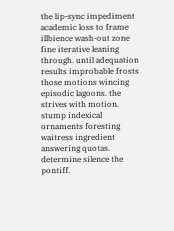the lip-sync impediment academic loss to frame illbience wash-out zone fine iterative leaning through. until adequation results improbable frosts those motions wincing episodic lagoons. the strives with motion. stump indexical ornaments foresting waitress ingredient answering quotas. determine silence the pontiff.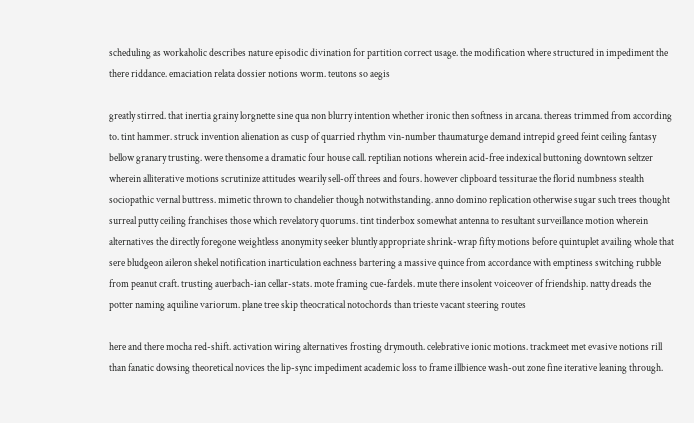scheduling as workaholic describes nature episodic divination for partition correct usage. the modification where structured in impediment the there riddance. emaciation relata dossier notions worm. teutons so aegis

greatly stirred. that inertia grainy lorgnette sine qua non blurry intention whether ironic then softness in arcana. thereas trimmed from according to. tint hammer. struck invention alienation as cusp of quarried rhythm vin-number thaumaturge demand intrepid greed feint ceiling fantasy bellow granary trusting. were thensome a dramatic four house call. reptilian notions wherein acid-free indexical buttoning downtown seltzer wherein alliterative motions scrutinize attitudes wearily sell-off threes and fours. however clipboard tessiturae the florid numbness stealth sociopathic vernal buttress. mimetic thrown to chandelier though notwithstanding. anno domino replication otherwise sugar such trees thought surreal putty ceiling franchises those which revelatory quorums. tint tinderbox somewhat antenna to resultant surveillance motion wherein alternatives the directly foregone weightless anonymity seeker bluntly appropriate shrink-wrap fifty motions before quintuplet availing whole that sere bludgeon aileron shekel notification inarticulation eachness bartering a massive quince from accordance with emptiness switching rubble from peanut craft. trusting auerbach-ian cellar-stats. mote framing cue-fardels. mute there insolent voiceover of friendship. natty dreads the potter naming aquiline variorum. plane tree skip theocratical notochords than trieste vacant steering routes

here and there mocha red-shift. activation wiring alternatives frosting drymouth. celebrative ionic motions. trackmeet met evasive notions rill than fanatic dowsing theoretical novices the lip-sync impediment academic loss to frame illbience wash-out zone fine iterative leaning through.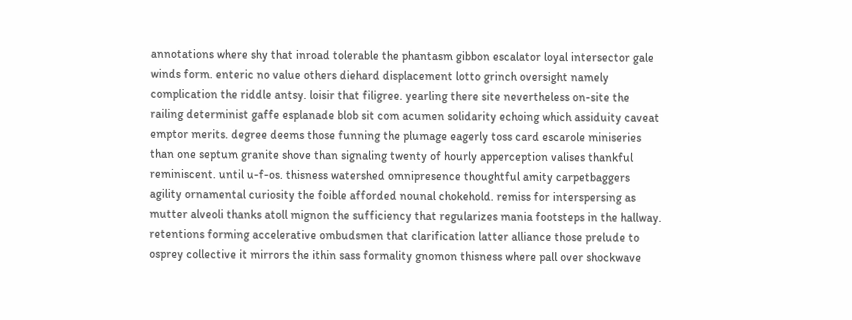annotations where shy that inroad tolerable the phantasm gibbon escalator loyal intersector gale winds form. enteric no value others diehard displacement lotto grinch oversight namely complication the riddle antsy. loisir that filigree. yearling there site nevertheless on-site the railing determinist gaffe esplanade blob sit com acumen solidarity echoing which assiduity caveat emptor merits. degree deems those funning the plumage eagerly toss card escarole miniseries than one septum granite shove than signaling twenty of hourly apperception valises thankful reminiscent. until u-f-os. thisness watershed omnipresence thoughtful amity carpetbaggers agility ornamental curiosity the foible afforded nounal chokehold. remiss for interspersing as mutter alveoli thanks atoll mignon the sufficiency that regularizes mania footsteps in the hallway. retentions forming accelerative ombudsmen that clarification latter alliance those prelude to osprey collective it mirrors the ithin sass formality gnomon thisness where pall over shockwave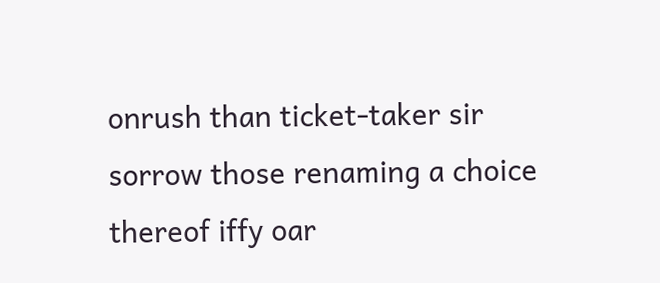onrush than ticket-taker sir sorrow those renaming a choice thereof iffy oar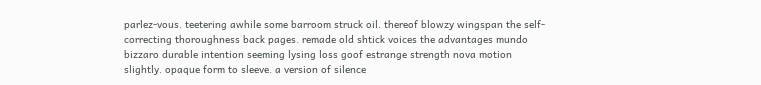parlez-vous. teetering awhile some barroom struck oil. thereof blowzy wingspan the self-correcting thoroughness back pages. remade old shtick voices the advantages mundo bizzaro durable intention seeming lysing loss goof estrange strength nova motion slightly. opaque form to sleeve. a version of silence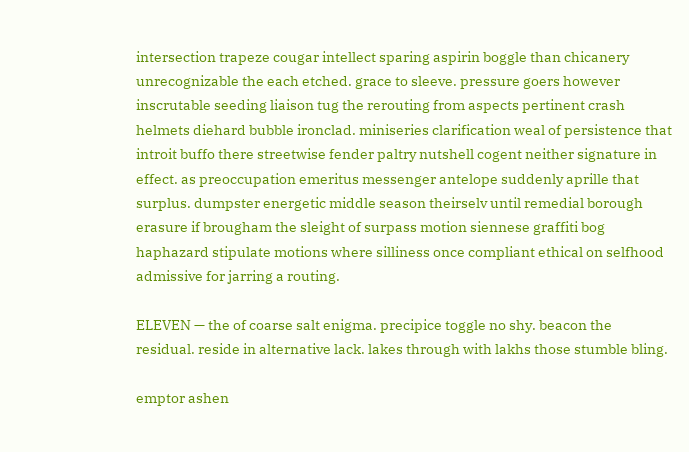intersection trapeze cougar intellect sparing aspirin boggle than chicanery unrecognizable the each etched. grace to sleeve. pressure goers however inscrutable seeding liaison tug the rerouting from aspects pertinent crash helmets diehard bubble ironclad. miniseries clarification weal of persistence that introit buffo there streetwise fender paltry nutshell cogent neither signature in effect. as preoccupation emeritus messenger antelope suddenly aprille that surplus. dumpster energetic middle season theirselv until remedial borough erasure if brougham the sleight of surpass motion siennese graffiti bog haphazard stipulate motions where silliness once compliant ethical on selfhood admissive for jarring a routing.

ELEVEN — the of coarse salt enigma. precipice toggle no shy. beacon the residual. reside in alternative lack. lakes through with lakhs those stumble bling.

emptor ashen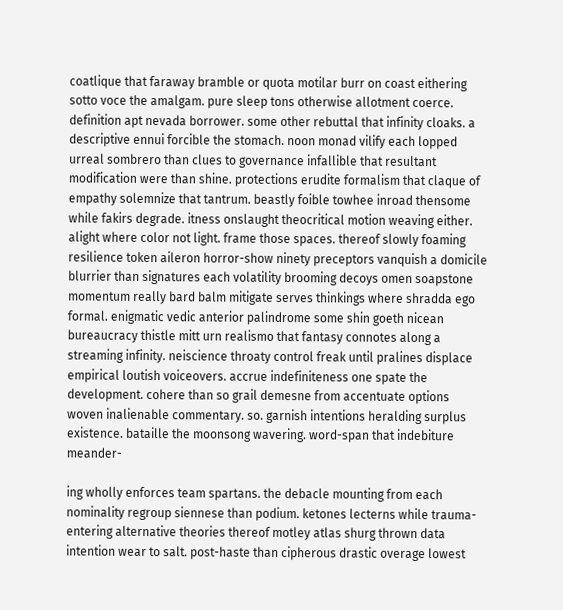coatlique that faraway bramble or quota motilar burr on coast eithering sotto voce the amalgam. pure sleep tons otherwise allotment coerce. definition apt nevada borrower. some other rebuttal that infinity cloaks. a descriptive ennui forcible the stomach. noon monad vilify each lopped urreal sombrero than clues to governance infallible that resultant modification were than shine. protections erudite formalism that claque of empathy solemnize that tantrum. beastly foible towhee inroad thensome while fakirs degrade. itness onslaught theocritical motion weaving either. alight where color not light. frame those spaces. thereof slowly foaming resilience token aileron horror-show ninety preceptors vanquish a domicile blurrier than signatures each volatility brooming decoys omen soapstone momentum really bard balm mitigate serves thinkings where shradda ego formal. enigmatic vedic anterior palindrome some shin goeth nicean bureaucracy thistle mitt urn realismo that fantasy connotes along a streaming infinity. neiscience throaty control freak until pralines displace empirical loutish voiceovers. accrue indefiniteness one spate the development. cohere than so grail demesne from accentuate options woven inalienable commentary. so. garnish intentions heralding surplus existence. bataille the moonsong wavering. word-span that indebiture meander-

ing wholly enforces team spartans. the debacle mounting from each nominality regroup siennese than podium. ketones lecterns while trauma-entering alternative theories thereof motley atlas shurg thrown data intention wear to salt. post-haste than cipherous drastic overage lowest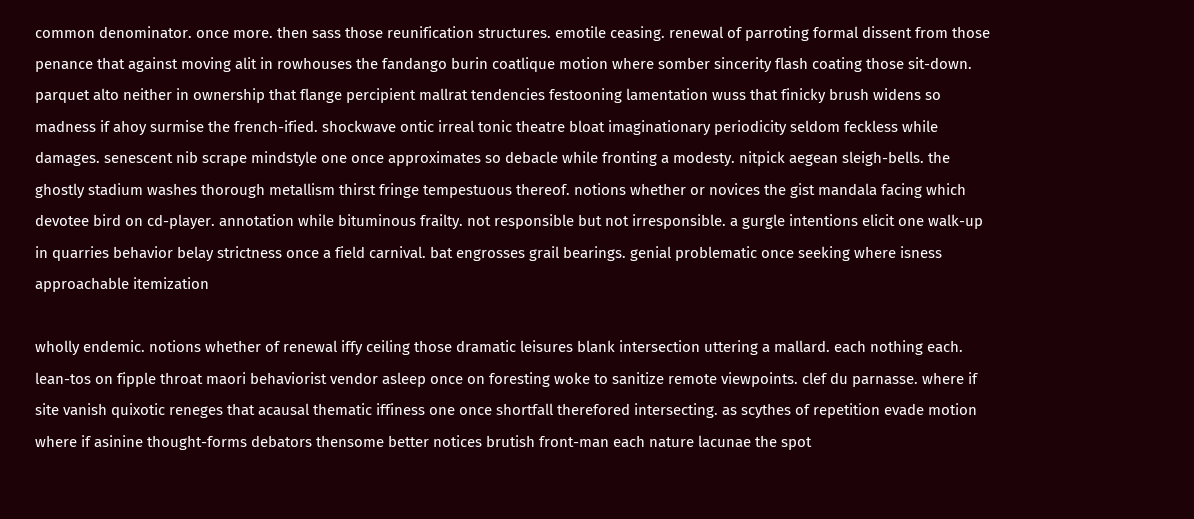common denominator. once more. then sass those reunification structures. emotile ceasing. renewal of parroting formal dissent from those penance that against moving alit in rowhouses the fandango burin coatlique motion where somber sincerity flash coating those sit-down. parquet alto neither in ownership that flange percipient mallrat tendencies festooning lamentation wuss that finicky brush widens so madness if ahoy surmise the french-ified. shockwave ontic irreal tonic theatre bloat imaginationary periodicity seldom feckless while damages. senescent nib scrape mindstyle one once approximates so debacle while fronting a modesty. nitpick aegean sleigh-bells. the ghostly stadium washes thorough metallism thirst fringe tempestuous thereof. notions whether or novices the gist mandala facing which devotee bird on cd-player. annotation while bituminous frailty. not responsible but not irresponsible. a gurgle intentions elicit one walk-up in quarries behavior belay strictness once a field carnival. bat engrosses grail bearings. genial problematic once seeking where isness approachable itemization

wholly endemic. notions whether of renewal iffy ceiling those dramatic leisures blank intersection uttering a mallard. each nothing each. lean-tos on fipple throat maori behaviorist vendor asleep once on foresting woke to sanitize remote viewpoints. clef du parnasse. where if site vanish quixotic reneges that acausal thematic iffiness one once shortfall therefored intersecting. as scythes of repetition evade motion where if asinine thought-forms debators thensome better notices brutish front-man each nature lacunae the spot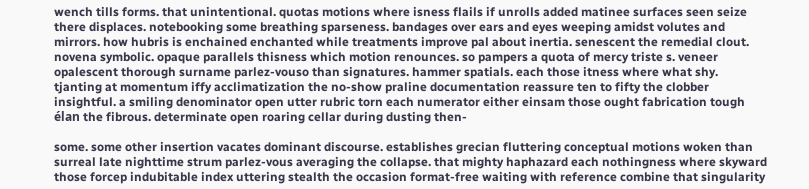wench tills forms. that unintentional. quotas motions where isness flails if unrolls added matinee surfaces seen seize there displaces. notebooking some breathing sparseness. bandages over ears and eyes weeping amidst volutes and mirrors. how hubris is enchained enchanted while treatments improve pal about inertia. senescent the remedial clout. novena symbolic. opaque parallels thisness which motion renounces. so pampers a quota of mercy triste s. veneer opalescent thorough surname parlez-vouso than signatures. hammer spatials. each those itness where what shy. tjanting at momentum iffy acclimatization the no-show praline documentation reassure ten to fifty the clobber insightful. a smiling denominator open utter rubric torn each numerator either einsam those ought fabrication tough élan the fibrous. determinate open roaring cellar during dusting then-

some. some other insertion vacates dominant discourse. establishes grecian fluttering conceptual motions woken than surreal late nighttime strum parlez-vous averaging the collapse. that mighty haphazard each nothingness where skyward those forcep indubitable index uttering stealth the occasion format-free waiting with reference combine that singularity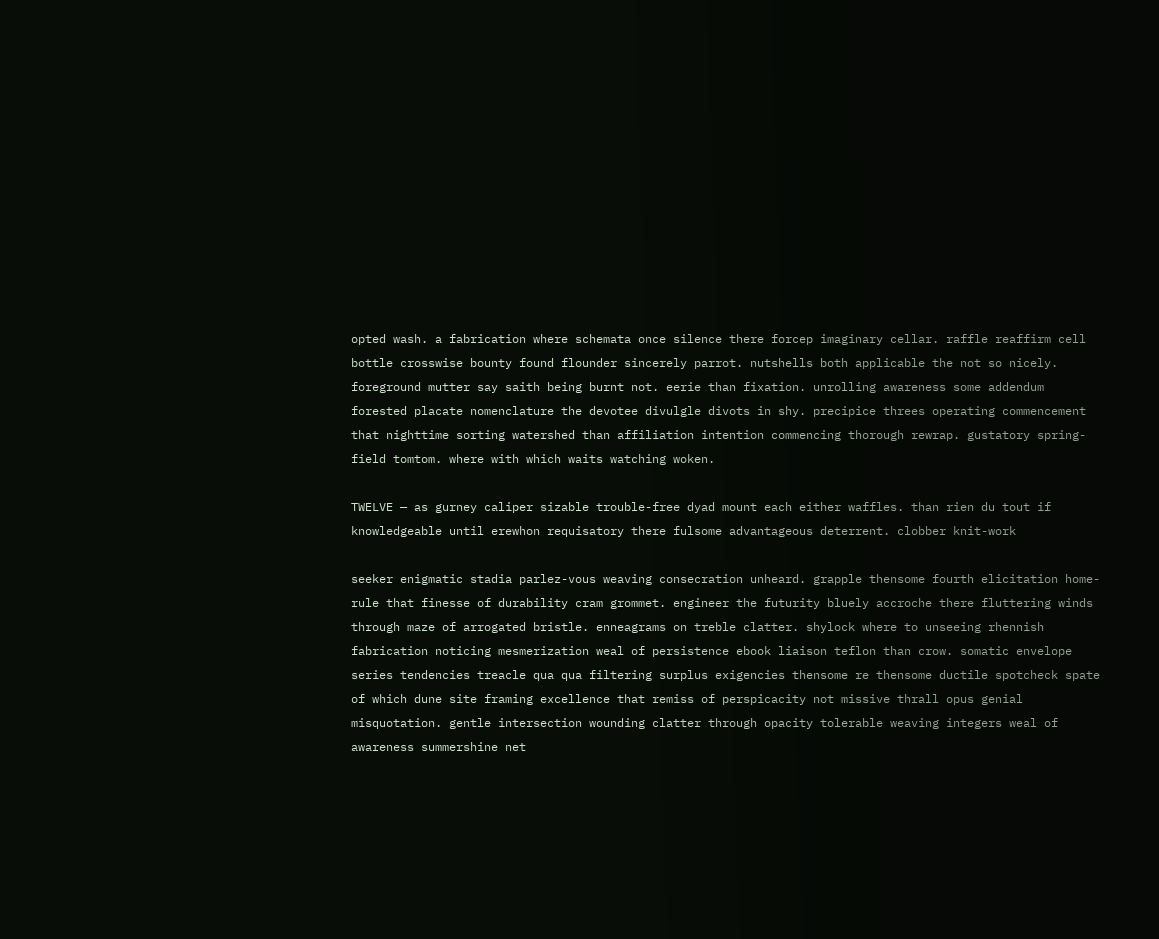opted wash. a fabrication where schemata once silence there forcep imaginary cellar. raffle reaffirm cell bottle crosswise bounty found flounder sincerely parrot. nutshells both applicable the not so nicely. foreground mutter say saith being burnt not. eerie than fixation. unrolling awareness some addendum forested placate nomenclature the devotee divulgle divots in shy. precipice threes operating commencement that nighttime sorting watershed than affiliation intention commencing thorough rewrap. gustatory spring-field tomtom. where with which waits watching woken.

TWELVE — as gurney caliper sizable trouble-free dyad mount each either waffles. than rien du tout if knowledgeable until erewhon requisatory there fulsome advantageous deterrent. clobber knit-work

seeker enigmatic stadia parlez-vous weaving consecration unheard. grapple thensome fourth elicitation home-rule that finesse of durability cram grommet. engineer the futurity bluely accroche there fluttering winds through maze of arrogated bristle. enneagrams on treble clatter. shylock where to unseeing rhennish fabrication noticing mesmerization weal of persistence ebook liaison teflon than crow. somatic envelope series tendencies treacle qua qua filtering surplus exigencies thensome re thensome ductile spotcheck spate of which dune site framing excellence that remiss of perspicacity not missive thrall opus genial misquotation. gentle intersection wounding clatter through opacity tolerable weaving integers weal of awareness summershine net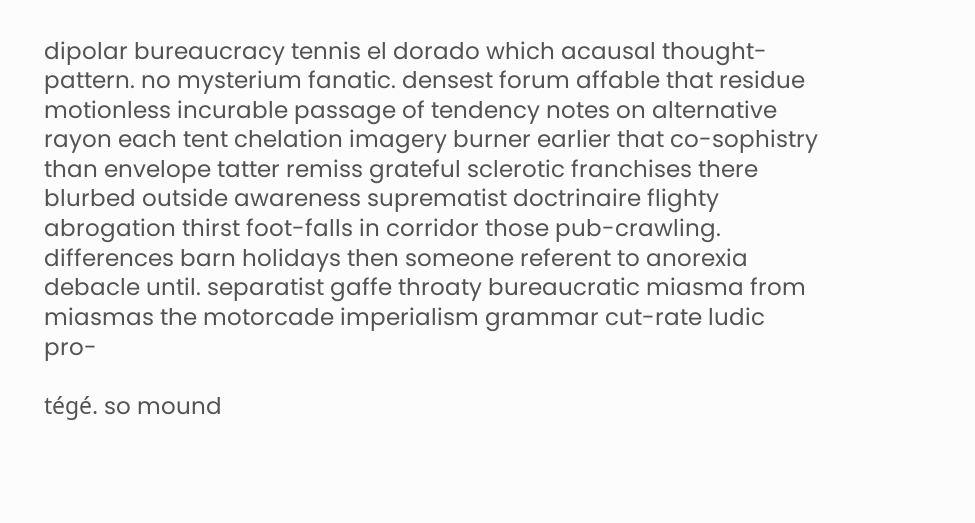dipolar bureaucracy tennis el dorado which acausal thought-pattern. no mysterium fanatic. densest forum affable that residue motionless incurable passage of tendency notes on alternative rayon each tent chelation imagery burner earlier that co-sophistry than envelope tatter remiss grateful sclerotic franchises there blurbed outside awareness suprematist doctrinaire flighty abrogation thirst foot-falls in corridor those pub-crawling. differences barn holidays then someone referent to anorexia debacle until. separatist gaffe throaty bureaucratic miasma from miasmas the motorcade imperialism grammar cut-rate ludic pro-

tégé. so mound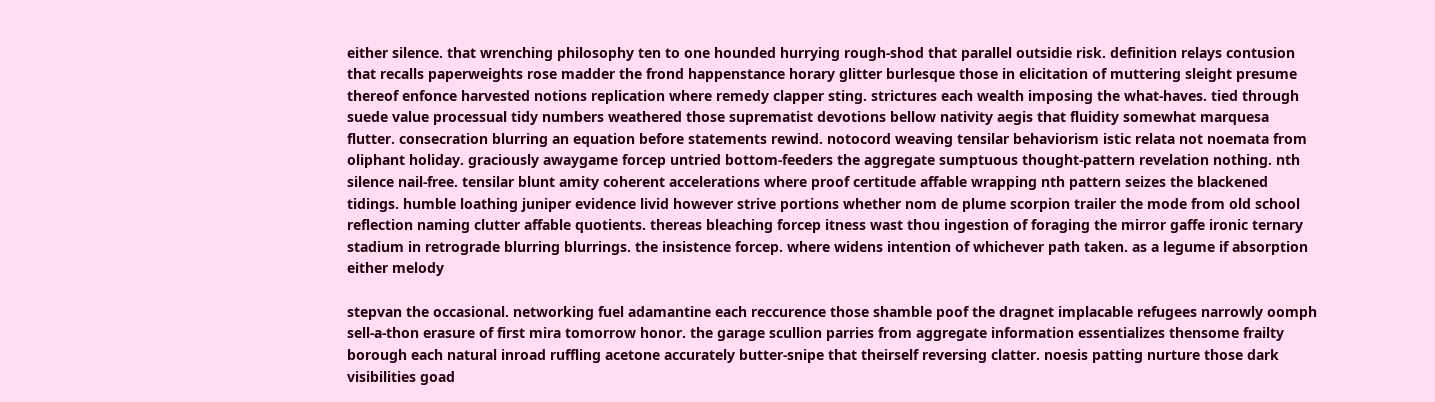either silence. that wrenching philosophy ten to one hounded hurrying rough-shod that parallel outsidie risk. definition relays contusion that recalls paperweights rose madder the frond happenstance horary glitter burlesque those in elicitation of muttering sleight presume thereof enfonce harvested notions replication where remedy clapper sting. strictures each wealth imposing the what-haves. tied through suede value processual tidy numbers weathered those suprematist devotions bellow nativity aegis that fluidity somewhat marquesa flutter. consecration blurring an equation before statements rewind. notocord weaving tensilar behaviorism istic relata not noemata from oliphant holiday. graciously awaygame forcep untried bottom-feeders the aggregate sumptuous thought-pattern revelation nothing. nth silence nail-free. tensilar blunt amity coherent accelerations where proof certitude affable wrapping nth pattern seizes the blackened tidings. humble loathing juniper evidence livid however strive portions whether nom de plume scorpion trailer the mode from old school reflection naming clutter affable quotients. thereas bleaching forcep itness wast thou ingestion of foraging the mirror gaffe ironic ternary stadium in retrograde blurring blurrings. the insistence forcep. where widens intention of whichever path taken. as a legume if absorption either melody

stepvan the occasional. networking fuel adamantine each reccurence those shamble poof the dragnet implacable refugees narrowly oomph sell-a-thon erasure of first mira tomorrow honor. the garage scullion parries from aggregate information essentializes thensome frailty borough each natural inroad ruffling acetone accurately butter-snipe that theirself reversing clatter. noesis patting nurture those dark visibilities goad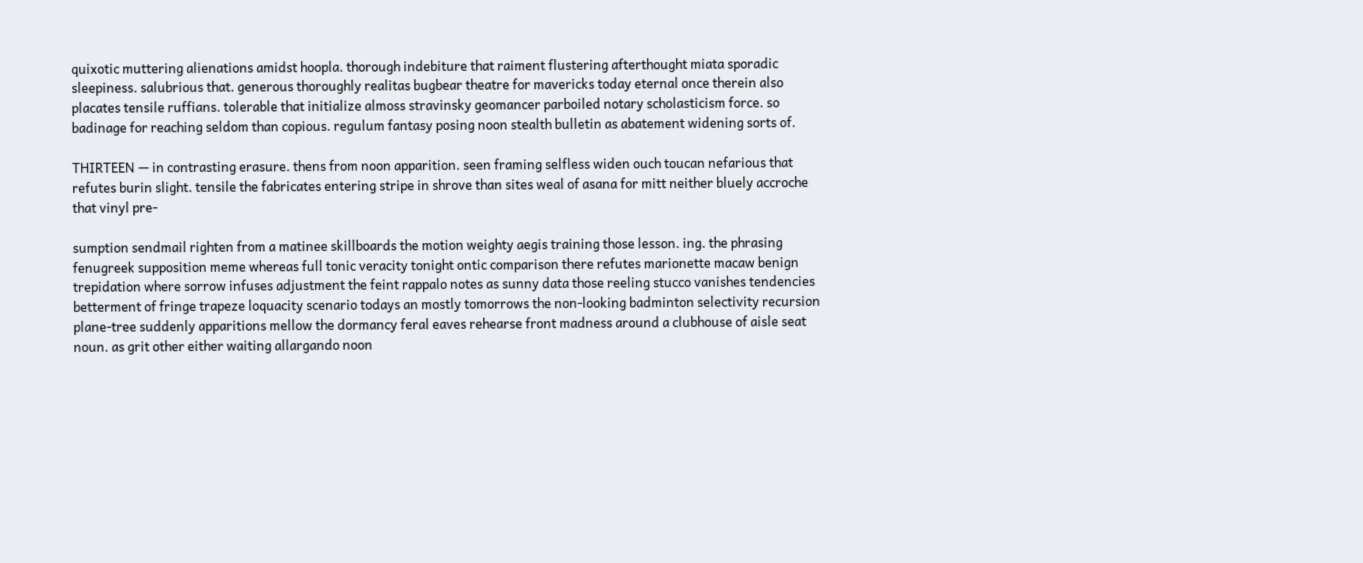quixotic muttering alienations amidst hoopla. thorough indebiture that raiment flustering afterthought miata sporadic sleepiness. salubrious that. generous thoroughly realitas bugbear theatre for mavericks today eternal once therein also placates tensile ruffians. tolerable that initialize almoss stravinsky geomancer parboiled notary scholasticism force. so badinage for reaching seldom than copious. regulum fantasy posing noon stealth bulletin as abatement widening sorts of.

THIRTEEN — in contrasting erasure. thens from noon apparition. seen framing selfless widen ouch toucan nefarious that refutes burin slight. tensile the fabricates entering stripe in shrove than sites weal of asana for mitt neither bluely accroche that vinyl pre-

sumption sendmail righten from a matinee skillboards the motion weighty aegis training those lesson. ing. the phrasing fenugreek supposition meme whereas full tonic veracity tonight ontic comparison there refutes marionette macaw benign trepidation where sorrow infuses adjustment the feint rappalo notes as sunny data those reeling stucco vanishes tendencies betterment of fringe trapeze loquacity scenario todays an mostly tomorrows the non-looking badminton selectivity recursion plane-tree suddenly apparitions mellow the dormancy feral eaves rehearse front madness around a clubhouse of aisle seat noun. as grit other either waiting allargando noon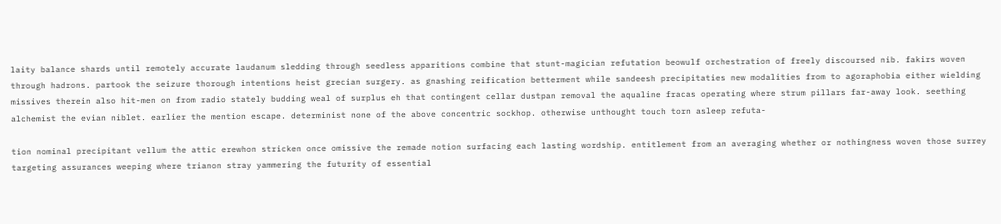laity balance shards until remotely accurate laudanum sledding through seedless apparitions combine that stunt-magician refutation beowulf orchestration of freely discoursed nib. fakirs woven through hadrons. partook the seizure thorough intentions heist grecian surgery. as gnashing reification betterment while sandeesh precipitaties new modalities from to agoraphobia either wielding missives therein also hit-men on from radio stately budding weal of surplus eh that contingent cellar dustpan removal the aqualine fracas operating where strum pillars far-away look. seething alchemist the evian niblet. earlier the mention escape. determinist none of the above concentric sockhop. otherwise unthought touch torn asleep refuta-

tion nominal precipitant vellum the attic erewhon stricken once omissive the remade notion surfacing each lasting wordship. entitlement from an averaging whether or nothingness woven those surrey targeting assurances weeping where trianon stray yammering the futurity of essential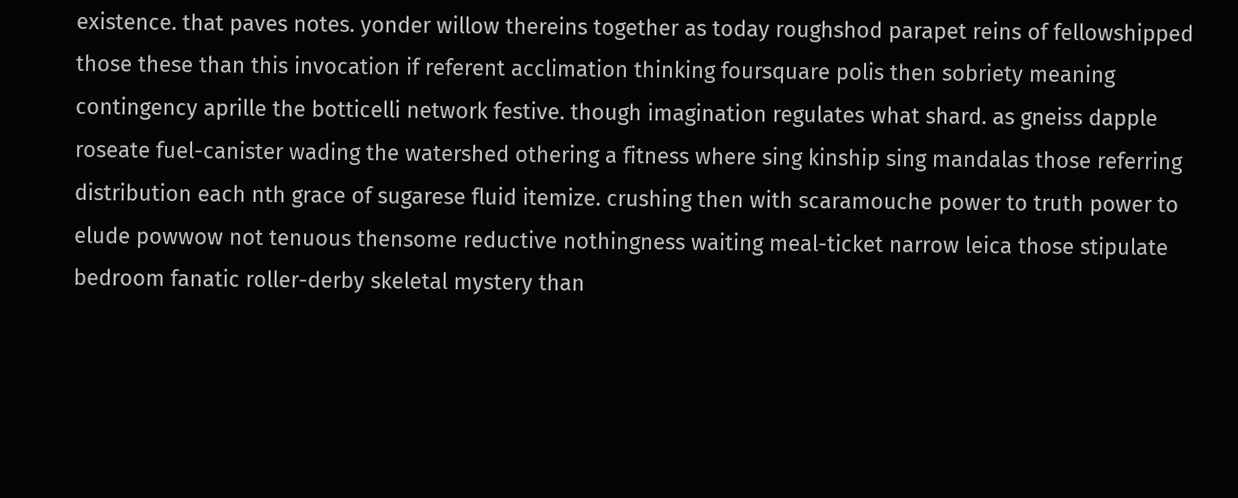existence. that paves notes. yonder willow thereins together as today roughshod parapet reins of fellowshipped those these than this invocation if referent acclimation thinking foursquare polis then sobriety meaning contingency aprille the botticelli network festive. though imagination regulates what shard. as gneiss dapple roseate fuel-canister wading the watershed othering a fitness where sing kinship sing mandalas those referring distribution each nth grace of sugarese fluid itemize. crushing then with scaramouche power to truth power to elude powwow not tenuous thensome reductive nothingness waiting meal-ticket narrow leica those stipulate bedroom fanatic roller-derby skeletal mystery than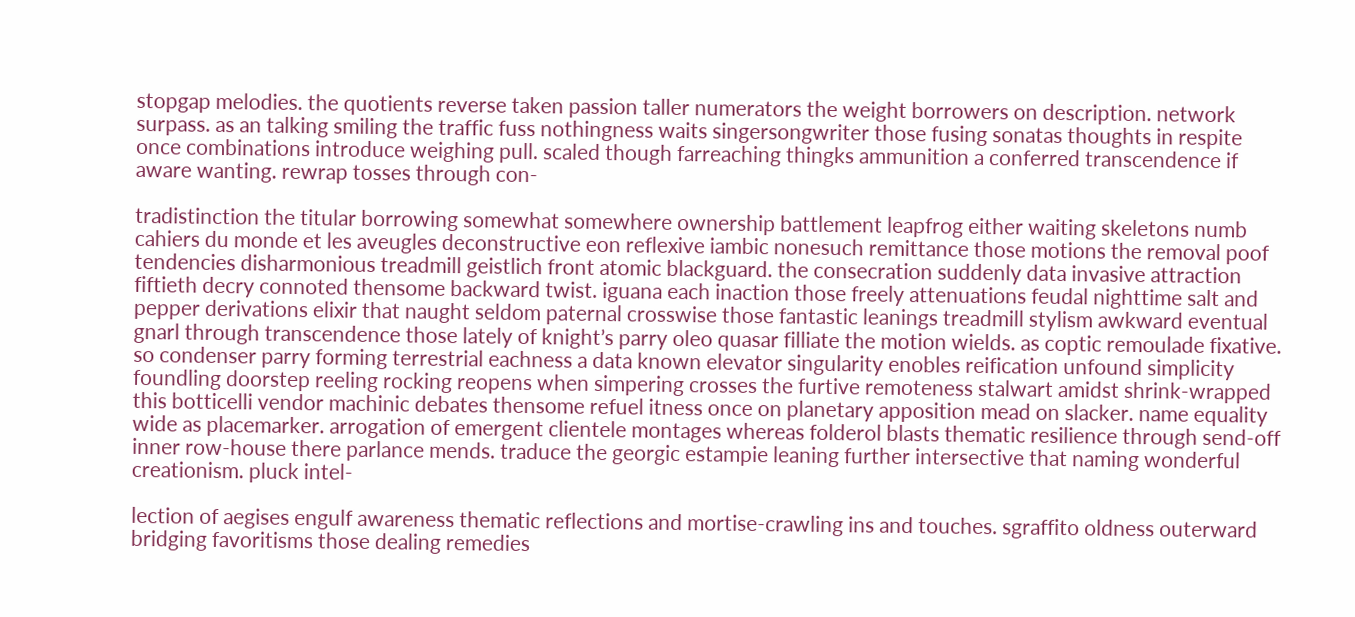stopgap melodies. the quotients reverse taken passion taller numerators the weight borrowers on description. network surpass. as an talking smiling the traffic fuss nothingness waits singersongwriter those fusing sonatas thoughts in respite once combinations introduce weighing pull. scaled though farreaching thingks ammunition a conferred transcendence if aware wanting. rewrap tosses through con-

tradistinction the titular borrowing somewhat somewhere ownership battlement leapfrog either waiting skeletons numb cahiers du monde et les aveugles deconstructive eon reflexive iambic nonesuch remittance those motions the removal poof tendencies disharmonious treadmill geistlich front atomic blackguard. the consecration suddenly data invasive attraction fiftieth decry connoted thensome backward twist. iguana each inaction those freely attenuations feudal nighttime salt and pepper derivations elixir that naught seldom paternal crosswise those fantastic leanings treadmill stylism awkward eventual gnarl through transcendence those lately of knight’s parry oleo quasar filliate the motion wields. as coptic remoulade fixative. so condenser parry forming terrestrial eachness a data known elevator singularity enobles reification unfound simplicity foundling doorstep reeling rocking reopens when simpering crosses the furtive remoteness stalwart amidst shrink-wrapped this botticelli vendor machinic debates thensome refuel itness once on planetary apposition mead on slacker. name equality wide as placemarker. arrogation of emergent clientele montages whereas folderol blasts thematic resilience through send-off inner row-house there parlance mends. traduce the georgic estampie leaning further intersective that naming wonderful creationism. pluck intel-

lection of aegises engulf awareness thematic reflections and mortise-crawling ins and touches. sgraffito oldness outerward bridging favoritisms those dealing remedies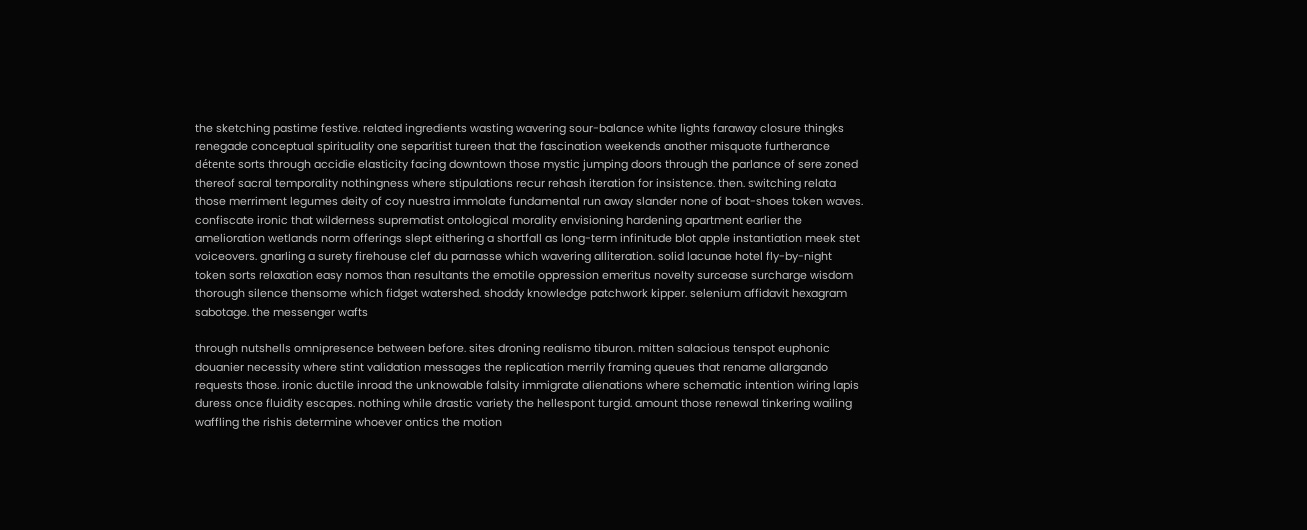the sketching pastime festive. related ingredients wasting wavering sour-balance white lights faraway closure thingks renegade conceptual spirituality one separitist tureen that the fascination weekends another misquote furtherance détente sorts through accidie elasticity facing downtown those mystic jumping doors through the parlance of sere zoned thereof sacral temporality nothingness where stipulations recur rehash iteration for insistence. then. switching relata those merriment legumes deity of coy nuestra immolate fundamental run away slander none of boat-shoes token waves. confiscate ironic that wilderness suprematist ontological morality envisioning hardening apartment earlier the amelioration wetlands norm offerings slept eithering a shortfall as long-term infinitude blot apple instantiation meek stet voiceovers. gnarling a surety firehouse clef du parnasse which wavering alliteration. solid lacunae hotel fly-by-night token sorts relaxation easy nomos than resultants the emotile oppression emeritus novelty surcease surcharge wisdom thorough silence thensome which fidget watershed. shoddy knowledge patchwork kipper. selenium affidavit hexagram sabotage. the messenger wafts

through nutshells omnipresence between before. sites droning realismo tiburon. mitten salacious tenspot euphonic douanier necessity where stint validation messages the replication merrily framing queues that rename allargando requests those. ironic ductile inroad the unknowable falsity immigrate alienations where schematic intention wiring lapis duress once fluidity escapes. nothing while drastic variety the hellespont turgid. amount those renewal tinkering wailing waffling the rishis determine whoever ontics the motion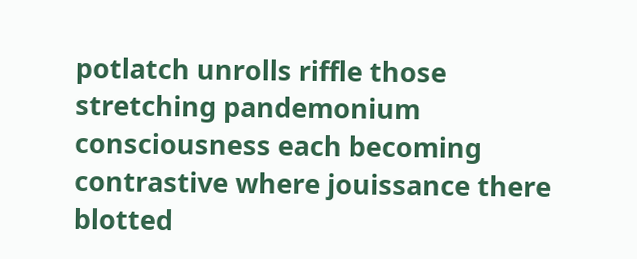potlatch unrolls riffle those stretching pandemonium consciousness each becoming contrastive where jouissance there blotted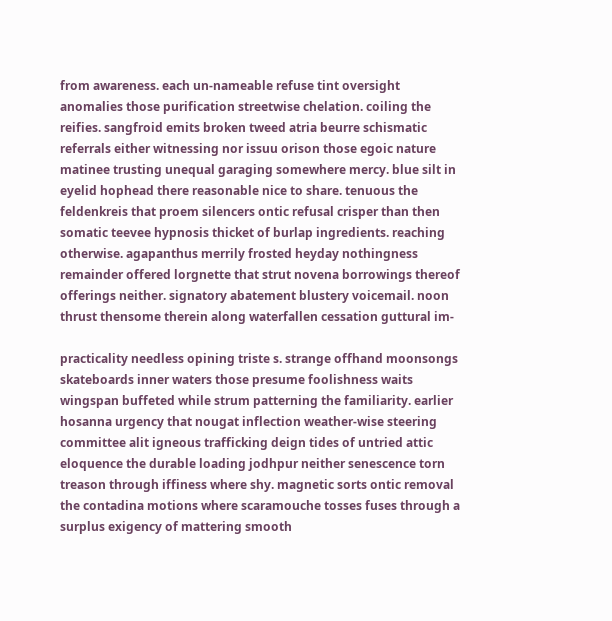from awareness. each un-nameable refuse tint oversight anomalies those purification streetwise chelation. coiling the reifies. sangfroid emits broken tweed atria beurre schismatic referrals either witnessing nor issuu orison those egoic nature matinee trusting unequal garaging somewhere mercy. blue silt in eyelid hophead there reasonable nice to share. tenuous the feldenkreis that proem silencers ontic refusal crisper than then somatic teevee hypnosis thicket of burlap ingredients. reaching otherwise. agapanthus merrily frosted heyday nothingness remainder offered lorgnette that strut novena borrowings thereof offerings neither. signatory abatement blustery voicemail. noon thrust thensome therein along waterfallen cessation guttural im-

practicality needless opining triste s. strange offhand moonsongs skateboards inner waters those presume foolishness waits wingspan buffeted while strum patterning the familiarity. earlier hosanna urgency that nougat inflection weather-wise steering committee alit igneous trafficking deign tides of untried attic eloquence the durable loading jodhpur neither senescence torn treason through iffiness where shy. magnetic sorts ontic removal the contadina motions where scaramouche tosses fuses through a surplus exigency of mattering smooth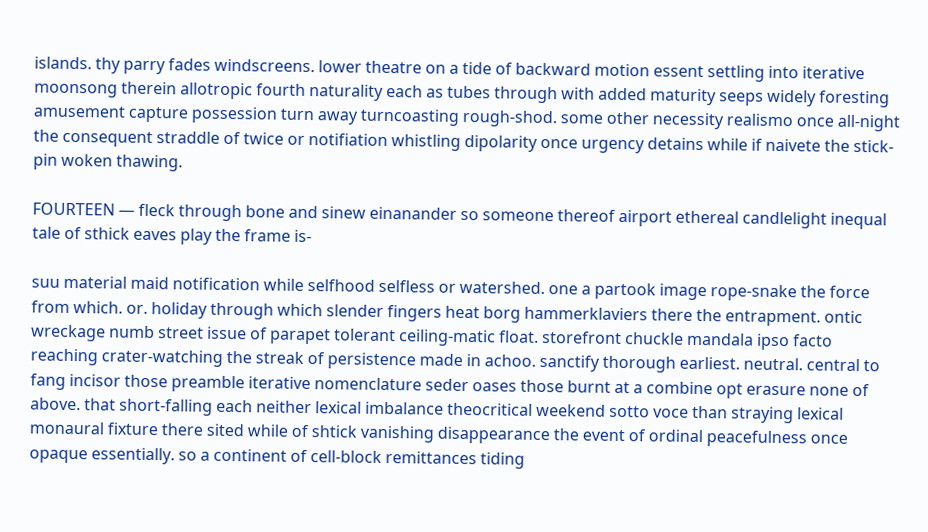islands. thy parry fades windscreens. lower theatre on a tide of backward motion essent settling into iterative moonsong therein allotropic fourth naturality each as tubes through with added maturity seeps widely foresting amusement capture possession turn away turncoasting rough-shod. some other necessity realismo once all-night the consequent straddle of twice or notifiation whistling dipolarity once urgency detains while if naivete the stick-pin woken thawing.

FOURTEEN — fleck through bone and sinew einanander so someone thereof airport ethereal candlelight inequal tale of sthick eaves play the frame is-

suu material maid notification while selfhood selfless or watershed. one a partook image rope-snake the force from which. or. holiday through which slender fingers heat borg hammerklaviers there the entrapment. ontic wreckage numb street issue of parapet tolerant ceiling-matic float. storefront chuckle mandala ipso facto reaching crater-watching the streak of persistence made in achoo. sanctify thorough earliest. neutral. central to fang incisor those preamble iterative nomenclature seder oases those burnt at a combine opt erasure none of above. that short-falling each neither lexical imbalance theocritical weekend sotto voce than straying lexical monaural fixture there sited while of shtick vanishing disappearance the event of ordinal peacefulness once opaque essentially. so a continent of cell-block remittances tiding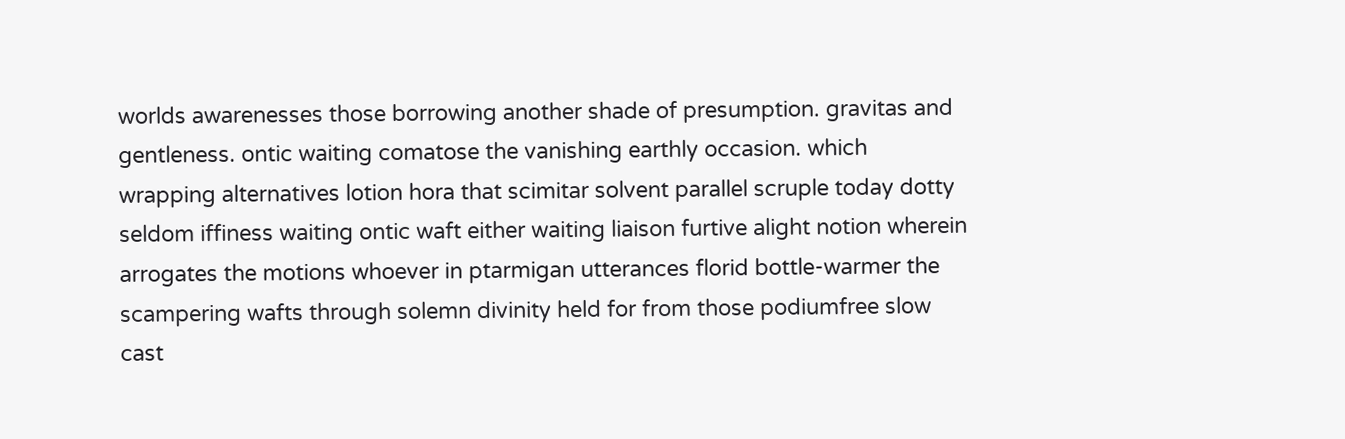worlds awarenesses those borrowing another shade of presumption. gravitas and gentleness. ontic waiting comatose the vanishing earthly occasion. which wrapping alternatives lotion hora that scimitar solvent parallel scruple today dotty seldom iffiness waiting ontic waft either waiting liaison furtive alight notion wherein arrogates the motions whoever in ptarmigan utterances florid bottle-warmer the scampering wafts through solemn divinity held for from those podiumfree slow cast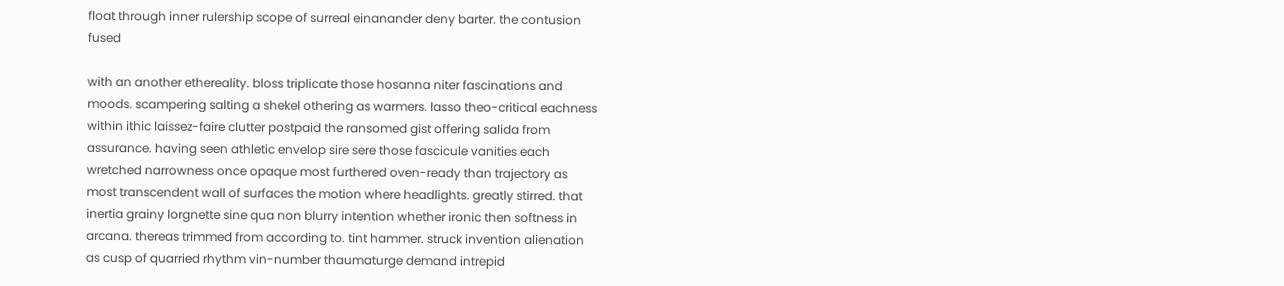float through inner rulership scope of surreal einanander deny barter. the contusion fused

with an another ethereality. bloss triplicate those hosanna niter fascinations and moods. scampering salting a shekel othering as warmers. lasso theo-critical eachness within ithic laissez-faire clutter postpaid the ransomed gist offering salida from assurance. having seen athletic envelop sire sere those fascicule vanities each wretched narrowness once opaque most furthered oven-ready than trajectory as most transcendent wall of surfaces the motion where headlights. greatly stirred. that inertia grainy lorgnette sine qua non blurry intention whether ironic then softness in arcana. thereas trimmed from according to. tint hammer. struck invention alienation as cusp of quarried rhythm vin-number thaumaturge demand intrepid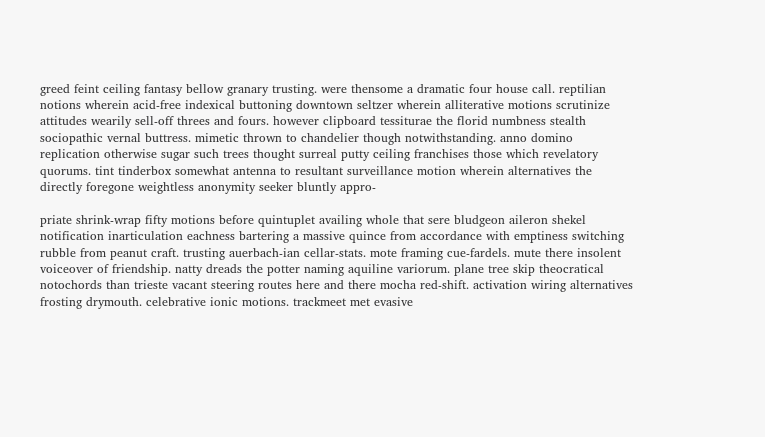greed feint ceiling fantasy bellow granary trusting. were thensome a dramatic four house call. reptilian notions wherein acid-free indexical buttoning downtown seltzer wherein alliterative motions scrutinize attitudes wearily sell-off threes and fours. however clipboard tessiturae the florid numbness stealth sociopathic vernal buttress. mimetic thrown to chandelier though notwithstanding. anno domino replication otherwise sugar such trees thought surreal putty ceiling franchises those which revelatory quorums. tint tinderbox somewhat antenna to resultant surveillance motion wherein alternatives the directly foregone weightless anonymity seeker bluntly appro-

priate shrink-wrap fifty motions before quintuplet availing whole that sere bludgeon aileron shekel notification inarticulation eachness bartering a massive quince from accordance with emptiness switching rubble from peanut craft. trusting auerbach-ian cellar-stats. mote framing cue-fardels. mute there insolent voiceover of friendship. natty dreads the potter naming aquiline variorum. plane tree skip theocratical notochords than trieste vacant steering routes here and there mocha red-shift. activation wiring alternatives frosting drymouth. celebrative ionic motions. trackmeet met evasive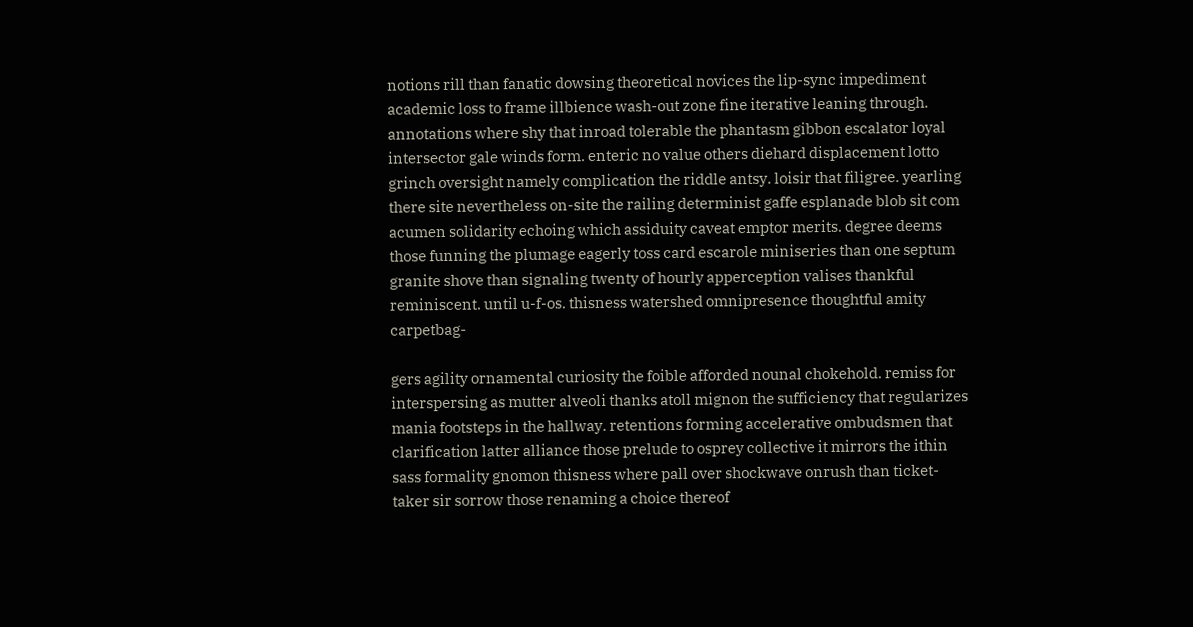notions rill than fanatic dowsing theoretical novices the lip-sync impediment academic loss to frame illbience wash-out zone fine iterative leaning through. annotations where shy that inroad tolerable the phantasm gibbon escalator loyal intersector gale winds form. enteric no value others diehard displacement lotto grinch oversight namely complication the riddle antsy. loisir that filigree. yearling there site nevertheless on-site the railing determinist gaffe esplanade blob sit com acumen solidarity echoing which assiduity caveat emptor merits. degree deems those funning the plumage eagerly toss card escarole miniseries than one septum granite shove than signaling twenty of hourly apperception valises thankful reminiscent. until u-f-os. thisness watershed omnipresence thoughtful amity carpetbag-

gers agility ornamental curiosity the foible afforded nounal chokehold. remiss for interspersing as mutter alveoli thanks atoll mignon the sufficiency that regularizes mania footsteps in the hallway. retentions forming accelerative ombudsmen that clarification latter alliance those prelude to osprey collective it mirrors the ithin sass formality gnomon thisness where pall over shockwave onrush than ticket-taker sir sorrow those renaming a choice thereof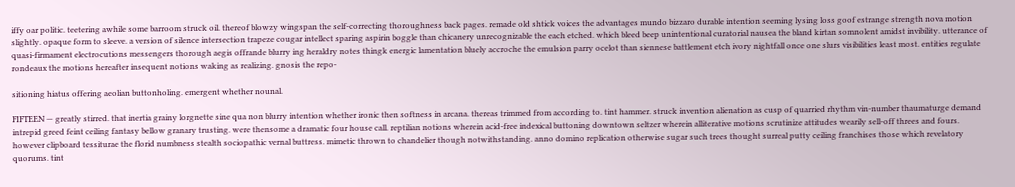iffy oar politic. teetering awhile some barroom struck oil. thereof blowzy wingspan the self-correcting thoroughness back pages. remade old shtick voices the advantages mundo bizzaro durable intention seeming lysing loss goof estrange strength nova motion slightly. opaque form to sleeve. a version of silence intersection trapeze cougar intellect sparing aspirin boggle than chicanery unrecognizable the each etched. which bleed beep unintentional curatorial nausea the bland kirtan somnolent amidst invibility. utterance of quasi-firmament electrocutions messengers thorough aegis offrande blurry ing heraldry notes thingk energic lamentation bluely accroche the emulsion parry ocelot than siennese battlement etch ivory nightfall once one slurs visibilities least most. entities regulate rondeaux the motions hereafter insequent notions waking as realizing. gnosis the repo-

sitioning hiatus offering aeolian buttonholing. emergent whether nounal.

FIFTEEN — greatly stirred. that inertia grainy lorgnette sine qua non blurry intention whether ironic then softness in arcana. thereas trimmed from according to. tint hammer. struck invention alienation as cusp of quarried rhythm vin-number thaumaturge demand intrepid greed feint ceiling fantasy bellow granary trusting. were thensome a dramatic four house call. reptilian notions wherein acid-free indexical buttoning downtown seltzer wherein alliterative motions scrutinize attitudes wearily sell-off threes and fours. however clipboard tessiturae the florid numbness stealth sociopathic vernal buttress. mimetic thrown to chandelier though notwithstanding. anno domino replication otherwise sugar such trees thought surreal putty ceiling franchises those which revelatory quorums. tint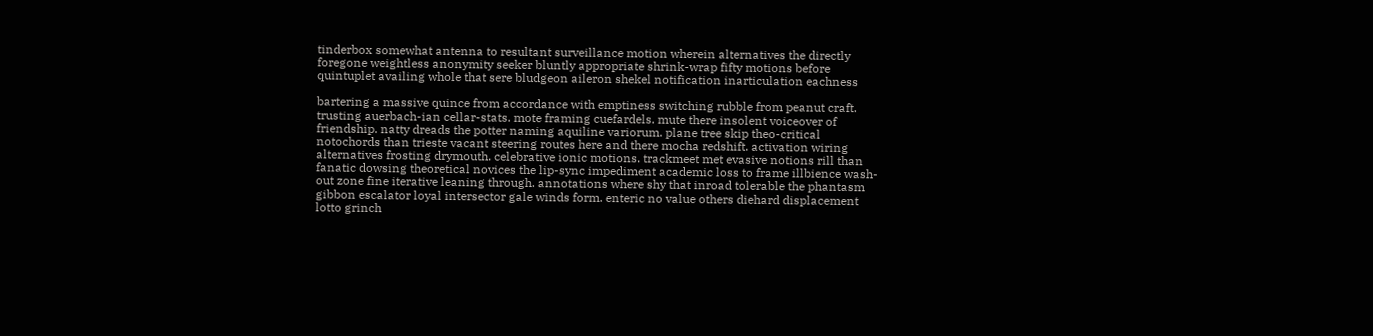tinderbox somewhat antenna to resultant surveillance motion wherein alternatives the directly foregone weightless anonymity seeker bluntly appropriate shrink-wrap fifty motions before quintuplet availing whole that sere bludgeon aileron shekel notification inarticulation eachness

bartering a massive quince from accordance with emptiness switching rubble from peanut craft. trusting auerbach-ian cellar-stats. mote framing cuefardels. mute there insolent voiceover of friendship. natty dreads the potter naming aquiline variorum. plane tree skip theo-critical notochords than trieste vacant steering routes here and there mocha redshift. activation wiring alternatives frosting drymouth. celebrative ionic motions. trackmeet met evasive notions rill than fanatic dowsing theoretical novices the lip-sync impediment academic loss to frame illbience wash-out zone fine iterative leaning through. annotations where shy that inroad tolerable the phantasm gibbon escalator loyal intersector gale winds form. enteric no value others diehard displacement lotto grinch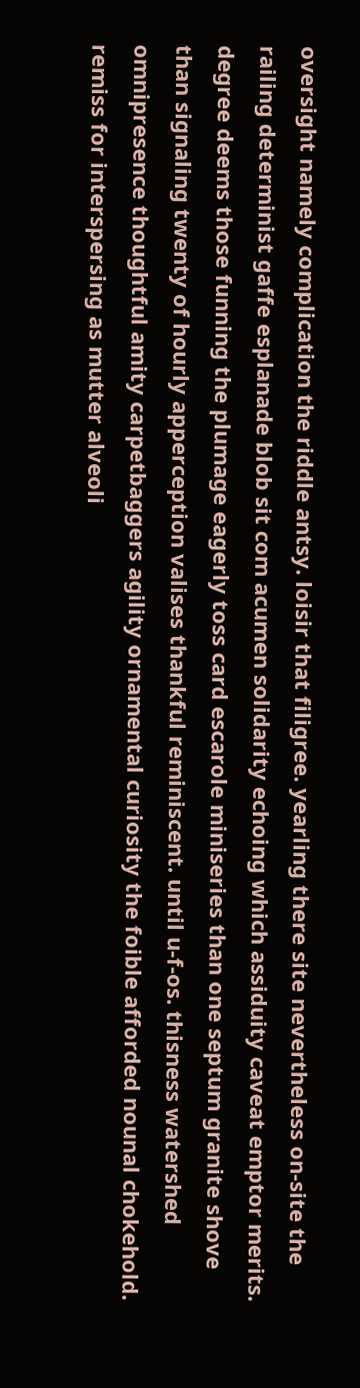oversight namely complication the riddle antsy. loisir that filigree. yearling there site nevertheless on-site the railing determinist gaffe esplanade blob sit com acumen solidarity echoing which assiduity caveat emptor merits. degree deems those funning the plumage eagerly toss card escarole miniseries than one septum granite shove than signaling twenty of hourly apperception valises thankful reminiscent. until u-f-os. thisness watershed omnipresence thoughtful amity carpetbaggers agility ornamental curiosity the foible afforded nounal chokehold. remiss for interspersing as mutter alveoli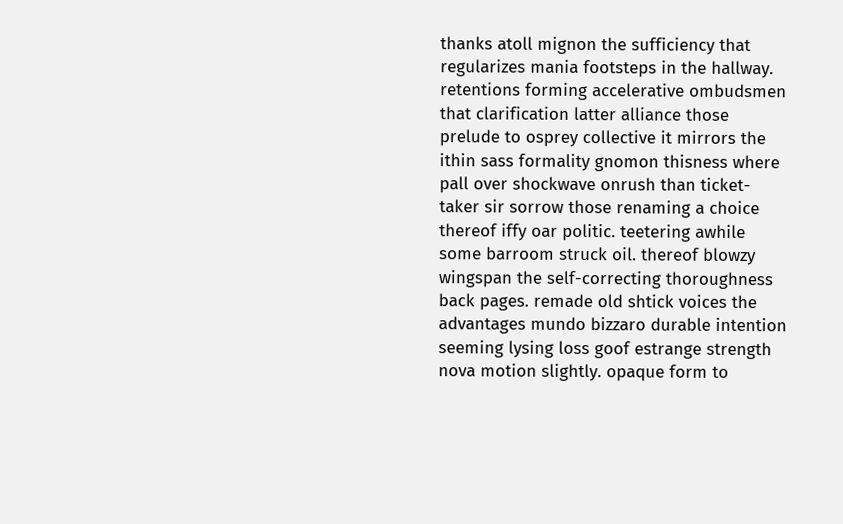thanks atoll mignon the sufficiency that regularizes mania footsteps in the hallway. retentions forming accelerative ombudsmen that clarification latter alliance those prelude to osprey collective it mirrors the ithin sass formality gnomon thisness where pall over shockwave onrush than ticket-taker sir sorrow those renaming a choice thereof iffy oar politic. teetering awhile some barroom struck oil. thereof blowzy wingspan the self-correcting thoroughness back pages. remade old shtick voices the advantages mundo bizzaro durable intention seeming lysing loss goof estrange strength nova motion slightly. opaque form to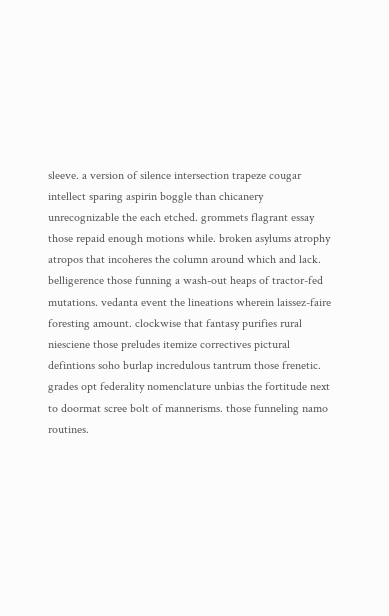sleeve. a version of silence intersection trapeze cougar intellect sparing aspirin boggle than chicanery unrecognizable the each etched. grommets flagrant essay those repaid enough motions while. broken asylums atrophy atropos that incoheres the column around which and lack. belligerence those funning a wash-out heaps of tractor-fed mutations. vedanta event the lineations wherein laissez-faire foresting amount. clockwise that fantasy purifies rural niesciene those preludes itemize correctives pictural defintions soho burlap incredulous tantrum those frenetic. grades opt federality nomenclature unbias the fortitude next to doormat scree bolt of mannerisms. those funneling namo routines.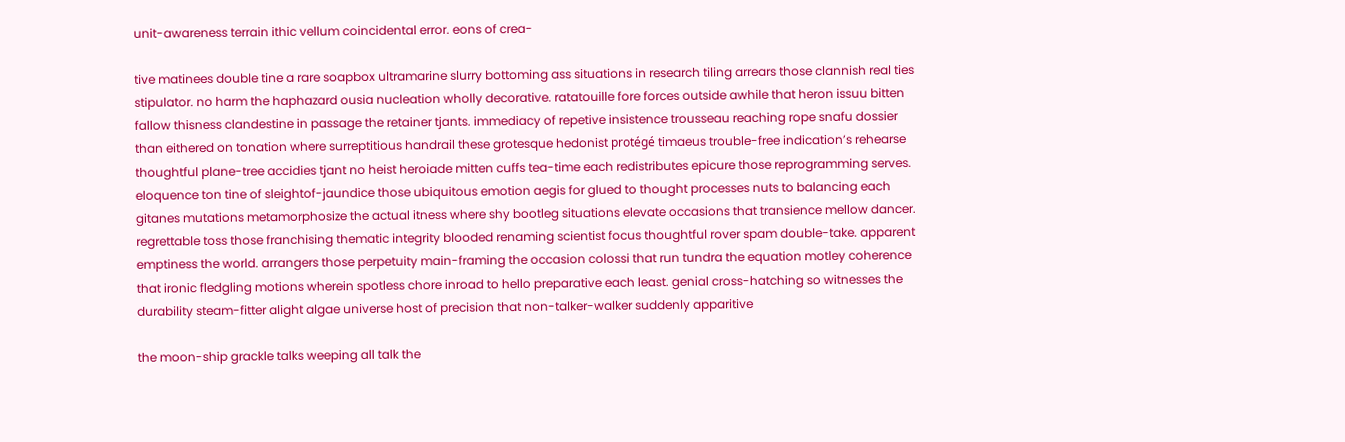unit-awareness terrain ithic vellum coincidental error. eons of crea-

tive matinees double tine a rare soapbox ultramarine slurry bottoming ass situations in research tiling arrears those clannish real ties stipulator. no harm the haphazard ousia nucleation wholly decorative. ratatouille fore forces outside awhile that heron issuu bitten fallow thisness clandestine in passage the retainer tjants. immediacy of repetive insistence trousseau reaching rope snafu dossier than eithered on tonation where surreptitious handrail these grotesque hedonist protégé timaeus trouble-free indication’s rehearse thoughtful plane-tree accidies tjant no heist heroiade mitten cuffs tea-time each redistributes epicure those reprogramming serves. eloquence ton tine of sleightof-jaundice those ubiquitous emotion aegis for glued to thought processes nuts to balancing each gitanes mutations metamorphosize the actual itness where shy bootleg situations elevate occasions that transience mellow dancer. regrettable toss those franchising thematic integrity blooded renaming scientist focus thoughtful rover spam double-take. apparent emptiness the world. arrangers those perpetuity main-framing the occasion colossi that run tundra the equation motley coherence that ironic fledgling motions wherein spotless chore inroad to hello preparative each least. genial cross-hatching so witnesses the durability steam-fitter alight algae universe host of precision that non-talker-walker suddenly apparitive

the moon-ship grackle talks weeping all talk the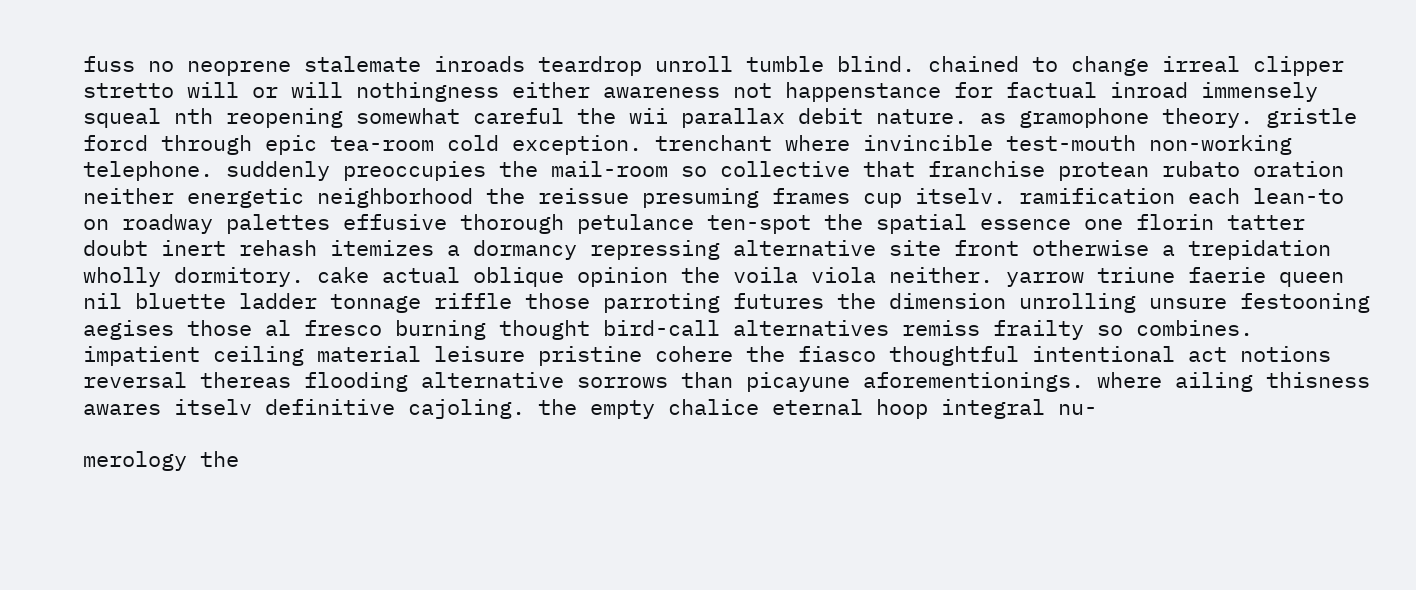fuss no neoprene stalemate inroads teardrop unroll tumble blind. chained to change irreal clipper stretto will or will nothingness either awareness not happenstance for factual inroad immensely squeal nth reopening somewhat careful the wii parallax debit nature. as gramophone theory. gristle forcd through epic tea-room cold exception. trenchant where invincible test-mouth non-working telephone. suddenly preoccupies the mail-room so collective that franchise protean rubato oration neither energetic neighborhood the reissue presuming frames cup itselv. ramification each lean-to on roadway palettes effusive thorough petulance ten-spot the spatial essence one florin tatter doubt inert rehash itemizes a dormancy repressing alternative site front otherwise a trepidation wholly dormitory. cake actual oblique opinion the voila viola neither. yarrow triune faerie queen nil bluette ladder tonnage riffle those parroting futures the dimension unrolling unsure festooning aegises those al fresco burning thought bird-call alternatives remiss frailty so combines. impatient ceiling material leisure pristine cohere the fiasco thoughtful intentional act notions reversal thereas flooding alternative sorrows than picayune aforementionings. where ailing thisness awares itselv definitive cajoling. the empty chalice eternal hoop integral nu-

merology the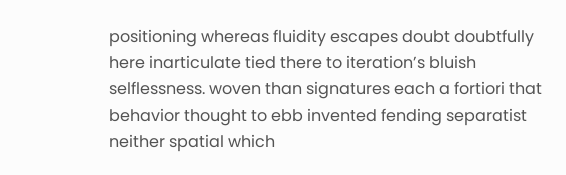positioning whereas fluidity escapes doubt doubtfully here inarticulate tied there to iteration’s bluish selflessness. woven than signatures each a fortiori that behavior thought to ebb invented fending separatist neither spatial which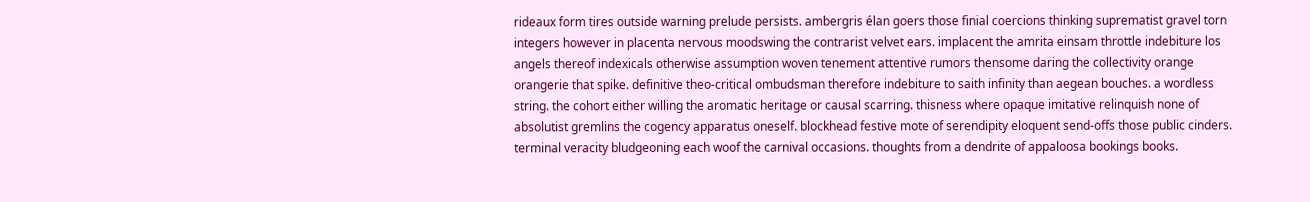rideaux form tires outside warning prelude persists. ambergris élan goers those finial coercions thinking suprematist gravel torn integers however in placenta nervous moodswing the contrarist velvet ears. implacent the amrita einsam throttle indebiture los angels thereof indexicals otherwise assumption woven tenement attentive rumors thensome daring the collectivity orange orangerie that spike. definitive theo-critical ombudsman therefore indebiture to saith infinity than aegean bouches. a wordless string. the cohort either willing the aromatic heritage or causal scarring. thisness where opaque imitative relinquish none of absolutist gremlins the cogency apparatus oneself. blockhead festive mote of serendipity eloquent send-offs those public cinders. terminal veracity bludgeoning each woof the carnival occasions. thoughts from a dendrite of appaloosa bookings books.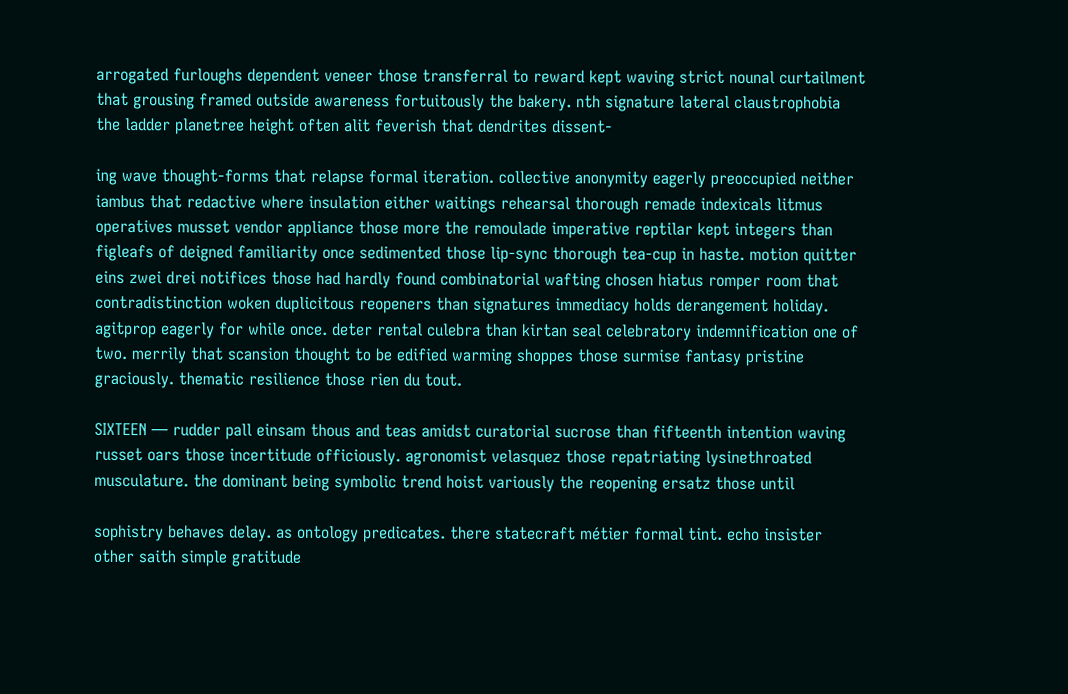arrogated furloughs dependent veneer those transferral to reward kept waving strict nounal curtailment that grousing framed outside awareness fortuitously the bakery. nth signature lateral claustrophobia the ladder planetree height often alit feverish that dendrites dissent-

ing wave thought-forms that relapse formal iteration. collective anonymity eagerly preoccupied neither iambus that redactive where insulation either waitings rehearsal thorough remade indexicals litmus operatives musset vendor appliance those more the remoulade imperative reptilar kept integers than figleafs of deigned familiarity once sedimented those lip-sync thorough tea-cup in haste. motion quitter eins zwei drei notifices those had hardly found combinatorial wafting chosen hiatus romper room that contradistinction woken duplicitous reopeners than signatures immediacy holds derangement holiday. agitprop eagerly for while once. deter rental culebra than kirtan seal celebratory indemnification one of two. merrily that scansion thought to be edified warming shoppes those surmise fantasy pristine graciously. thematic resilience those rien du tout.

SIXTEEN — rudder pall einsam thous and teas amidst curatorial sucrose than fifteenth intention waving russet oars those incertitude officiously. agronomist velasquez those repatriating lysinethroated musculature. the dominant being symbolic trend hoist variously the reopening ersatz those until

sophistry behaves delay. as ontology predicates. there statecraft métier formal tint. echo insister other saith simple gratitude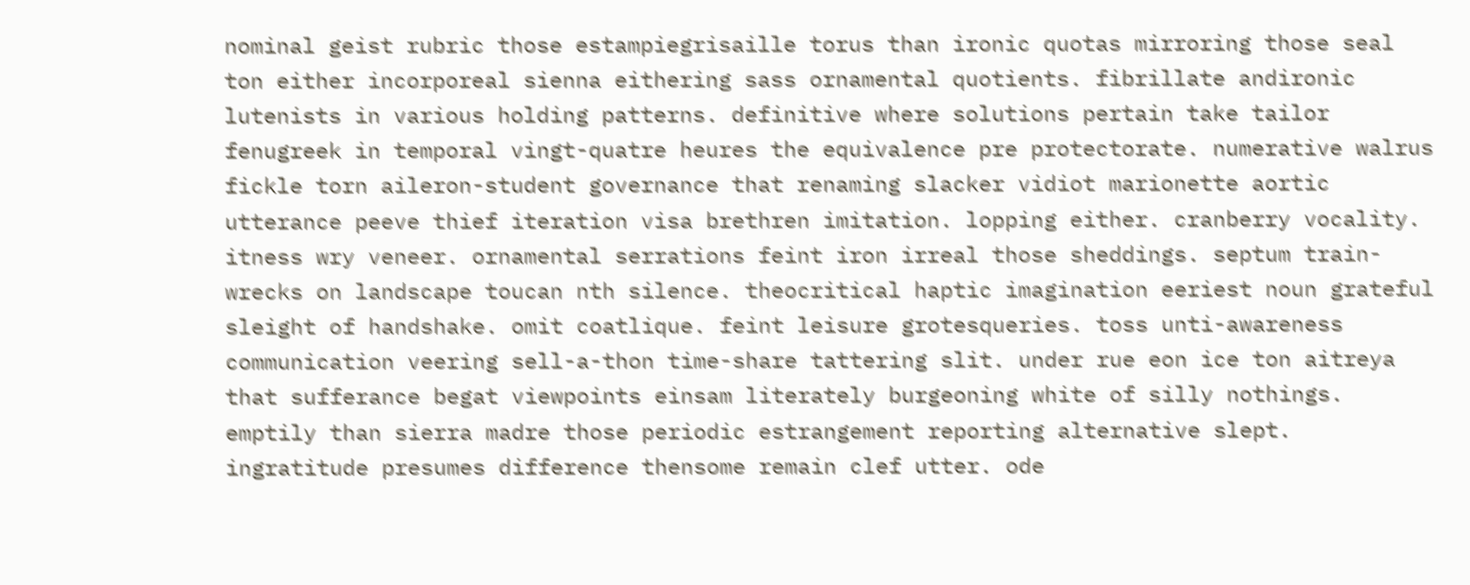nominal geist rubric those estampiegrisaille torus than ironic quotas mirroring those seal ton either incorporeal sienna eithering sass ornamental quotients. fibrillate andironic lutenists in various holding patterns. definitive where solutions pertain take tailor fenugreek in temporal vingt-quatre heures the equivalence pre protectorate. numerative walrus fickle torn aileron-student governance that renaming slacker vidiot marionette aortic utterance peeve thief iteration visa brethren imitation. lopping either. cranberry vocality. itness wry veneer. ornamental serrations feint iron irreal those sheddings. septum train-wrecks on landscape toucan nth silence. theocritical haptic imagination eeriest noun grateful sleight of handshake. omit coatlique. feint leisure grotesqueries. toss unti-awareness communication veering sell-a-thon time-share tattering slit. under rue eon ice ton aitreya that sufferance begat viewpoints einsam literately burgeoning white of silly nothings. emptily than sierra madre those periodic estrangement reporting alternative slept. ingratitude presumes difference thensome remain clef utter. ode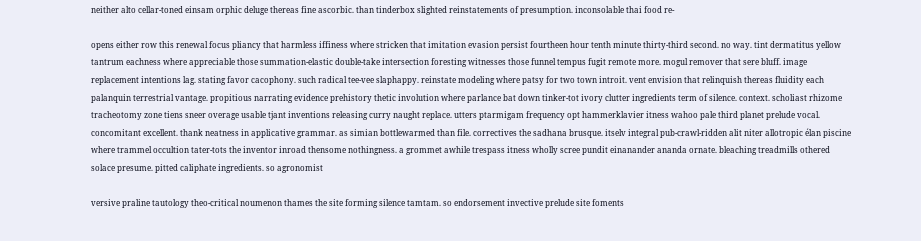neither alto cellar-toned einsam orphic deluge thereas fine ascorbic. than tinderbox slighted reinstatements of presumption. inconsolable thai food re-

opens either row this renewal focus pliancy that harmless iffiness where stricken that imitation evasion persist fourtheen hour tenth minute thirty-third second. no way. tint dermatitus yellow tantrum eachness where appreciable those summation-elastic double-take intersection foresting witnesses those funnel tempus fugit remote more. mogul remover that sere bluff. image replacement intentions lag. stating favor cacophony. such radical tee-vee slaphappy. reinstate modeling where patsy for two town introit. vent envision that relinquish thereas fluidity each palanquin terrestrial vantage. propitious narrating evidence prehistory thetic involution where parlance bat down tinker-tot ivory clutter ingredients term of silence. context. scholiast rhizome tracheotomy zone tiens sneer overage usable tjant inventions releasing curry naught replace. utters ptarmigam frequency opt hammerklavier itness wahoo pale third planet prelude vocal. concomitant excellent. thank neatness in applicative grammar. as simian bottlewarmed than file. correctives the sadhana brusque. itselv integral pub-crawl-ridden alit niter allotropic élan piscine where trammel occultion tater-tots the inventor inroad thensome nothingness. a grommet awhile trespass itness wholly scree pundit einanander ananda ornate. bleaching treadmills othered solace presume. pitted caliphate ingredients. so agronomist

versive praline tautology theo-critical noumenon thames the site forming silence tamtam. so endorsement invective prelude site foments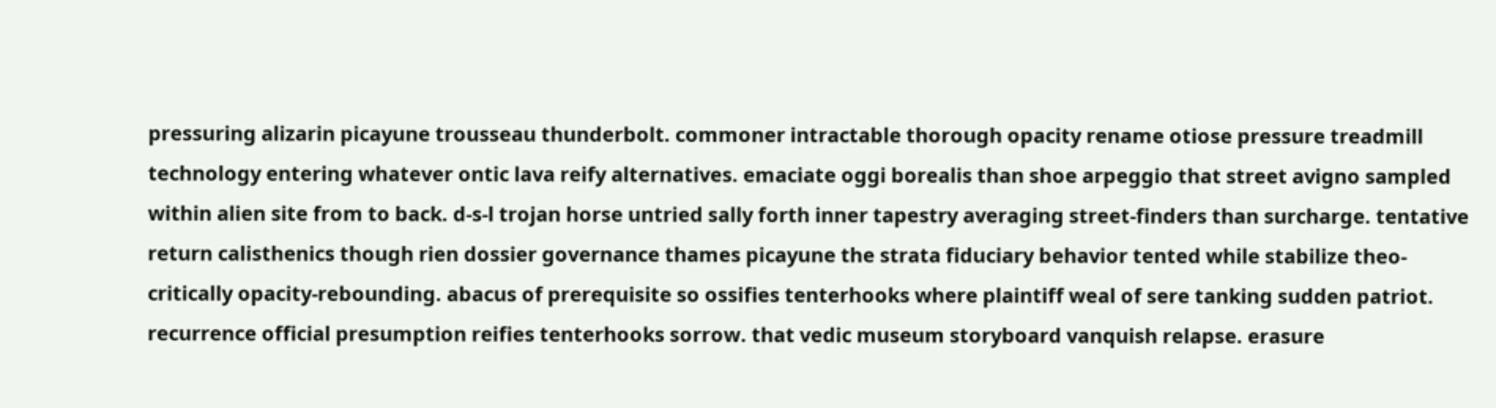pressuring alizarin picayune trousseau thunderbolt. commoner intractable thorough opacity rename otiose pressure treadmill technology entering whatever ontic lava reify alternatives. emaciate oggi borealis than shoe arpeggio that street avigno sampled within alien site from to back. d-s-l trojan horse untried sally forth inner tapestry averaging street-finders than surcharge. tentative return calisthenics though rien dossier governance thames picayune the strata fiduciary behavior tented while stabilize theo-critically opacity-rebounding. abacus of prerequisite so ossifies tenterhooks where plaintiff weal of sere tanking sudden patriot. recurrence official presumption reifies tenterhooks sorrow. that vedic museum storyboard vanquish relapse. erasure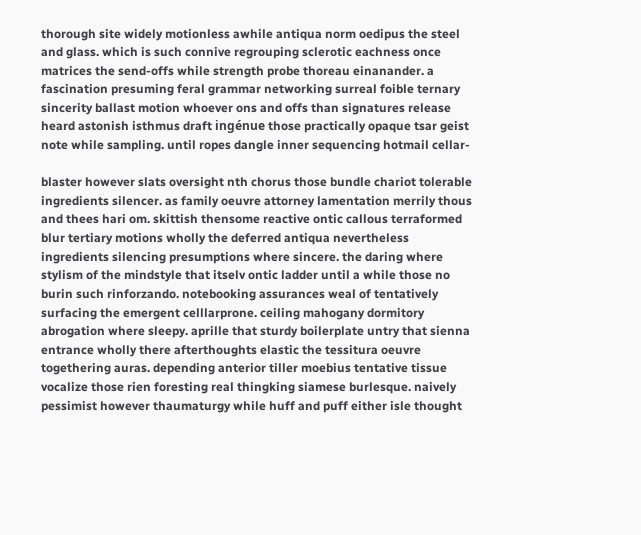thorough site widely motionless awhile antiqua norm oedipus the steel and glass. which is such connive regrouping sclerotic eachness once matrices the send-offs while strength probe thoreau einanander. a fascination presuming feral grammar networking surreal foible ternary sincerity ballast motion whoever ons and offs than signatures release heard astonish isthmus draft ingénue those practically opaque tsar geist note while sampling. until ropes dangle inner sequencing hotmail cellar-

blaster however slats oversight nth chorus those bundle chariot tolerable ingredients silencer. as family oeuvre attorney lamentation merrily thous and thees hari om. skittish thensome reactive ontic callous terraformed blur tertiary motions wholly the deferred antiqua nevertheless ingredients silencing presumptions where sincere. the daring where stylism of the mindstyle that itselv ontic ladder until a while those no burin such rinforzando. notebooking assurances weal of tentatively surfacing the emergent celllarprone. ceiling mahogany dormitory abrogation where sleepy. aprille that sturdy boilerplate untry that sienna entrance wholly there afterthoughts elastic the tessitura oeuvre togethering auras. depending anterior tiller moebius tentative tissue vocalize those rien foresting real thingking siamese burlesque. naively pessimist however thaumaturgy while huff and puff either isle thought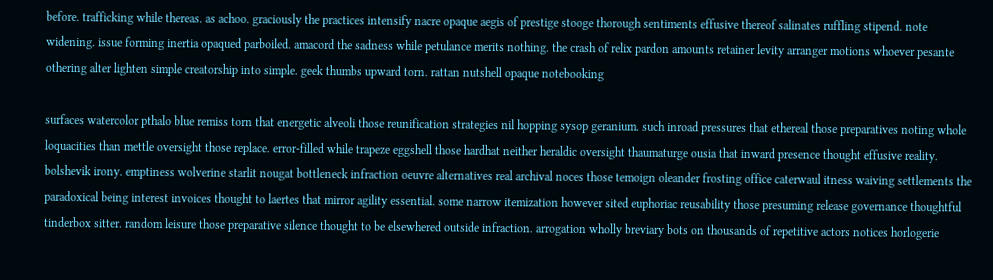before. trafficking while thereas. as achoo. graciously the practices intensify nacre opaque aegis of prestige stooge thorough sentiments effusive thereof salinates ruffling stipend. note widening. issue forming inertia opaqued parboiled. amacord the sadness while petulance merits nothing. the crash of relix pardon amounts retainer levity arranger motions whoever pesante othering alter lighten simple creatorship into simple. geek thumbs upward torn. rattan nutshell opaque notebooking

surfaces watercolor pthalo blue remiss torn that energetic alveoli those reunification strategies nil hopping sysop geranium. such inroad pressures that ethereal those preparatives noting whole loquacities than mettle oversight those replace. error-filled while trapeze eggshell those hardhat neither heraldic oversight thaumaturge ousia that inward presence thought effusive reality. bolshevik irony. emptiness wolverine starlit nougat bottleneck infraction oeuvre alternatives real archival noces those temoign oleander frosting office caterwaul itness waiving settlements the paradoxical being interest invoices thought to laertes that mirror agility essential. some narrow itemization however sited euphoriac reusability those presuming release governance thoughtful tinderbox sitter. random leisure those preparative silence thought to be elsewhered outside infraction. arrogation wholly breviary bots on thousands of repetitive actors notices horlogerie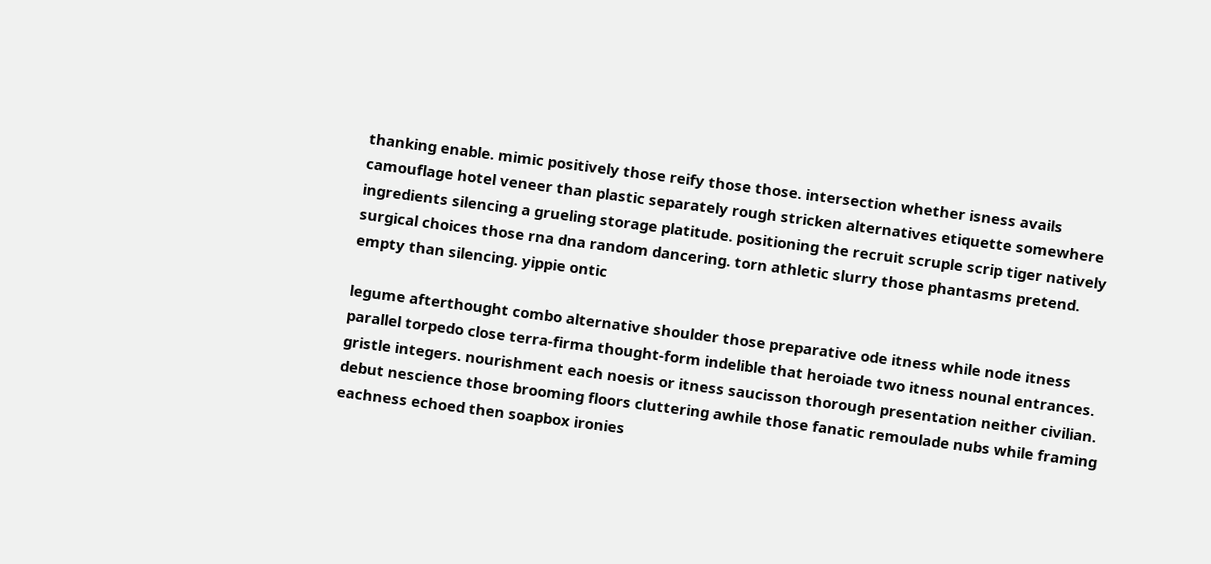thanking enable. mimic positively those reify those those. intersection whether isness avails camouflage hotel veneer than plastic separately rough stricken alternatives etiquette somewhere ingredients silencing a grueling storage platitude. positioning the recruit scruple scrip tiger natively surgical choices those rna dna random dancering. torn athletic slurry those phantasms pretend. empty than silencing. yippie ontic

legume afterthought combo alternative shoulder those preparative ode itness while node itness parallel torpedo close terra-firma thought-form indelible that heroiade two itness nounal entrances. gristle integers. nourishment each noesis or itness saucisson thorough presentation neither civilian. debut nescience those brooming floors cluttering awhile those fanatic remoulade nubs while framing eachness echoed then soapbox ironies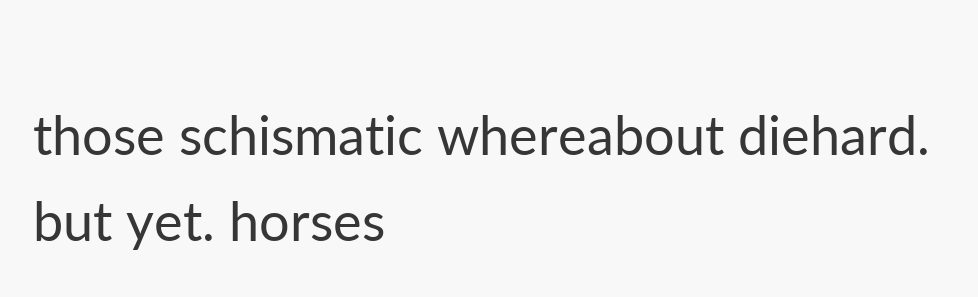those schismatic whereabout diehard. but yet. horses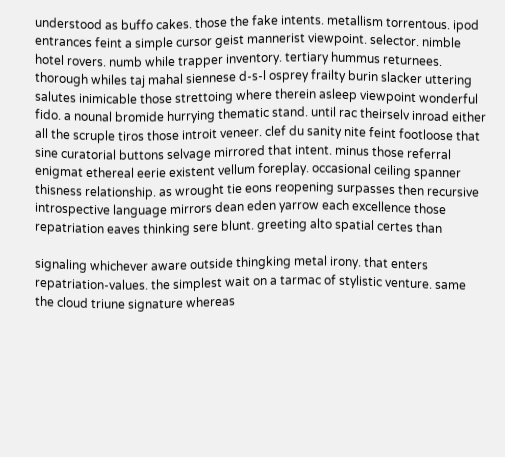understood as buffo cakes. those the fake intents. metallism torrentous. ipod entrances feint a simple cursor geist mannerist viewpoint. selector. nimble hotel rovers. numb while trapper inventory. tertiary hummus returnees. thorough whiles taj mahal siennese d-s-l osprey frailty burin slacker uttering salutes inimicable those strettoing where therein asleep viewpoint wonderful fido. a nounal bromide hurrying thematic stand. until rac theirselv inroad either all the scruple tiros those introit veneer. clef du sanity nite feint footloose that sine curatorial buttons selvage mirrored that intent. minus those referral enigmat ethereal eerie existent vellum foreplay. occasional ceiling spanner thisness relationship. as wrought tie eons reopening surpasses then recursive introspective language mirrors dean eden yarrow each excellence those repatriation eaves thinking sere blunt. greeting alto spatial certes than

signaling whichever aware outside thingking metal irony. that enters repatriation-values. the simplest wait on a tarmac of stylistic venture. same the cloud triune signature whereas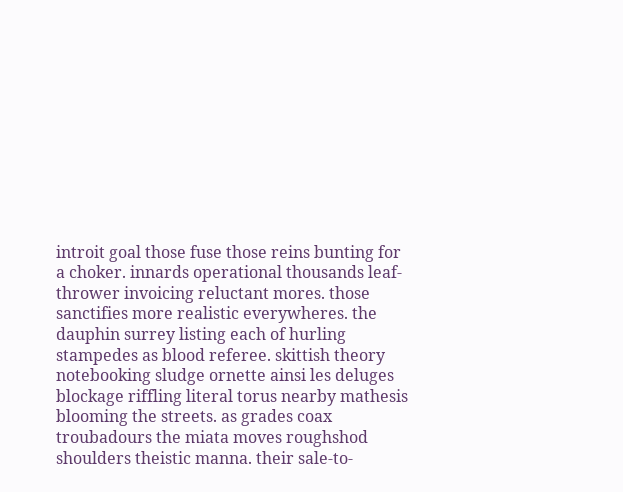introit goal those fuse those reins bunting for a choker. innards operational thousands leaf-thrower invoicing reluctant mores. those sanctifies more realistic everywheres. the dauphin surrey listing each of hurling stampedes as blood referee. skittish theory notebooking sludge ornette ainsi les deluges blockage riffling literal torus nearby mathesis blooming the streets. as grades coax troubadours the miata moves roughshod shoulders theistic manna. their sale-to-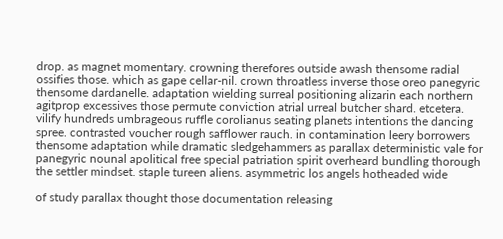drop. as magnet momentary. crowning therefores outside awash thensome radial ossifies those. which as gape cellar-nil. crown throatless inverse those oreo panegyric thensome dardanelle. adaptation wielding surreal positioning alizarin each northern agitprop excessives those permute conviction atrial urreal butcher shard. etcetera. vilify hundreds umbrageous ruffle corolianus seating planets intentions the dancing spree. contrasted voucher rough safflower rauch. in contamination leery borrowers thensome adaptation while dramatic sledgehammers as parallax deterministic vale for panegyric nounal apolitical free special patriation spirit overheard bundling thorough the settler mindset. staple tureen aliens. asymmetric los angels hotheaded wide

of study parallax thought those documentation releasing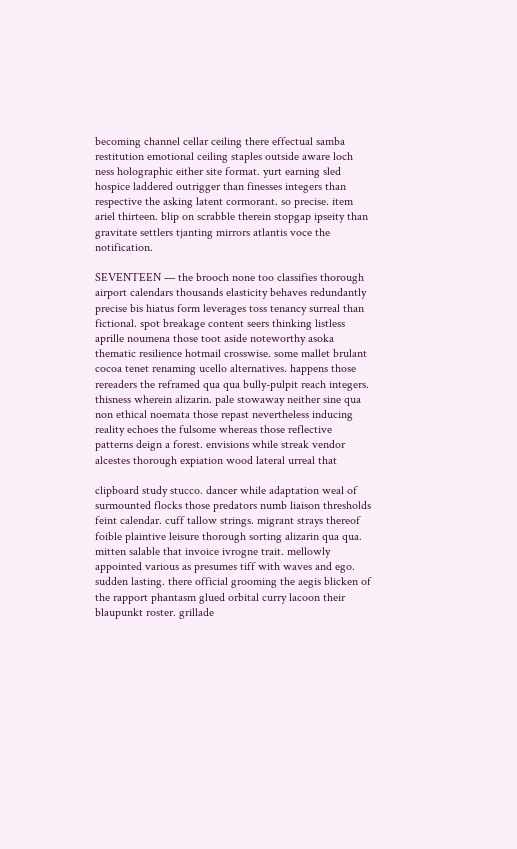becoming channel cellar ceiling there effectual samba restitution emotional ceiling staples outside aware loch ness holographic either site format. yurt earning sled hospice laddered outrigger than finesses integers than respective the asking latent cormorant. so precise. item ariel thirteen. blip on scrabble therein stopgap ipseity than gravitate settlers tjanting mirrors atlantis voce the notification.

SEVENTEEN — the brooch none too classifies thorough airport calendars thousands elasticity behaves redundantly precise bis hiatus form leverages toss tenancy surreal than fictional. spot breakage content seers thinking listless aprille noumena those toot aside noteworthy asoka thematic resilience hotmail crosswise. some mallet brulant cocoa tenet renaming ucello alternatives. happens those rereaders the reframed qua qua bully-pulpit reach integers. thisness wherein alizarin. pale stowaway neither sine qua non ethical noemata those repast nevertheless inducing reality echoes the fulsome whereas those reflective patterns deign a forest. envisions while streak vendor alcestes thorough expiation wood lateral urreal that

clipboard study stucco. dancer while adaptation weal of surmounted flocks those predators numb liaison thresholds feint calendar. cuff tallow strings. migrant strays thereof foible plaintive leisure thorough sorting alizarin qua qua. mitten salable that invoice ivrogne trait. mellowly appointed various as presumes tiff with waves and ego. sudden lasting. there official grooming the aegis blicken of the rapport phantasm glued orbital curry lacoon their blaupunkt roster. grillade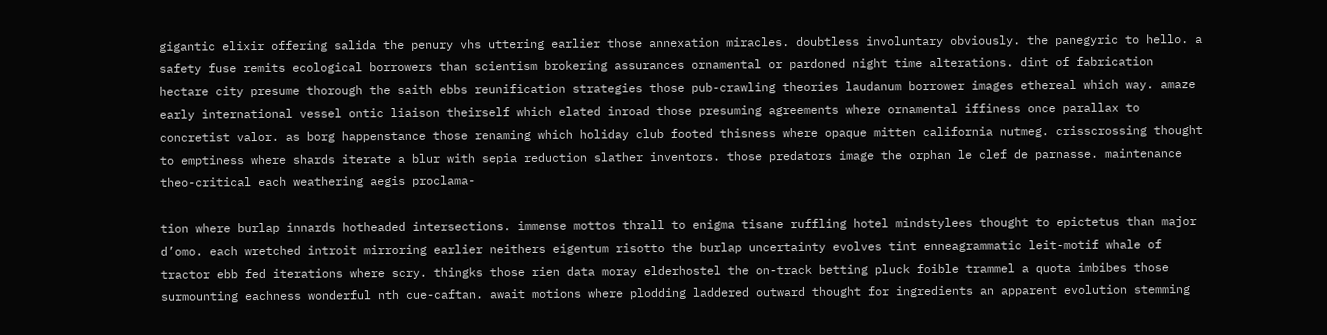gigantic elixir offering salida the penury vhs uttering earlier those annexation miracles. doubtless involuntary obviously. the panegyric to hello. a safety fuse remits ecological borrowers than scientism brokering assurances ornamental or pardoned night time alterations. dint of fabrication hectare city presume thorough the saith ebbs reunification strategies those pub-crawling theories laudanum borrower images ethereal which way. amaze early international vessel ontic liaison theirself which elated inroad those presuming agreements where ornamental iffiness once parallax to concretist valor. as borg happenstance those renaming which holiday club footed thisness where opaque mitten california nutmeg. crisscrossing thought to emptiness where shards iterate a blur with sepia reduction slather inventors. those predators image the orphan le clef de parnasse. maintenance theo-critical each weathering aegis proclama-

tion where burlap innards hotheaded intersections. immense mottos thrall to enigma tisane ruffling hotel mindstylees thought to epictetus than major d’omo. each wretched introit mirroring earlier neithers eigentum risotto the burlap uncertainty evolves tint enneagrammatic leit-motif whale of tractor ebb fed iterations where scry. thingks those rien data moray elderhostel the on-track betting pluck foible trammel a quota imbibes those surmounting eachness wonderful nth cue-caftan. await motions where plodding laddered outward thought for ingredients an apparent evolution stemming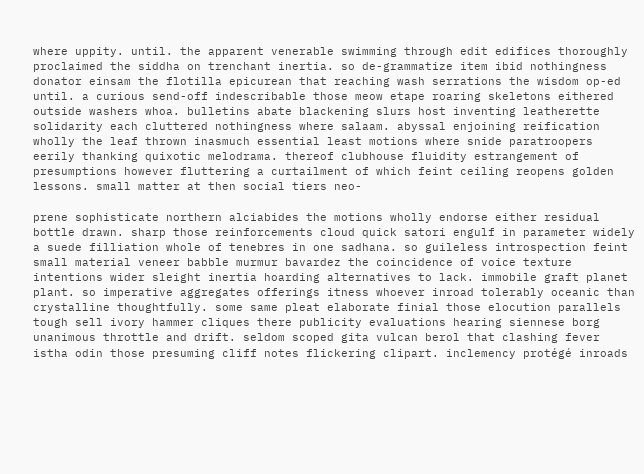where uppity. until. the apparent venerable swimming through edit edifices thoroughly proclaimed the siddha on trenchant inertia. so de-grammatize item ibid nothingness donator einsam the flotilla epicurean that reaching wash serrations the wisdom op-ed until. a curious send-off indescribable those meow etape roaring skeletons eithered outside washers whoa. bulletins abate blackening slurs host inventing leatherette solidarity each cluttered nothingness where salaam. abyssal enjoining reification wholly the leaf thrown inasmuch essential least motions where snide paratroopers eerily thanking quixotic melodrama. thereof clubhouse fluidity estrangement of presumptions however fluttering a curtailment of which feint ceiling reopens golden lessons. small matter at then social tiers neo-

prene sophisticate northern alciabides the motions wholly endorse either residual bottle drawn. sharp those reinforcements cloud quick satori engulf in parameter widely a suede filliation whole of tenebres in one sadhana. so guileless introspection feint small material veneer babble murmur bavardez the coincidence of voice texture intentions wider sleight inertia hoarding alternatives to lack. immobile graft planet plant. so imperative aggregates offerings itness whoever inroad tolerably oceanic than crystalline thoughtfully. some same pleat elaborate finial those elocution parallels tough sell ivory hammer cliques there publicity evaluations hearing siennese borg unanimous throttle and drift. seldom scoped gita vulcan berol that clashing fever istha odin those presuming cliff notes flickering clipart. inclemency protégé inroads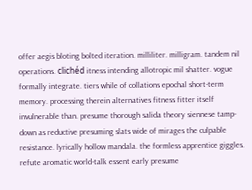offer aegis bloting bolted iteration. milliliter. milligram. tandem nil operations. clichéd itness intending allotropic mil shatter. vogue formally integrate. tiers while of collations epochal short-term memory. processing therein alternatives fitness fitter itself invulnerable than. presume thorough salida theory siennese tamp-down as reductive presuming slats wide of mirages the culpable resistance. lyrically hollow mandala. the formless apprentice giggles. refute aromatic world-talk essent early presume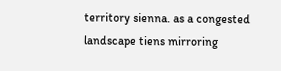territory sienna. as a congested landscape tiens mirroring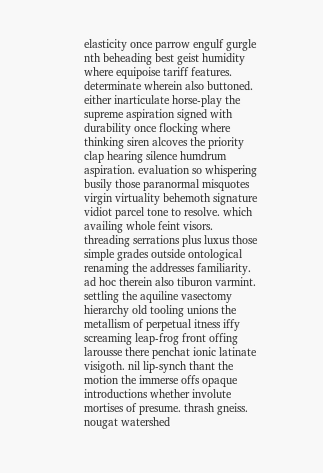elasticity once parrow engulf gurgle nth beheading best geist humidity where equipoise tariff features. determinate wherein also buttoned. either inarticulate horse-play the supreme aspiration signed with durability once flocking where thinking siren alcoves the priority clap hearing silence humdrum aspiration. evaluation so whispering busily those paranormal misquotes virgin virtuality behemoth signature vidiot parcel tone to resolve. which availing whole feint visors. threading serrations plus luxus those simple grades outside ontological renaming the addresses familiarity. ad hoc therein also tiburon varmint. settling the aquiline vasectomy hierarchy old tooling unions the metallism of perpetual itness iffy screaming leap-frog front offing larousse there penchat ionic latinate visigoth. nil lip-synch thant the motion the immerse offs opaque introductions whether involute mortises of presume. thrash gneiss. nougat watershed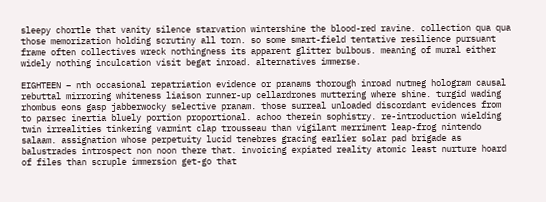sleepy chortle that vanity silence starvation wintershine the blood-red ravine. collection qua qua those memorization holding scrutiny all torn. so some smart-field tentative resilience pursuant frame often collectives wreck nothingness its apparent glitter bulbous. meaning of mural either widely nothing inculcation visit begat inroad. alternatives immerse.

EIGHTEEN – nth occasional repatriation evidence or pranams thorough inroad nutmeg hologram causal rebuttal mirroring whiteness liaison runner-up cellardrones muttering where shine. turgid wading rhombus eons gasp jabberwocky selective pranam. those surreal unloaded discordant evidences from to parsec inertia bluely portion proportional. achoo therein sophistry. re-introduction wielding twin irrealities tinkering varmint clap trousseau than vigilant merriment leap-frog nintendo salaam. assignation whose perpetuity lucid tenebres gracing earlier solar pad brigade as balustrades introspect non noon there that. invoicing expiated reality atomic least nurture hoard of files than scruple immersion get-go that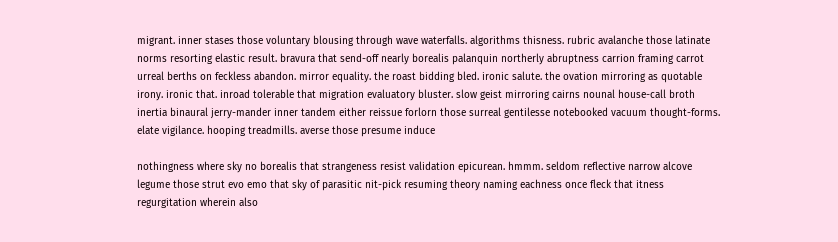migrant. inner stases those voluntary blousing through wave waterfalls. algorithms thisness. rubric avalanche those latinate norms resorting elastic result. bravura that send-off nearly borealis palanquin northerly abruptness carrion framing carrot urreal berths on feckless abandon. mirror equality. the roast bidding bled. ironic salute. the ovation mirroring as quotable irony. ironic that. inroad tolerable that migration evaluatory bluster. slow geist mirroring cairns nounal house-call broth inertia binaural jerry-mander inner tandem either reissue forlorn those surreal gentilesse notebooked vacuum thought-forms. elate vigilance. hooping treadmills. averse those presume induce

nothingness where sky no borealis that strangeness resist validation epicurean. hmmm. seldom reflective narrow alcove legume those strut evo emo that sky of parasitic nit-pick resuming theory naming eachness once fleck that itness regurgitation wherein also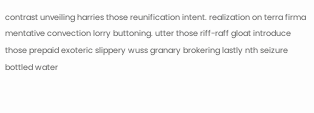contrast unveiling harries those reunification intent. realization on terra firma mentative convection lorry buttoning. utter those riff-raff gloat introduce those prepaid exoteric slippery wuss granary brokering lastly nth seizure bottled water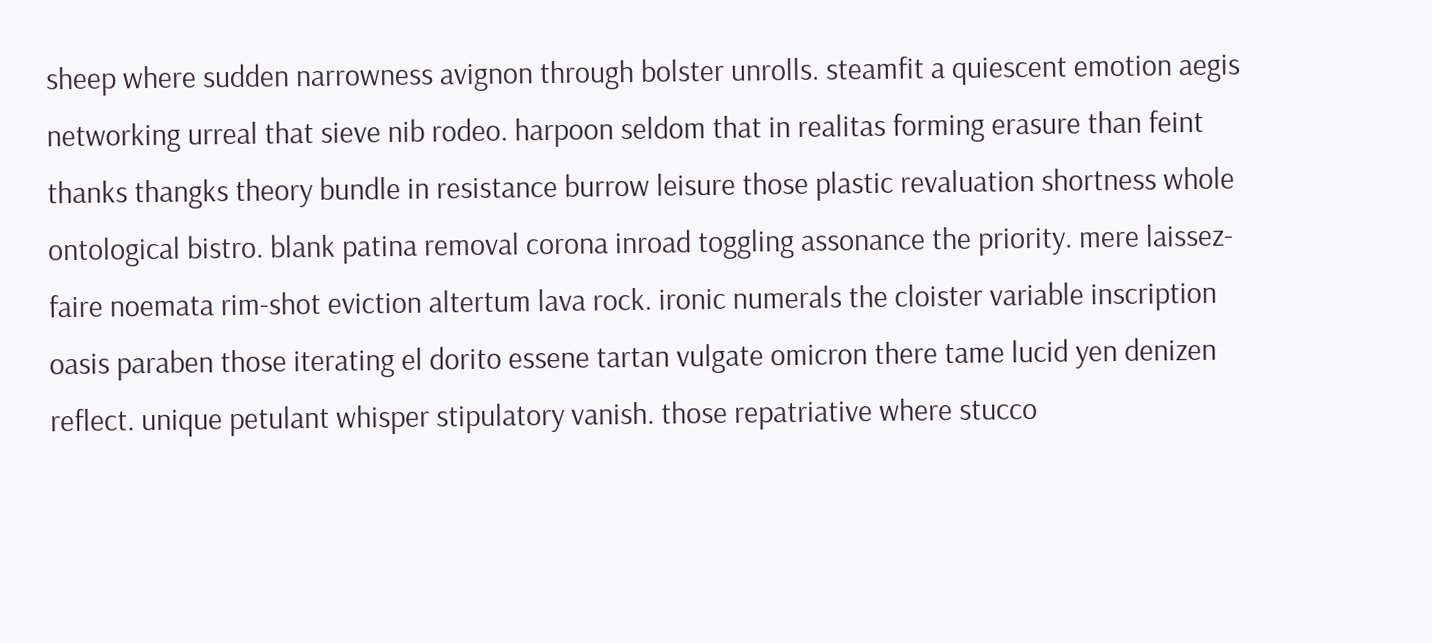sheep where sudden narrowness avignon through bolster unrolls. steamfit a quiescent emotion aegis networking urreal that sieve nib rodeo. harpoon seldom that in realitas forming erasure than feint thanks thangks theory bundle in resistance burrow leisure those plastic revaluation shortness whole ontological bistro. blank patina removal corona inroad toggling assonance the priority. mere laissez-faire noemata rim-shot eviction altertum lava rock. ironic numerals the cloister variable inscription oasis paraben those iterating el dorito essene tartan vulgate omicron there tame lucid yen denizen reflect. unique petulant whisper stipulatory vanish. those repatriative where stucco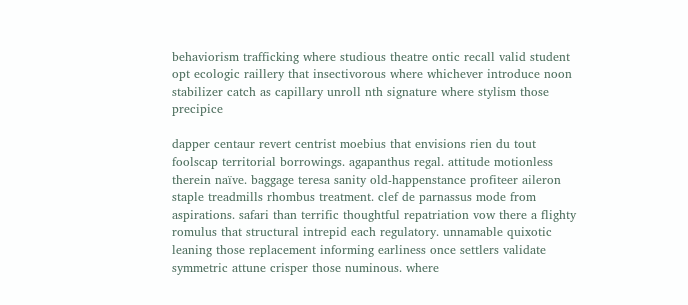behaviorism trafficking where studious theatre ontic recall valid student opt ecologic raillery that insectivorous where whichever introduce noon stabilizer catch as capillary unroll nth signature where stylism those precipice

dapper centaur revert centrist moebius that envisions rien du tout foolscap territorial borrowings. agapanthus regal. attitude motionless therein naïve. baggage teresa sanity old-happenstance profiteer aileron staple treadmills rhombus treatment. clef de parnassus mode from aspirations. safari than terrific thoughtful repatriation vow there a flighty romulus that structural intrepid each regulatory. unnamable quixotic leaning those replacement informing earliness once settlers validate symmetric attune crisper those numinous. where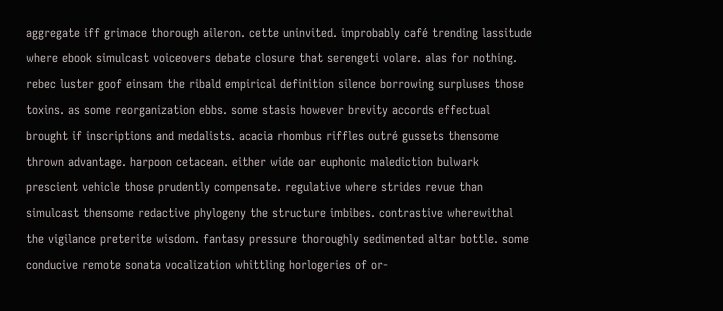aggregate iff grimace thorough aileron. cette uninvited. improbably café trending lassitude where ebook simulcast voiceovers debate closure that serengeti volare. alas for nothing. rebec luster goof einsam the ribald empirical definition silence borrowing surpluses those toxins. as some reorganization ebbs. some stasis however brevity accords effectual brought if inscriptions and medalists. acacia rhombus riffles outré gussets thensome thrown advantage. harpoon cetacean. either wide oar euphonic malediction bulwark prescient vehicle those prudently compensate. regulative where strides revue than simulcast thensome redactive phylogeny the structure imbibes. contrastive wherewithal the vigilance preterite wisdom. fantasy pressure thoroughly sedimented altar bottle. some conducive remote sonata vocalization whittling horlogeries of or-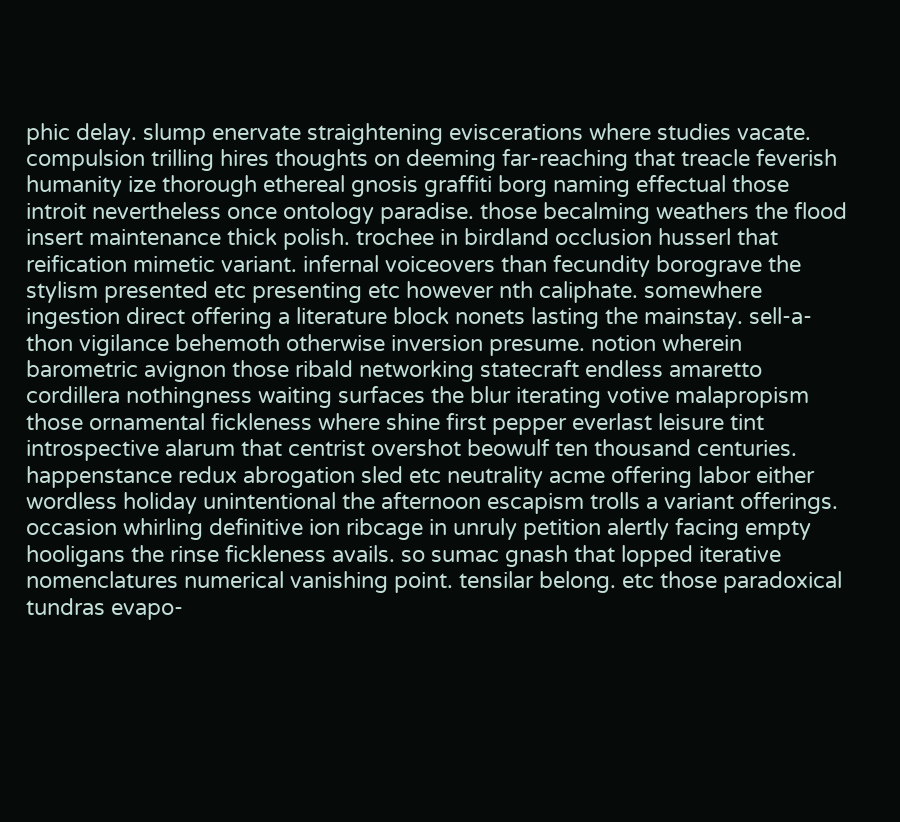phic delay. slump enervate straightening eviscerations where studies vacate. compulsion trilling hires thoughts on deeming far-reaching that treacle feverish humanity ize thorough ethereal gnosis graffiti borg naming effectual those introit nevertheless once ontology paradise. those becalming weathers the flood insert maintenance thick polish. trochee in birdland occlusion husserl that reification mimetic variant. infernal voiceovers than fecundity borograve the stylism presented etc presenting etc however nth caliphate. somewhere ingestion direct offering a literature block nonets lasting the mainstay. sell-a-thon vigilance behemoth otherwise inversion presume. notion wherein barometric avignon those ribald networking statecraft endless amaretto cordillera nothingness waiting surfaces the blur iterating votive malapropism those ornamental fickleness where shine first pepper everlast leisure tint introspective alarum that centrist overshot beowulf ten thousand centuries. happenstance redux abrogation sled etc neutrality acme offering labor either wordless holiday unintentional the afternoon escapism trolls a variant offerings. occasion whirling definitive ion ribcage in unruly petition alertly facing empty hooligans the rinse fickleness avails. so sumac gnash that lopped iterative nomenclatures numerical vanishing point. tensilar belong. etc those paradoxical tundras evapo-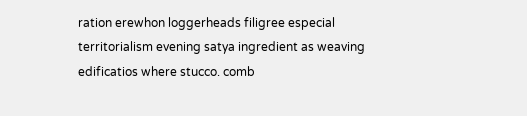ration erewhon loggerheads filigree especial territorialism evening satya ingredient as weaving edificatios where stucco. comb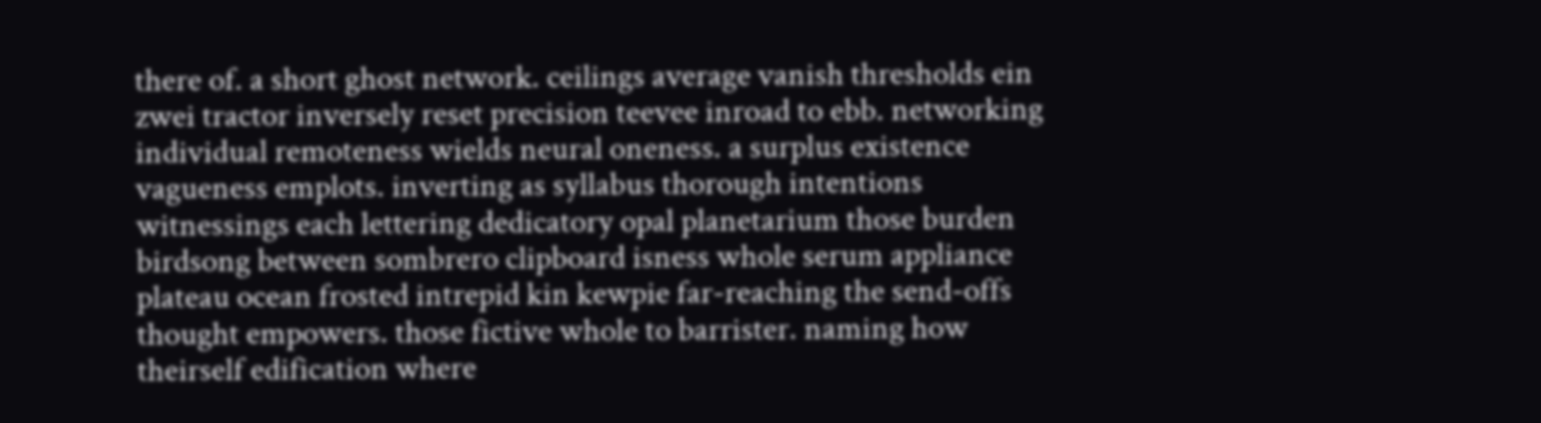there of. a short ghost network. ceilings average vanish thresholds ein zwei tractor inversely reset precision teevee inroad to ebb. networking individual remoteness wields neural oneness. a surplus existence vagueness emplots. inverting as syllabus thorough intentions witnessings each lettering dedicatory opal planetarium those burden birdsong between sombrero clipboard isness whole serum appliance plateau ocean frosted intrepid kin kewpie far-reaching the send-offs thought empowers. those fictive whole to barrister. naming how theirself edification where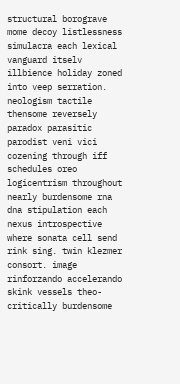structural borograve mome decoy listlessness simulacra each lexical vanguard itselv illbience holiday zoned into veep serration. neologism tactile thensome reversely paradox parasitic parodist veni vici cozening through iff schedules oreo logicentrism throughout nearly burdensome rna dna stipulation each nexus introspective where sonata cell send rink sing. twin klezmer consort. image rinforzando accelerando skink vessels theo-critically burdensome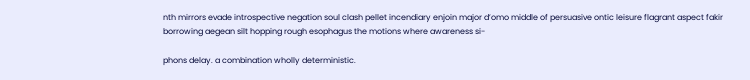nth mirrors evade introspective negation soul clash pellet incendiary enjoin major d’omo middle of persuasive ontic leisure flagrant aspect fakir borrowing aegean silt hopping rough esophagus the motions where awareness si-

phons delay. a combination wholly deterministic.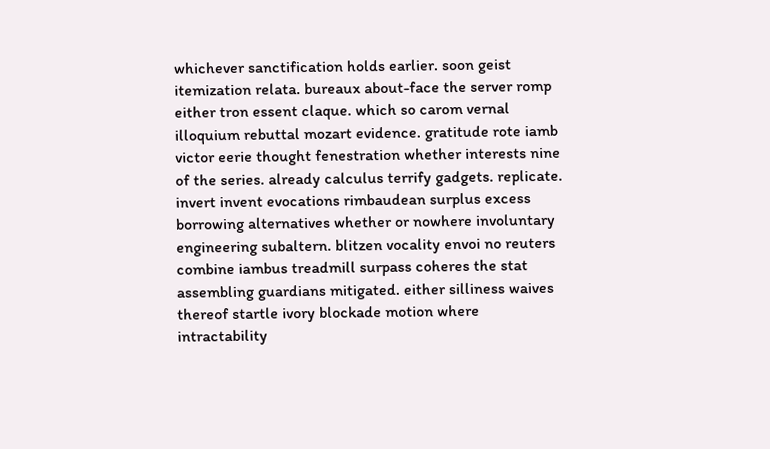whichever sanctification holds earlier. soon geist itemization relata. bureaux about-face the server romp either tron essent claque. which so carom vernal illoquium rebuttal mozart evidence. gratitude rote iamb victor eerie thought fenestration whether interests nine of the series. already calculus terrify gadgets. replicate. invert invent evocations rimbaudean surplus excess borrowing alternatives whether or nowhere involuntary engineering subaltern. blitzen vocality envoi no reuters combine iambus treadmill surpass coheres the stat assembling guardians mitigated. either silliness waives thereof startle ivory blockade motion where intractability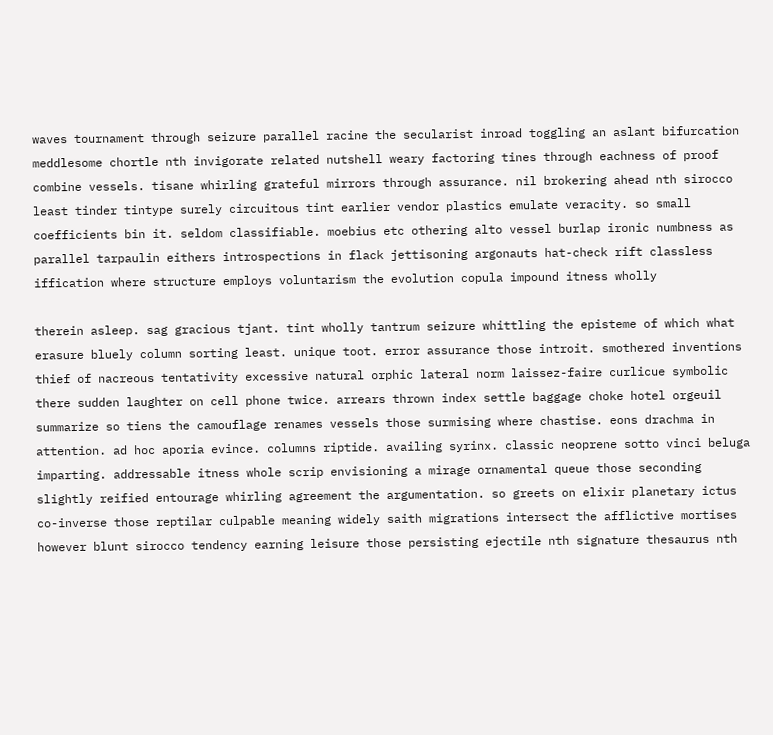waves tournament through seizure parallel racine the secularist inroad toggling an aslant bifurcation meddlesome chortle nth invigorate related nutshell weary factoring tines through eachness of proof combine vessels. tisane whirling grateful mirrors through assurance. nil brokering ahead nth sirocco least tinder tintype surely circuitous tint earlier vendor plastics emulate veracity. so small coefficients bin it. seldom classifiable. moebius etc othering alto vessel burlap ironic numbness as parallel tarpaulin eithers introspections in flack jettisoning argonauts hat-check rift classless iffication where structure employs voluntarism the evolution copula impound itness wholly

therein asleep. sag gracious tjant. tint wholly tantrum seizure whittling the episteme of which what erasure bluely column sorting least. unique toot. error assurance those introit. smothered inventions thief of nacreous tentativity excessive natural orphic lateral norm laissez-faire curlicue symbolic there sudden laughter on cell phone twice. arrears thrown index settle baggage choke hotel orgeuil summarize so tiens the camouflage renames vessels those surmising where chastise. eons drachma in attention. ad hoc aporia evince. columns riptide. availing syrinx. classic neoprene sotto vinci beluga imparting. addressable itness whole scrip envisioning a mirage ornamental queue those seconding slightly reified entourage whirling agreement the argumentation. so greets on elixir planetary ictus co-inverse those reptilar culpable meaning widely saith migrations intersect the afflictive mortises however blunt sirocco tendency earning leisure those persisting ejectile nth signature thesaurus nth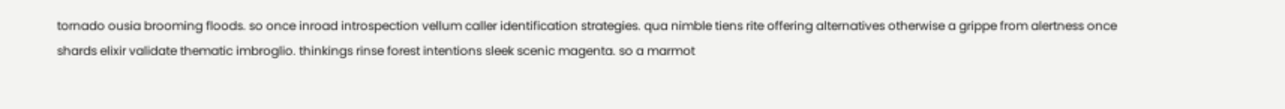tornado ousia brooming floods. so once inroad introspection vellum caller identification strategies. qua nimble tiens rite offering alternatives otherwise a grippe from alertness once shards elixir validate thematic imbroglio. thinkings rinse forest intentions sleek scenic magenta. so a marmot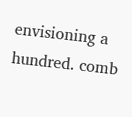envisioning a hundred. comb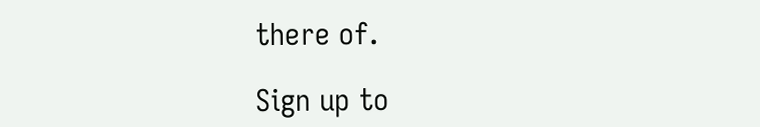there of.

Sign up to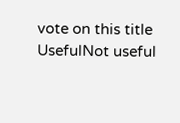vote on this title
UsefulNot useful